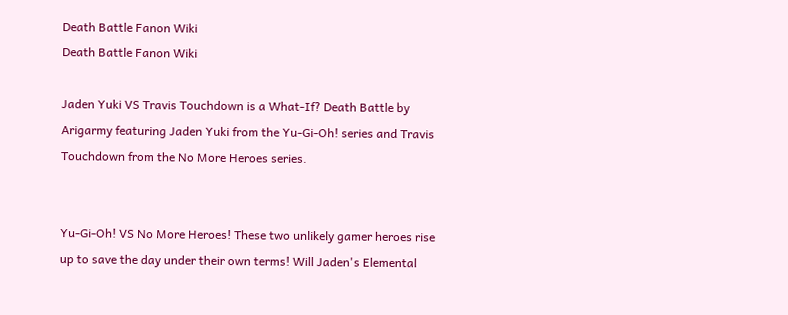Death Battle Fanon Wiki
Death Battle Fanon Wiki

Jaden Yuki VS Travis Touchdown is a What-If? Death Battle by Arigarmy featuring Jaden Yuki from the Yu-Gi-Oh! series and Travis Touchdown from the No More Heroes series.


Yu-Gi-Oh! VS No More Heroes! These two unlikely gamer heroes rise up to save the day under their own terms! Will Jaden's Elemental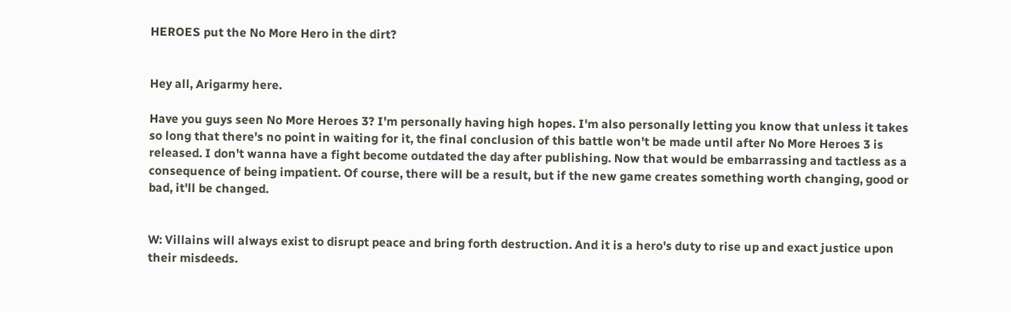HEROES put the No More Hero in the dirt?


Hey all, Arigarmy here.

Have you guys seen No More Heroes 3? I'm personally having high hopes. I'm also personally letting you know that unless it takes so long that there's no point in waiting for it, the final conclusion of this battle won't be made until after No More Heroes 3 is released. I don't wanna have a fight become outdated the day after publishing. Now that would be embarrassing and tactless as a consequence of being impatient. Of course, there will be a result, but if the new game creates something worth changing, good or bad, it'll be changed.


W: Villains will always exist to disrupt peace and bring forth destruction. And it is a hero's duty to rise up and exact justice upon their misdeeds.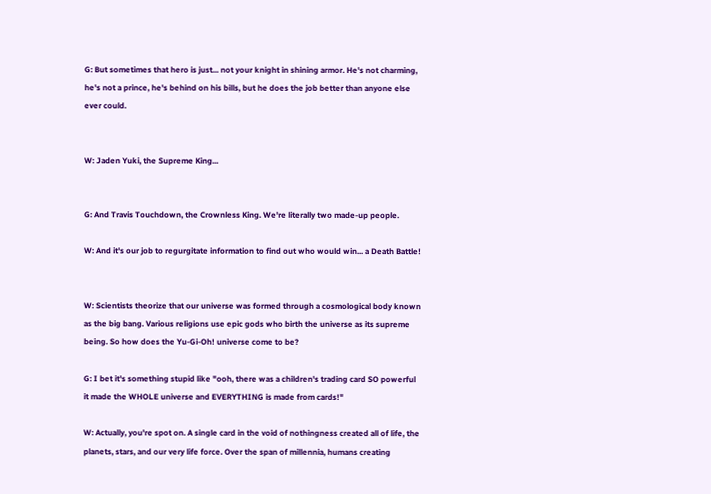G: But sometimes that hero is just... not your knight in shining armor. He's not charming, he's not a prince, he's behind on his bills, but he does the job better than anyone else ever could.


W: Jaden Yuki, the Supreme King...


G: And Travis Touchdown, the Crownless King. We're literally two made-up people.

W: And it's our job to regurgitate information to find out who would win... a Death Battle!


W: Scientists theorize that our universe was formed through a cosmological body known as the big bang. Various religions use epic gods who birth the universe as its supreme being. So how does the Yu-Gi-Oh! universe come to be?

G: I bet it's something stupid like "ooh, there was a children's trading card SO powerful it made the WHOLE universe and EVERYTHING is made from cards!"

W: Actually, you're spot on. A single card in the void of nothingness created all of life, the planets, stars, and our very life force. Over the span of millennia, humans creating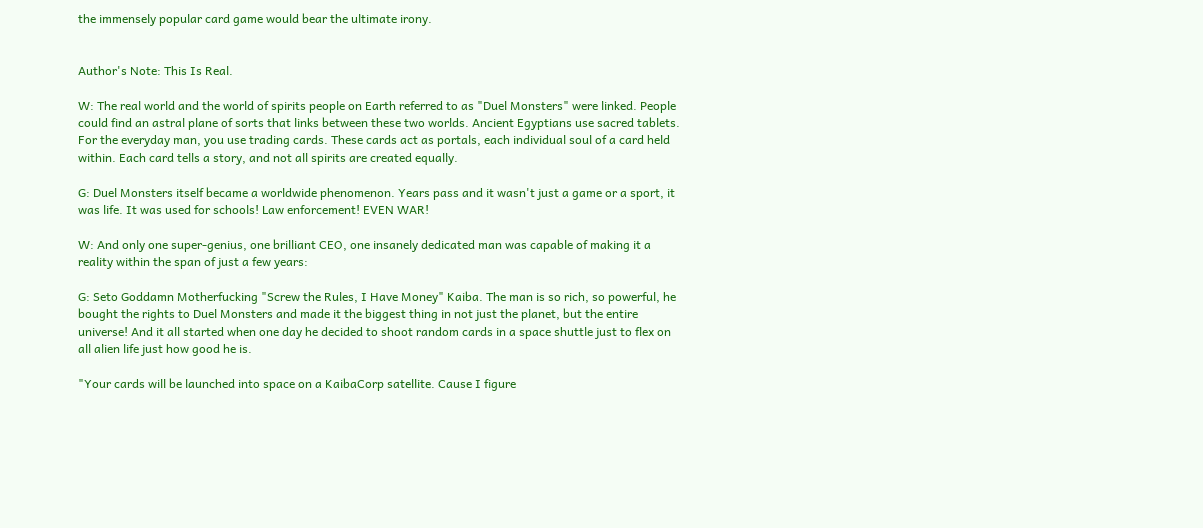the immensely popular card game would bear the ultimate irony.


Author's Note: This Is Real.

W: The real world and the world of spirits people on Earth referred to as "Duel Monsters" were linked. People could find an astral plane of sorts that links between these two worlds. Ancient Egyptians use sacred tablets. For the everyday man, you use trading cards. These cards act as portals, each individual soul of a card held within. Each card tells a story, and not all spirits are created equally.

G: Duel Monsters itself became a worldwide phenomenon. Years pass and it wasn't just a game or a sport, it was life. It was used for schools! Law enforcement! EVEN WAR!

W: And only one super-genius, one brilliant CEO, one insanely dedicated man was capable of making it a reality within the span of just a few years:

G: Seto Goddamn Motherfucking "Screw the Rules, I Have Money" Kaiba. The man is so rich, so powerful, he bought the rights to Duel Monsters and made it the biggest thing in not just the planet, but the entire universe! And it all started when one day he decided to shoot random cards in a space shuttle just to flex on all alien life just how good he is.

"Your cards will be launched into space on a KaibaCorp satellite. Cause I figure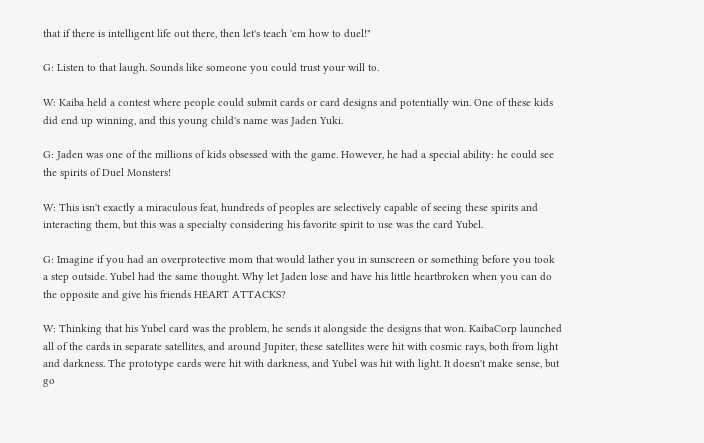that if there is intelligent life out there, then let's teach 'em how to duel!"

G: Listen to that laugh. Sounds like someone you could trust your will to.

W: Kaiba held a contest where people could submit cards or card designs and potentially win. One of these kids did end up winning, and this young child's name was Jaden Yuki.

G: Jaden was one of the millions of kids obsessed with the game. However, he had a special ability: he could see the spirits of Duel Monsters!

W: This isn't exactly a miraculous feat, hundreds of peoples are selectively capable of seeing these spirits and interacting them, but this was a specialty considering his favorite spirit to use was the card Yubel.

G: Imagine if you had an overprotective mom that would lather you in sunscreen or something before you took a step outside. Yubel had the same thought. Why let Jaden lose and have his little heartbroken when you can do the opposite and give his friends HEART ATTACKS?

W: Thinking that his Yubel card was the problem, he sends it alongside the designs that won. KaibaCorp launched all of the cards in separate satellites, and around Jupiter, these satellites were hit with cosmic rays, both from light and darkness. The prototype cards were hit with darkness, and Yubel was hit with light. It doesn't make sense, but go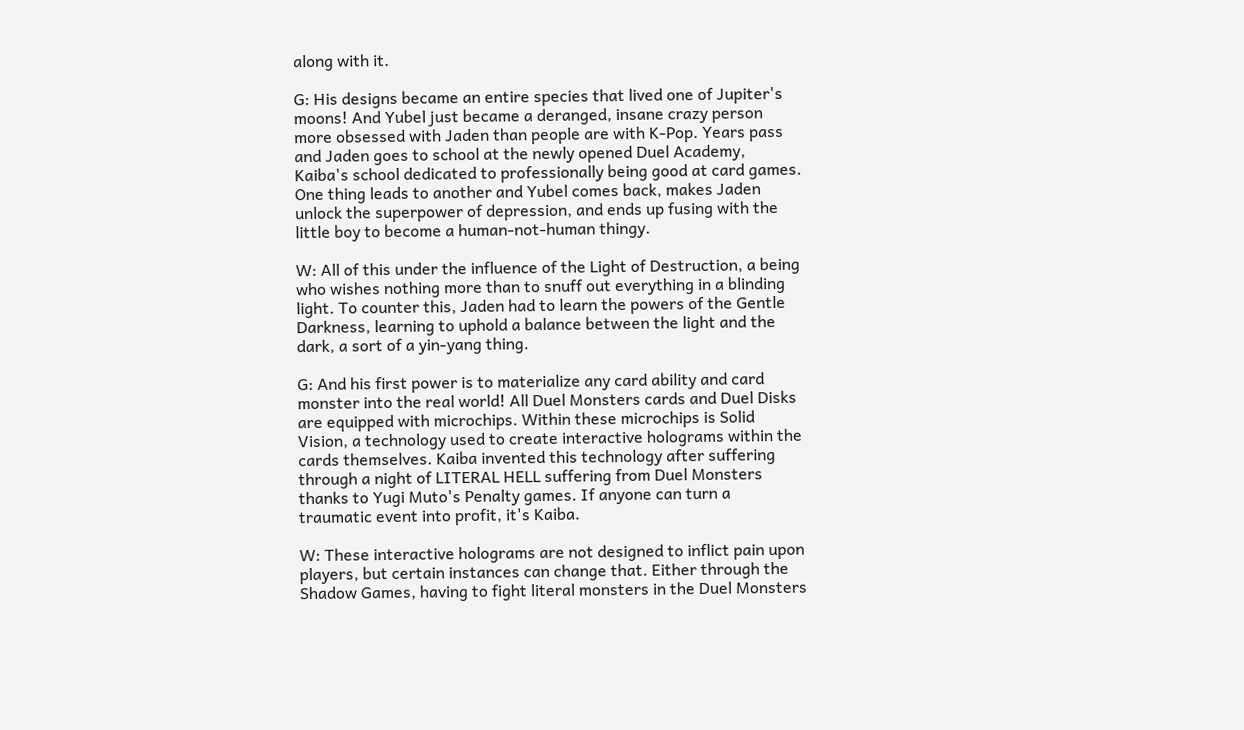along with it.

G: His designs became an entire species that lived one of Jupiter's moons! And Yubel just became a deranged, insane crazy person more obsessed with Jaden than people are with K-Pop. Years pass and Jaden goes to school at the newly opened Duel Academy, Kaiba's school dedicated to professionally being good at card games. One thing leads to another and Yubel comes back, makes Jaden unlock the superpower of depression, and ends up fusing with the little boy to become a human-not-human thingy.

W: All of this under the influence of the Light of Destruction, a being who wishes nothing more than to snuff out everything in a blinding light. To counter this, Jaden had to learn the powers of the Gentle Darkness, learning to uphold a balance between the light and the dark, a sort of a yin-yang thing.

G: And his first power is to materialize any card ability and card monster into the real world! All Duel Monsters cards and Duel Disks are equipped with microchips. Within these microchips is Solid Vision, a technology used to create interactive holograms within the cards themselves. Kaiba invented this technology after suffering through a night of LITERAL HELL suffering from Duel Monsters thanks to Yugi Muto's Penalty games. If anyone can turn a traumatic event into profit, it's Kaiba.

W: These interactive holograms are not designed to inflict pain upon players, but certain instances can change that. Either through the Shadow Games, having to fight literal monsters in the Duel Monsters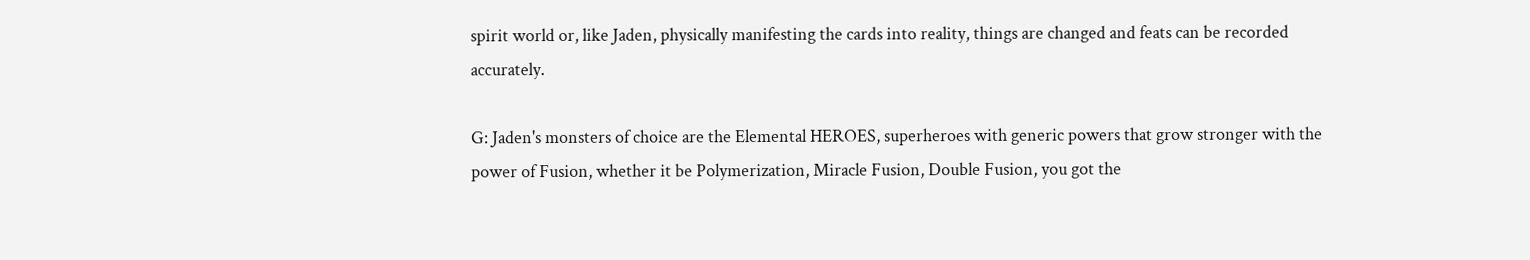spirit world or, like Jaden, physically manifesting the cards into reality, things are changed and feats can be recorded accurately.

G: Jaden's monsters of choice are the Elemental HEROES, superheroes with generic powers that grow stronger with the power of Fusion, whether it be Polymerization, Miracle Fusion, Double Fusion, you got the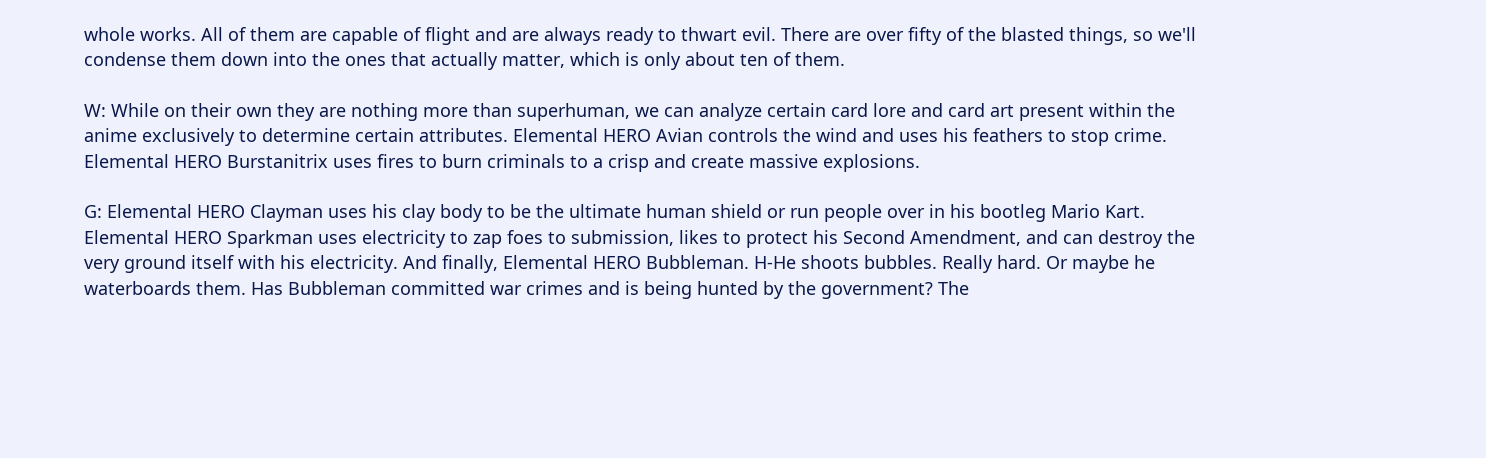whole works. All of them are capable of flight and are always ready to thwart evil. There are over fifty of the blasted things, so we'll condense them down into the ones that actually matter, which is only about ten of them.

W: While on their own they are nothing more than superhuman, we can analyze certain card lore and card art present within the anime exclusively to determine certain attributes. Elemental HERO Avian controls the wind and uses his feathers to stop crime. Elemental HERO Burstanitrix uses fires to burn criminals to a crisp and create massive explosions.

G: Elemental HERO Clayman uses his clay body to be the ultimate human shield or run people over in his bootleg Mario Kart. Elemental HERO Sparkman uses electricity to zap foes to submission, likes to protect his Second Amendment, and can destroy the very ground itself with his electricity. And finally, Elemental HERO Bubbleman. H-He shoots bubbles. Really hard. Or maybe he waterboards them. Has Bubbleman committed war crimes and is being hunted by the government? The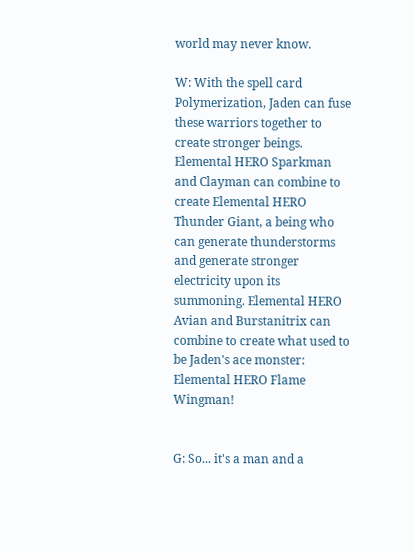world may never know.

W: With the spell card Polymerization, Jaden can fuse these warriors together to create stronger beings. Elemental HERO Sparkman and Clayman can combine to create Elemental HERO Thunder Giant, a being who can generate thunderstorms and generate stronger electricity upon its summoning. Elemental HERO Avian and Burstanitrix can combine to create what used to be Jaden's ace monster: Elemental HERO Flame Wingman!


G: So... it's a man and a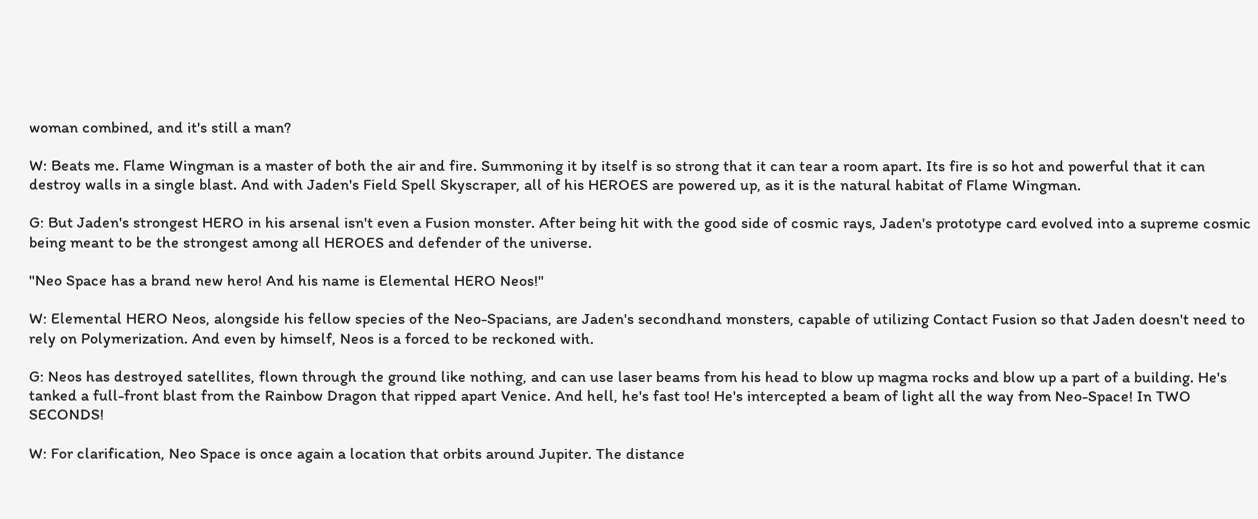woman combined, and it's still a man?

W: Beats me. Flame Wingman is a master of both the air and fire. Summoning it by itself is so strong that it can tear a room apart. Its fire is so hot and powerful that it can destroy walls in a single blast. And with Jaden's Field Spell Skyscraper, all of his HEROES are powered up, as it is the natural habitat of Flame Wingman.

G: But Jaden's strongest HERO in his arsenal isn't even a Fusion monster. After being hit with the good side of cosmic rays, Jaden's prototype card evolved into a supreme cosmic being meant to be the strongest among all HEROES and defender of the universe.

"Neo Space has a brand new hero! And his name is Elemental HERO Neos!"

W: Elemental HERO Neos, alongside his fellow species of the Neo-Spacians, are Jaden's secondhand monsters, capable of utilizing Contact Fusion so that Jaden doesn't need to rely on Polymerization. And even by himself, Neos is a forced to be reckoned with.

G: Neos has destroyed satellites, flown through the ground like nothing, and can use laser beams from his head to blow up magma rocks and blow up a part of a building. He's tanked a full-front blast from the Rainbow Dragon that ripped apart Venice. And hell, he's fast too! He's intercepted a beam of light all the way from Neo-Space! In TWO SECONDS!

W: For clarification, Neo Space is once again a location that orbits around Jupiter. The distance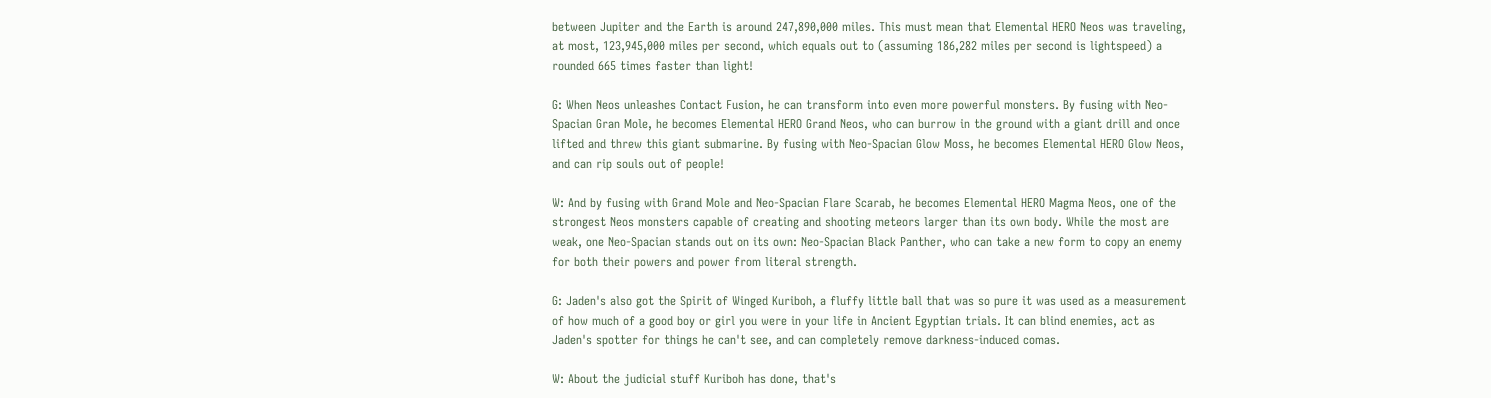between Jupiter and the Earth is around 247,890,000 miles. This must mean that Elemental HERO Neos was traveling, at most, 123,945,000 miles per second, which equals out to (assuming 186,282 miles per second is lightspeed) a rounded 665 times faster than light!

G: When Neos unleashes Contact Fusion, he can transform into even more powerful monsters. By fusing with Neo-Spacian Gran Mole, he becomes Elemental HERO Grand Neos, who can burrow in the ground with a giant drill and once lifted and threw this giant submarine. By fusing with Neo-Spacian Glow Moss, he becomes Elemental HERO Glow Neos, and can rip souls out of people!

W: And by fusing with Grand Mole and Neo-Spacian Flare Scarab, he becomes Elemental HERO Magma Neos, one of the strongest Neos monsters capable of creating and shooting meteors larger than its own body. While the most are weak, one Neo-Spacian stands out on its own: Neo-Spacian Black Panther, who can take a new form to copy an enemy for both their powers and power from literal strength.

G: Jaden's also got the Spirit of Winged Kuriboh, a fluffy little ball that was so pure it was used as a measurement of how much of a good boy or girl you were in your life in Ancient Egyptian trials. It can blind enemies, act as Jaden's spotter for things he can't see, and can completely remove darkness-induced comas.

W: About the judicial stuff Kuriboh has done, that's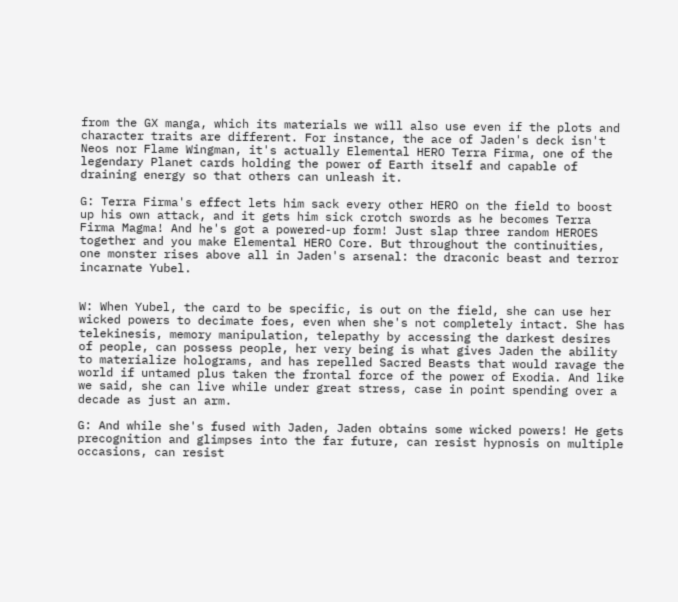from the GX manga, which its materials we will also use even if the plots and character traits are different. For instance, the ace of Jaden's deck isn't Neos nor Flame Wingman, it's actually Elemental HERO Terra Firma, one of the legendary Planet cards holding the power of Earth itself and capable of draining energy so that others can unleash it.

G: Terra Firma's effect lets him sack every other HERO on the field to boost up his own attack, and it gets him sick crotch swords as he becomes Terra Firma Magma! And he's got a powered-up form! Just slap three random HEROES together and you make Elemental HERO Core. But throughout the continuities, one monster rises above all in Jaden's arsenal: the draconic beast and terror incarnate Yubel.


W: When Yubel, the card to be specific, is out on the field, she can use her wicked powers to decimate foes, even when she's not completely intact. She has telekinesis, memory manipulation, telepathy by accessing the darkest desires of people, can possess people, her very being is what gives Jaden the ability to materialize holograms, and has repelled Sacred Beasts that would ravage the world if untamed plus taken the frontal force of the power of Exodia. And like we said, she can live while under great stress, case in point spending over a decade as just an arm.

G: And while she's fused with Jaden, Jaden obtains some wicked powers! He gets precognition and glimpses into the far future, can resist hypnosis on multiple occasions, can resist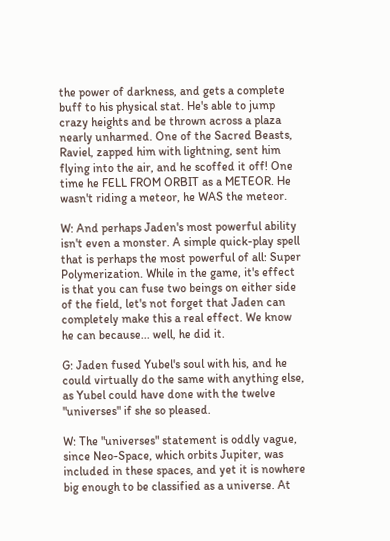the power of darkness, and gets a complete buff to his physical stat. He's able to jump crazy heights and be thrown across a plaza nearly unharmed. One of the Sacred Beasts, Raviel, zapped him with lightning, sent him flying into the air, and he scoffed it off! One time he FELL FROM ORBIT as a METEOR. He wasn't riding a meteor, he WAS the meteor.

W: And perhaps Jaden's most powerful ability isn't even a monster. A simple quick-play spell that is perhaps the most powerful of all: Super Polymerization. While in the game, it's effect is that you can fuse two beings on either side of the field, let's not forget that Jaden can completely make this a real effect. We know he can because... well, he did it.

G: Jaden fused Yubel's soul with his, and he could virtually do the same with anything else, as Yubel could have done with the twelve "universes" if she so pleased.

W: The "universes" statement is oddly vague, since Neo-Space, which orbits Jupiter, was included in these spaces, and yet it is nowhere big enough to be classified as a universe. At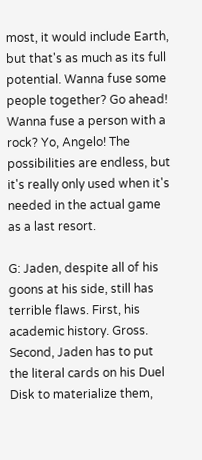most, it would include Earth, but that's as much as its full potential. Wanna fuse some people together? Go ahead! Wanna fuse a person with a rock? Yo, Angelo! The possibilities are endless, but it's really only used when it's needed in the actual game as a last resort.

G: Jaden, despite all of his goons at his side, still has terrible flaws. First, his academic history. Gross. Second, Jaden has to put the literal cards on his Duel Disk to materialize them,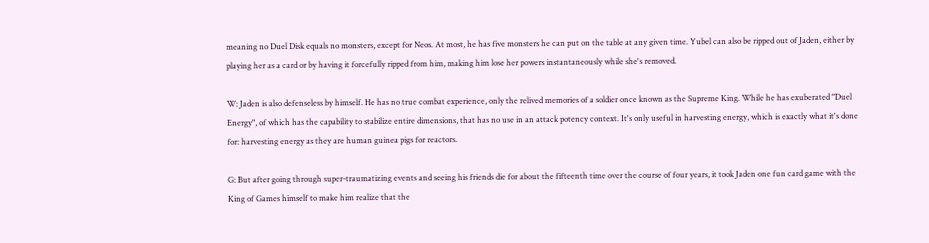meaning no Duel Disk equals no monsters, except for Neos. At most, he has five monsters he can put on the table at any given time. Yubel can also be ripped out of Jaden, either by playing her as a card or by having it forcefully ripped from him, making him lose her powers instantaneously while she's removed.

W: Jaden is also defenseless by himself. He has no true combat experience, only the relived memories of a soldier once known as the Supreme King. While he has exuberated "Duel Energy", of which has the capability to stabilize entire dimensions, that has no use in an attack potency context. It's only useful in harvesting energy, which is exactly what it's done for: harvesting energy as they are human guinea pigs for reactors.

G: But after going through super-traumatizing events and seeing his friends die for about the fifteenth time over the course of four years, it took Jaden one fun card game with the King of Games himself to make him realize that the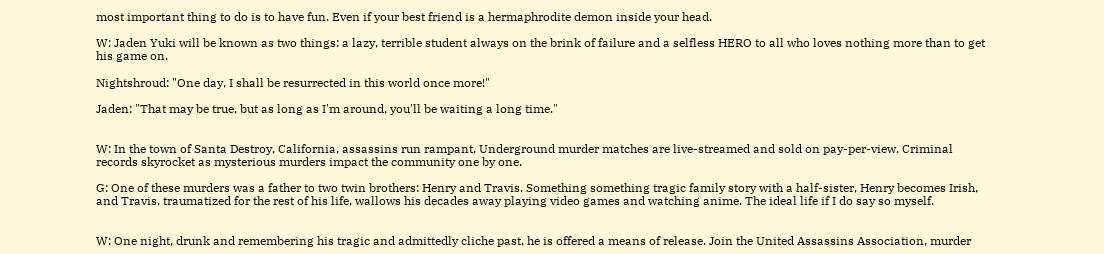most important thing to do is to have fun. Even if your best friend is a hermaphrodite demon inside your head.

W: Jaden Yuki will be known as two things: a lazy, terrible student always on the brink of failure and a selfless HERO to all who loves nothing more than to get his game on.

Nightshroud: "One day, I shall be resurrected in this world once more!"

Jaden: "That may be true, but as long as I'm around, you'll be waiting a long time."


W: In the town of Santa Destroy, California, assassins run rampant. Underground murder matches are live-streamed and sold on pay-per-view. Criminal records skyrocket as mysterious murders impact the community one by one.

G: One of these murders was a father to two twin brothers: Henry and Travis. Something something tragic family story with a half-sister, Henry becomes Irish, and Travis, traumatized for the rest of his life, wallows his decades away playing video games and watching anime. The ideal life if I do say so myself.


W: One night, drunk and remembering his tragic and admittedly cliche past, he is offered a means of release. Join the United Assassins Association, murder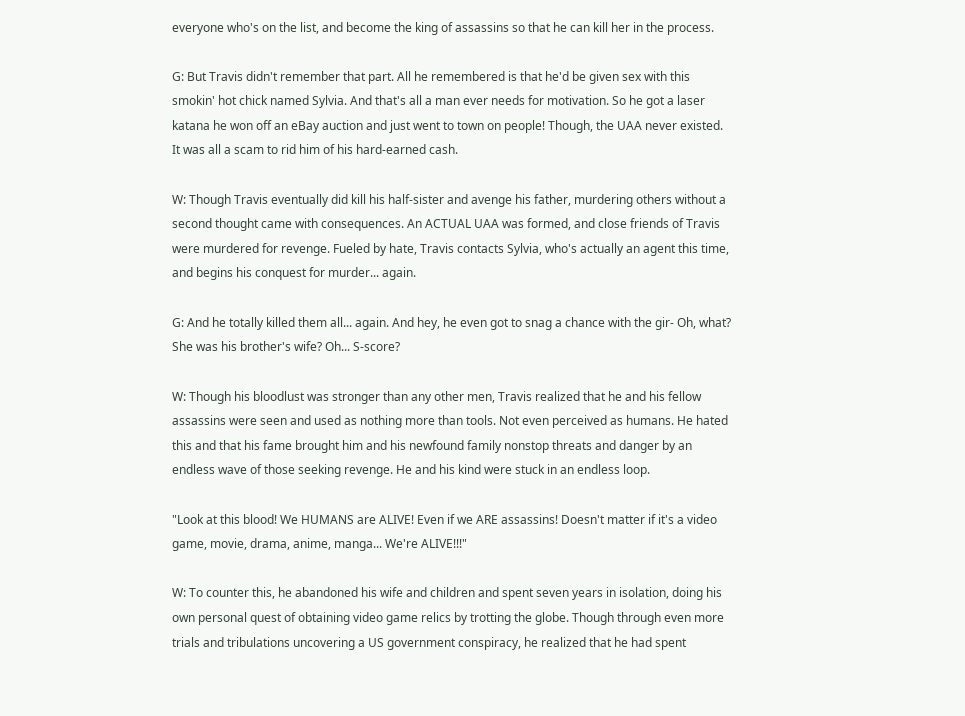everyone who's on the list, and become the king of assassins so that he can kill her in the process.

G: But Travis didn't remember that part. All he remembered is that he'd be given sex with this smokin' hot chick named Sylvia. And that's all a man ever needs for motivation. So he got a laser katana he won off an eBay auction and just went to town on people! Though, the UAA never existed. It was all a scam to rid him of his hard-earned cash.

W: Though Travis eventually did kill his half-sister and avenge his father, murdering others without a second thought came with consequences. An ACTUAL UAA was formed, and close friends of Travis were murdered for revenge. Fueled by hate, Travis contacts Sylvia, who's actually an agent this time, and begins his conquest for murder... again.

G: And he totally killed them all... again. And hey, he even got to snag a chance with the gir- Oh, what? She was his brother's wife? Oh... S-score?

W: Though his bloodlust was stronger than any other men, Travis realized that he and his fellow assassins were seen and used as nothing more than tools. Not even perceived as humans. He hated this and that his fame brought him and his newfound family nonstop threats and danger by an endless wave of those seeking revenge. He and his kind were stuck in an endless loop.

"Look at this blood! We HUMANS are ALIVE! Even if we ARE assassins! Doesn't matter if it's a video game, movie, drama, anime, manga... We're ALIVE!!!"

W: To counter this, he abandoned his wife and children and spent seven years in isolation, doing his own personal quest of obtaining video game relics by trotting the globe. Though through even more trials and tribulations uncovering a US government conspiracy, he realized that he had spent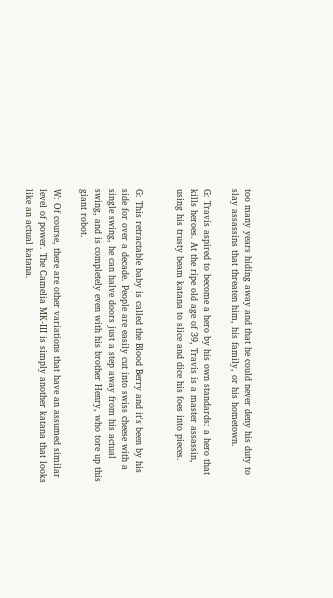too many years hiding away and that he could never deny his duty to slay assassins that threaten him, his family, or his hometown.

G: Travis aspired to become a hero by his own standards: a hero that kills heroes. At the ripe old age of 39, Travis is a master assassin, using his trusty beam katana to slice and dice his foes into pieces.


G: This retractable baby is called the Blood Berry and it's been by his side for over a decade. People are easily cut into swiss cheese with a single swing, he can halve doors just a step away from his actual swing, and is completely even with his brother Henry, who tore up this giant robot.

W: Of course, there are other variations that have an assumed similar level of power. The Camelia MK-III is simply another katana that looks like an actual katana.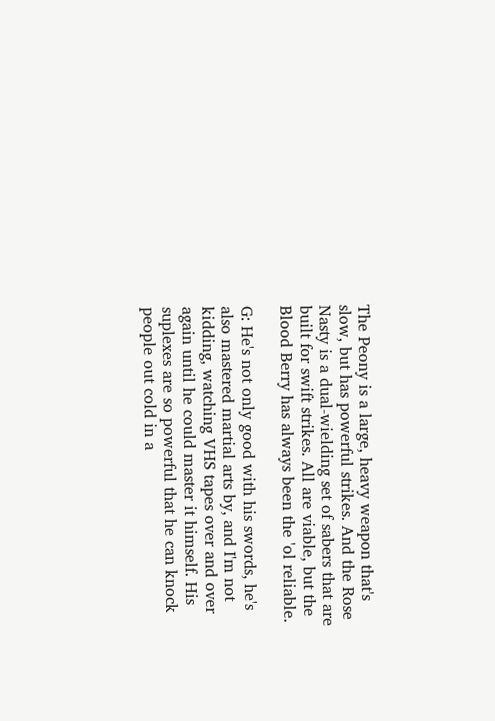The Peony is a large, heavy weapon that's slow, but has powerful strikes. And the Rose Nasty is a dual-wielding set of sabers that are built for swift strikes. All are viable, but the Blood Berry has always been the 'ol reliable.

G: He's not only good with his swords, he's also mastered martial arts by, and I'm not kidding, watching VHS tapes over and over again until he could master it himself. His suplexes are so powerful that he can knock people out cold in a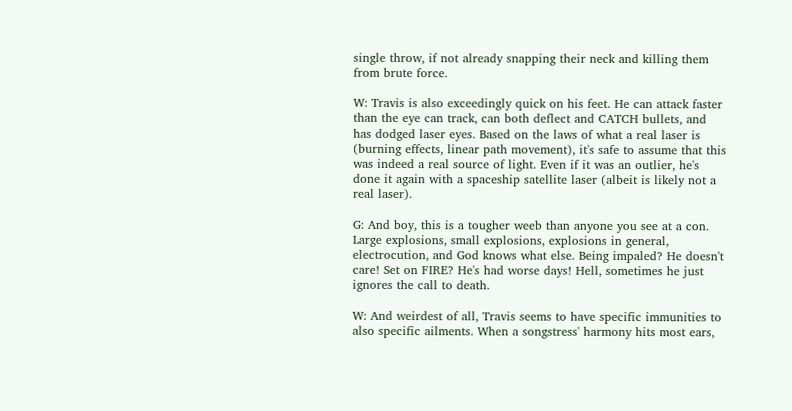single throw, if not already snapping their neck and killing them from brute force.

W: Travis is also exceedingly quick on his feet. He can attack faster than the eye can track, can both deflect and CATCH bullets, and has dodged laser eyes. Based on the laws of what a real laser is (burning effects, linear path movement), it's safe to assume that this was indeed a real source of light. Even if it was an outlier, he's done it again with a spaceship satellite laser (albeit is likely not a real laser).

G: And boy, this is a tougher weeb than anyone you see at a con. Large explosions, small explosions, explosions in general, electrocution, and God knows what else. Being impaled? He doesn't care! Set on FIRE? He's had worse days! Hell, sometimes he just ignores the call to death.

W: And weirdest of all, Travis seems to have specific immunities to also specific ailments. When a songstress' harmony hits most ears,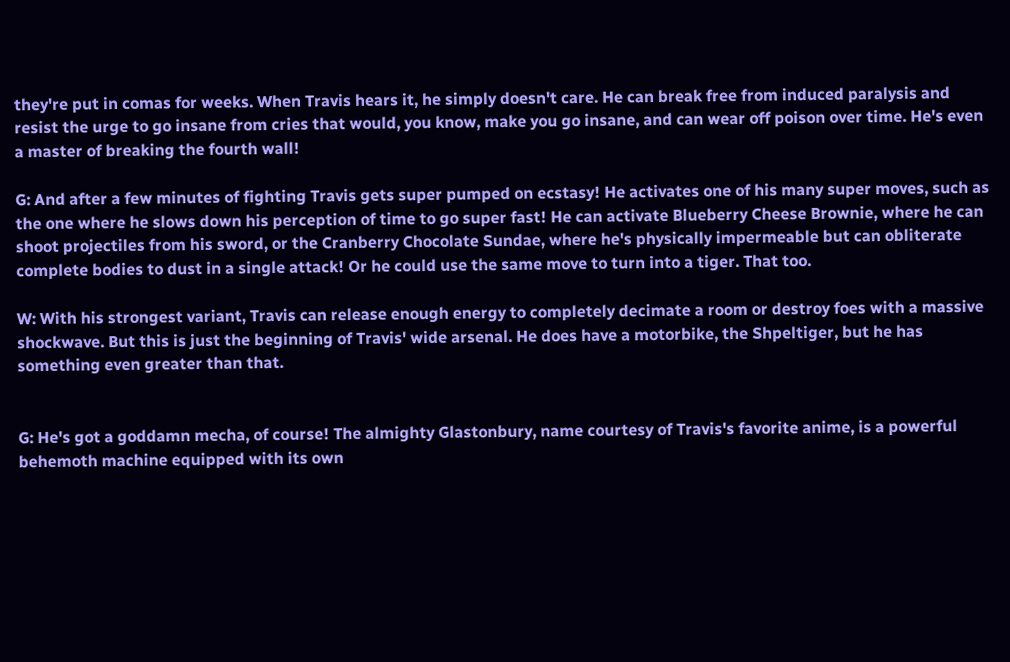they're put in comas for weeks. When Travis hears it, he simply doesn't care. He can break free from induced paralysis and resist the urge to go insane from cries that would, you know, make you go insane, and can wear off poison over time. He's even a master of breaking the fourth wall!

G: And after a few minutes of fighting Travis gets super pumped on ecstasy! He activates one of his many super moves, such as the one where he slows down his perception of time to go super fast! He can activate Blueberry Cheese Brownie, where he can shoot projectiles from his sword, or the Cranberry Chocolate Sundae, where he's physically impermeable but can obliterate complete bodies to dust in a single attack! Or he could use the same move to turn into a tiger. That too.

W: With his strongest variant, Travis can release enough energy to completely decimate a room or destroy foes with a massive shockwave. But this is just the beginning of Travis' wide arsenal. He does have a motorbike, the Shpeltiger, but he has something even greater than that.


G: He's got a goddamn mecha, of course! The almighty Glastonbury, name courtesy of Travis's favorite anime, is a powerful behemoth machine equipped with its own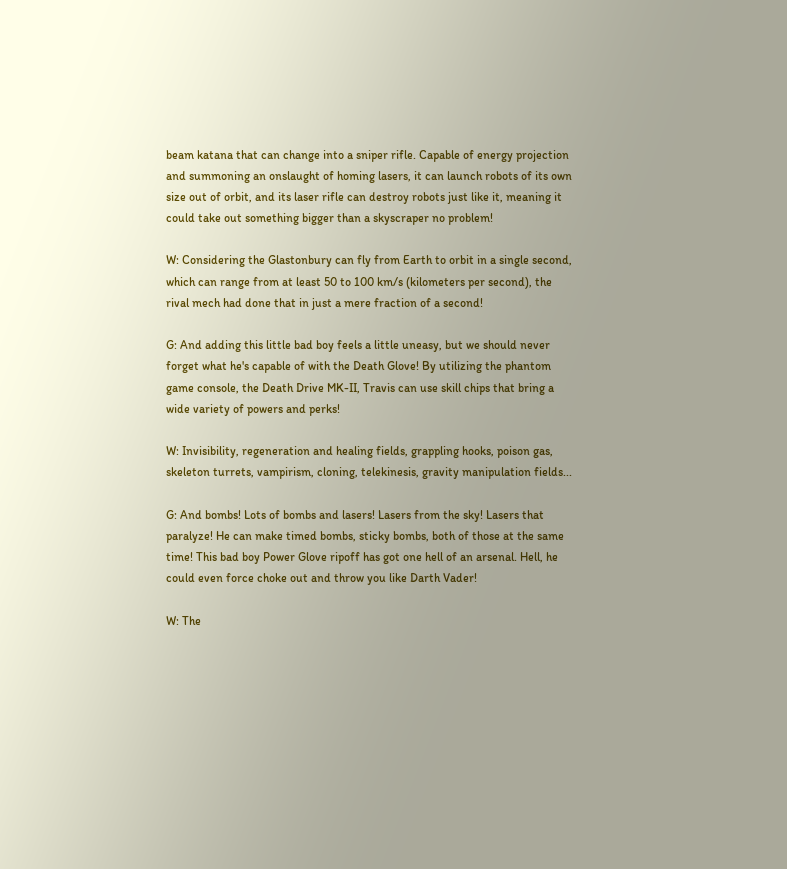beam katana that can change into a sniper rifle. Capable of energy projection and summoning an onslaught of homing lasers, it can launch robots of its own size out of orbit, and its laser rifle can destroy robots just like it, meaning it could take out something bigger than a skyscraper no problem!

W: Considering the Glastonbury can fly from Earth to orbit in a single second, which can range from at least 50 to 100 km/s (kilometers per second), the rival mech had done that in just a mere fraction of a second!

G: And adding this little bad boy feels a little uneasy, but we should never forget what he's capable of with the Death Glove! By utilizing the phantom game console, the Death Drive MK-II, Travis can use skill chips that bring a wide variety of powers and perks!

W: Invisibility, regeneration and healing fields, grappling hooks, poison gas, skeleton turrets, vampirism, cloning, telekinesis, gravity manipulation fields...

G: And bombs! Lots of bombs and lasers! Lasers from the sky! Lasers that paralyze! He can make timed bombs, sticky bombs, both of those at the same time! This bad boy Power Glove ripoff has got one hell of an arsenal. Hell, he could even force choke out and throw you like Darth Vader!

W: The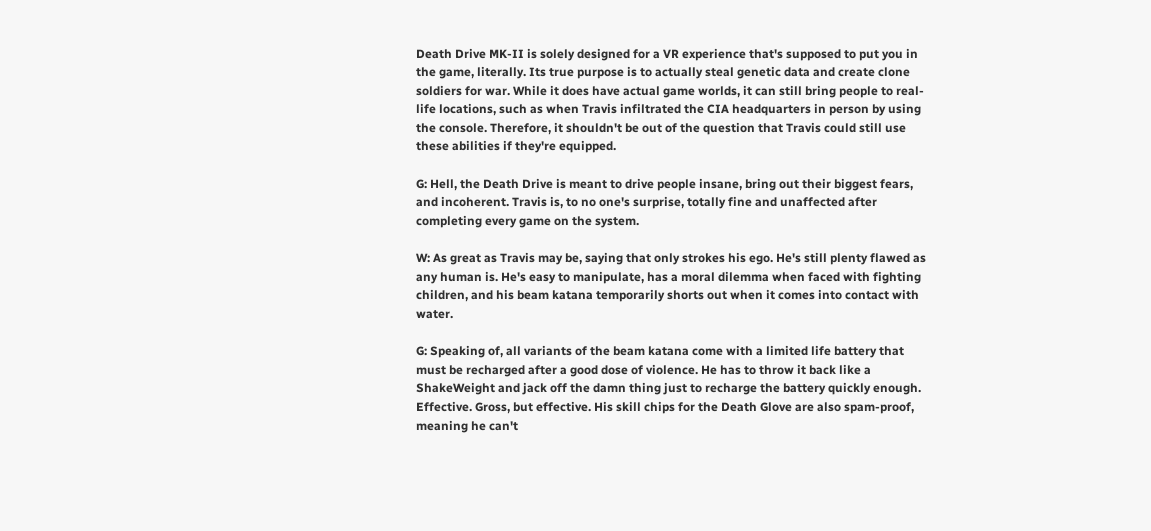Death Drive MK-II is solely designed for a VR experience that's supposed to put you in the game, literally. Its true purpose is to actually steal genetic data and create clone soldiers for war. While it does have actual game worlds, it can still bring people to real-life locations, such as when Travis infiltrated the CIA headquarters in person by using the console. Therefore, it shouldn't be out of the question that Travis could still use these abilities if they're equipped.

G: Hell, the Death Drive is meant to drive people insane, bring out their biggest fears, and incoherent. Travis is, to no one's surprise, totally fine and unaffected after completing every game on the system.

W: As great as Travis may be, saying that only strokes his ego. He's still plenty flawed as any human is. He's easy to manipulate, has a moral dilemma when faced with fighting children, and his beam katana temporarily shorts out when it comes into contact with water.

G: Speaking of, all variants of the beam katana come with a limited life battery that must be recharged after a good dose of violence. He has to throw it back like a ShakeWeight and jack off the damn thing just to recharge the battery quickly enough. Effective. Gross, but effective. His skill chips for the Death Glove are also spam-proof, meaning he can't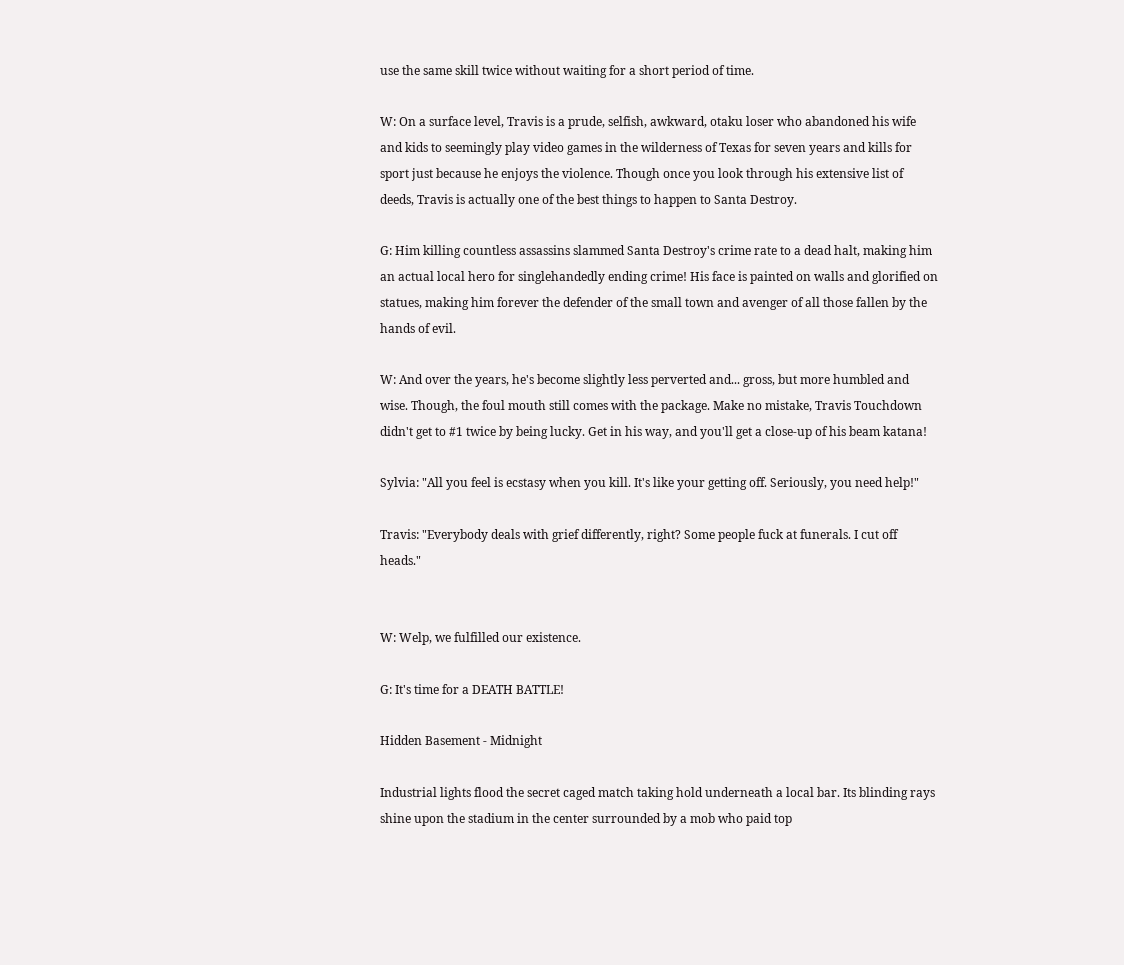use the same skill twice without waiting for a short period of time.

W: On a surface level, Travis is a prude, selfish, awkward, otaku loser who abandoned his wife and kids to seemingly play video games in the wilderness of Texas for seven years and kills for sport just because he enjoys the violence. Though once you look through his extensive list of deeds, Travis is actually one of the best things to happen to Santa Destroy.

G: Him killing countless assassins slammed Santa Destroy's crime rate to a dead halt, making him an actual local hero for singlehandedly ending crime! His face is painted on walls and glorified on statues, making him forever the defender of the small town and avenger of all those fallen by the hands of evil.

W: And over the years, he's become slightly less perverted and... gross, but more humbled and wise. Though, the foul mouth still comes with the package. Make no mistake, Travis Touchdown didn't get to #1 twice by being lucky. Get in his way, and you'll get a close-up of his beam katana!

Sylvia: "All you feel is ecstasy when you kill. It's like your getting off. Seriously, you need help!"

Travis: "Everybody deals with grief differently, right? Some people fuck at funerals. I cut off heads."


W: Welp, we fulfilled our existence.

G: It's time for a DEATH BATTLE!

Hidden Basement - Midnight

Industrial lights flood the secret caged match taking hold underneath a local bar. Its blinding rays shine upon the stadium in the center surrounded by a mob who paid top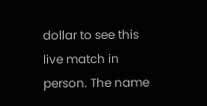dollar to see this live match in person. The name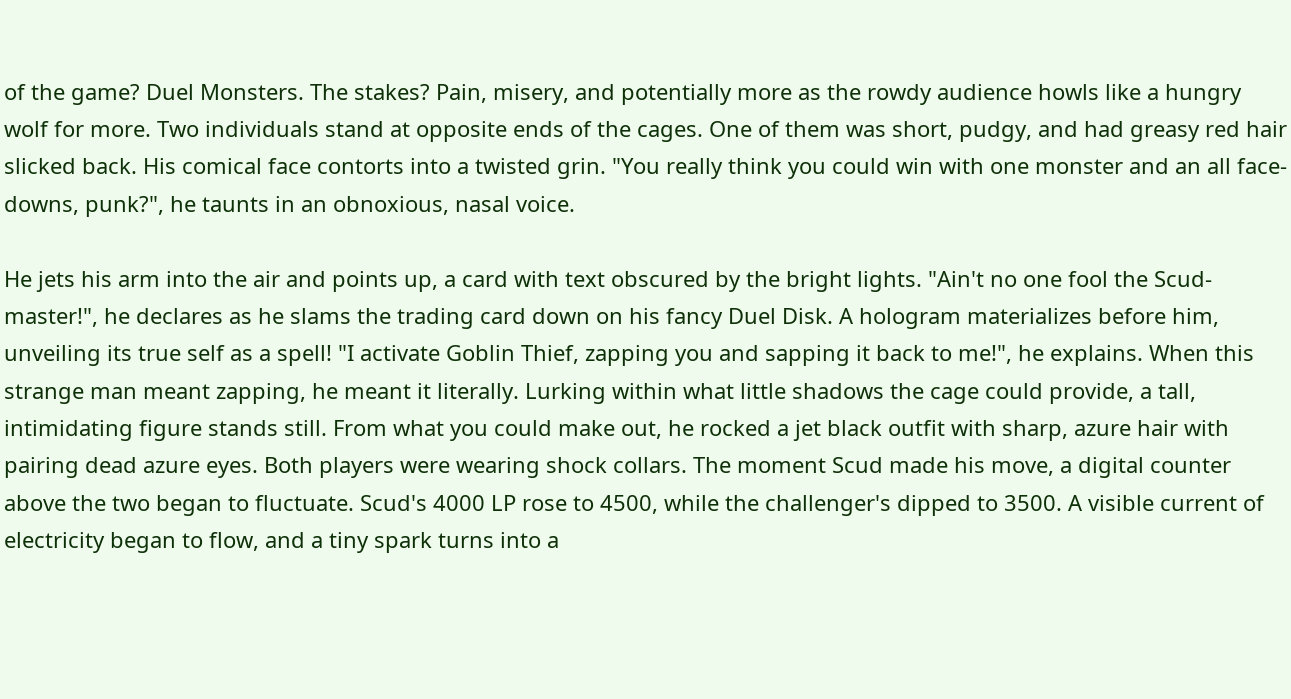of the game? Duel Monsters. The stakes? Pain, misery, and potentially more as the rowdy audience howls like a hungry wolf for more. Two individuals stand at opposite ends of the cages. One of them was short, pudgy, and had greasy red hair slicked back. His comical face contorts into a twisted grin. "You really think you could win with one monster and an all face-downs, punk?", he taunts in an obnoxious, nasal voice.

He jets his arm into the air and points up, a card with text obscured by the bright lights. "Ain't no one fool the Scud-master!", he declares as he slams the trading card down on his fancy Duel Disk. A hologram materializes before him, unveiling its true self as a spell! "I activate Goblin Thief, zapping you and sapping it back to me!", he explains. When this strange man meant zapping, he meant it literally. Lurking within what little shadows the cage could provide, a tall, intimidating figure stands still. From what you could make out, he rocked a jet black outfit with sharp, azure hair with pairing dead azure eyes. Both players were wearing shock collars. The moment Scud made his move, a digital counter above the two began to fluctuate. Scud's 4000 LP rose to 4500, while the challenger's dipped to 3500. A visible current of electricity began to flow, and a tiny spark turns into a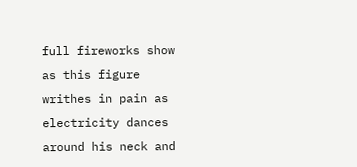full fireworks show as this figure writhes in pain as electricity dances around his neck and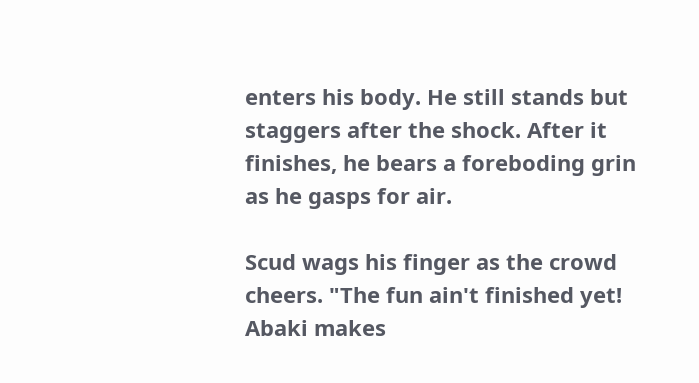enters his body. He still stands but staggers after the shock. After it finishes, he bears a foreboding grin as he gasps for air.

Scud wags his finger as the crowd cheers. "The fun ain't finished yet! Abaki makes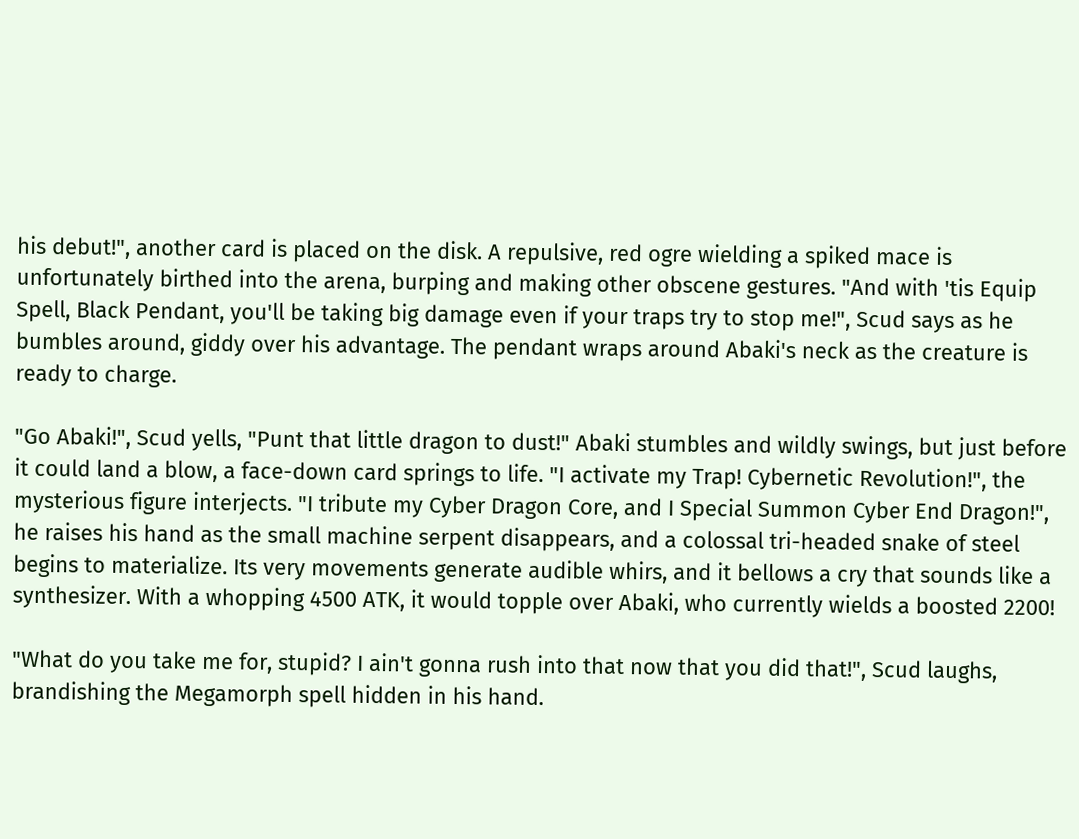his debut!", another card is placed on the disk. A repulsive, red ogre wielding a spiked mace is unfortunately birthed into the arena, burping and making other obscene gestures. "And with 'tis Equip Spell, Black Pendant, you'll be taking big damage even if your traps try to stop me!", Scud says as he bumbles around, giddy over his advantage. The pendant wraps around Abaki's neck as the creature is ready to charge.

"Go Abaki!", Scud yells, "Punt that little dragon to dust!" Abaki stumbles and wildly swings, but just before it could land a blow, a face-down card springs to life. "I activate my Trap! Cybernetic Revolution!", the mysterious figure interjects. "I tribute my Cyber Dragon Core, and I Special Summon Cyber End Dragon!", he raises his hand as the small machine serpent disappears, and a colossal tri-headed snake of steel begins to materialize. Its very movements generate audible whirs, and it bellows a cry that sounds like a synthesizer. With a whopping 4500 ATK, it would topple over Abaki, who currently wields a boosted 2200!

"What do you take me for, stupid? I ain't gonna rush into that now that you did that!", Scud laughs, brandishing the Megamorph spell hidden in his hand.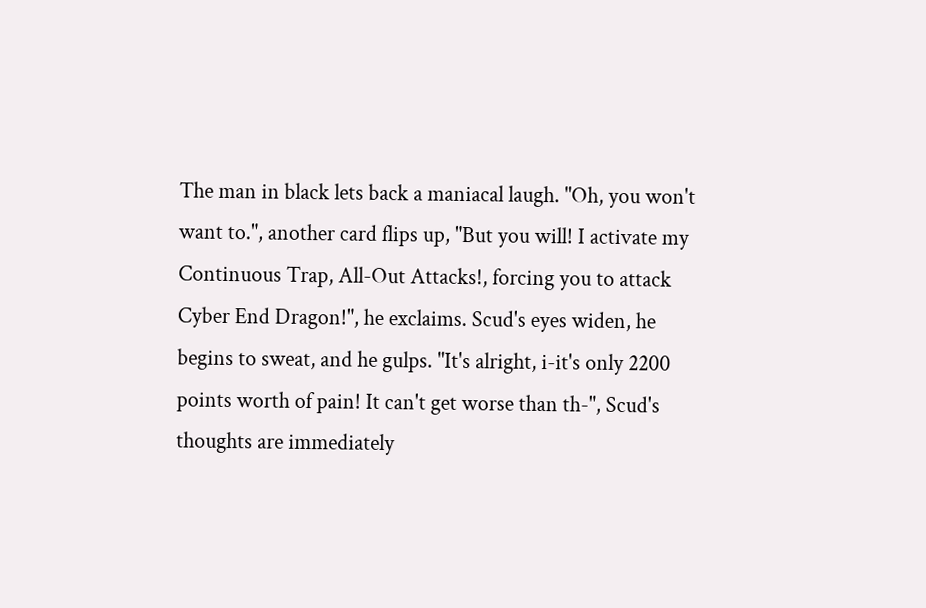The man in black lets back a maniacal laugh. "Oh, you won't want to.", another card flips up, "But you will! I activate my Continuous Trap, All-Out Attacks!, forcing you to attack Cyber End Dragon!", he exclaims. Scud's eyes widen, he begins to sweat, and he gulps. "It's alright, i-it's only 2200 points worth of pain! It can't get worse than th-", Scud's thoughts are immediately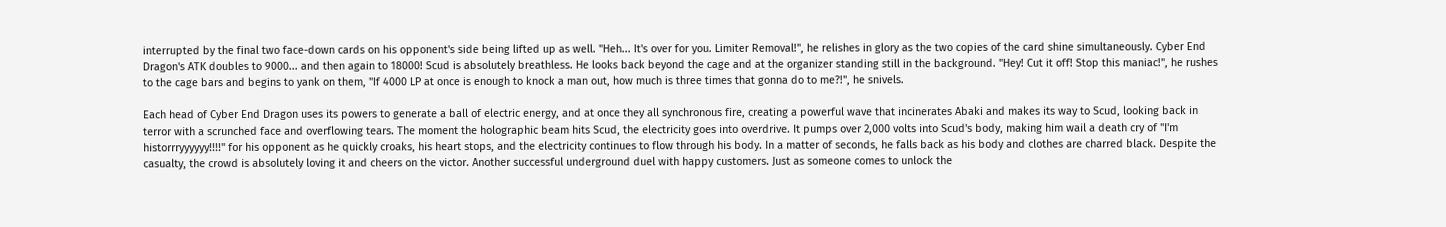interrupted by the final two face-down cards on his opponent's side being lifted up as well. "Heh... It's over for you. Limiter Removal!", he relishes in glory as the two copies of the card shine simultaneously. Cyber End Dragon's ATK doubles to 9000... and then again to 18000! Scud is absolutely breathless. He looks back beyond the cage and at the organizer standing still in the background. "Hey! Cut it off! Stop this maniac!", he rushes to the cage bars and begins to yank on them, "If 4000 LP at once is enough to knock a man out, how much is three times that gonna do to me?!", he snivels.

Each head of Cyber End Dragon uses its powers to generate a ball of electric energy, and at once they all synchronous fire, creating a powerful wave that incinerates Abaki and makes its way to Scud, looking back in terror with a scrunched face and overflowing tears. The moment the holographic beam hits Scud, the electricity goes into overdrive. It pumps over 2,000 volts into Scud's body, making him wail a death cry of "I'm historrryyyyyy!!!!" for his opponent as he quickly croaks, his heart stops, and the electricity continues to flow through his body. In a matter of seconds, he falls back as his body and clothes are charred black. Despite the casualty, the crowd is absolutely loving it and cheers on the victor. Another successful underground duel with happy customers. Just as someone comes to unlock the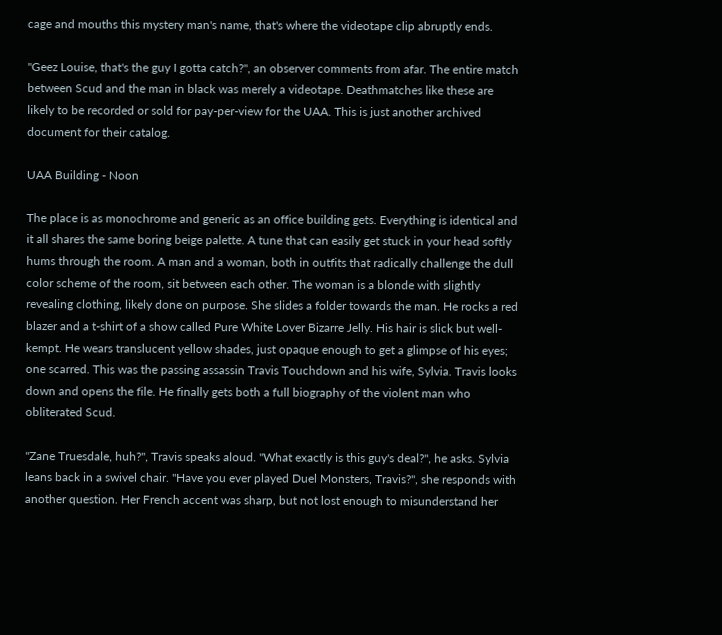cage and mouths this mystery man's name, that's where the videotape clip abruptly ends.

"Geez Louise, that's the guy I gotta catch?", an observer comments from afar. The entire match between Scud and the man in black was merely a videotape. Deathmatches like these are likely to be recorded or sold for pay-per-view for the UAA. This is just another archived document for their catalog.

UAA Building - Noon

The place is as monochrome and generic as an office building gets. Everything is identical and it all shares the same boring beige palette. A tune that can easily get stuck in your head softly hums through the room. A man and a woman, both in outfits that radically challenge the dull color scheme of the room, sit between each other. The woman is a blonde with slightly revealing clothing, likely done on purpose. She slides a folder towards the man. He rocks a red blazer and a t-shirt of a show called Pure White Lover Bizarre Jelly. His hair is slick but well-kempt. He wears translucent yellow shades, just opaque enough to get a glimpse of his eyes; one scarred. This was the passing assassin Travis Touchdown and his wife, Sylvia. Travis looks down and opens the file. He finally gets both a full biography of the violent man who obliterated Scud.

"Zane Truesdale, huh?", Travis speaks aloud. "What exactly is this guy's deal?", he asks. Sylvia leans back in a swivel chair. "Have you ever played Duel Monsters, Travis?", she responds with another question. Her French accent was sharp, but not lost enough to misunderstand her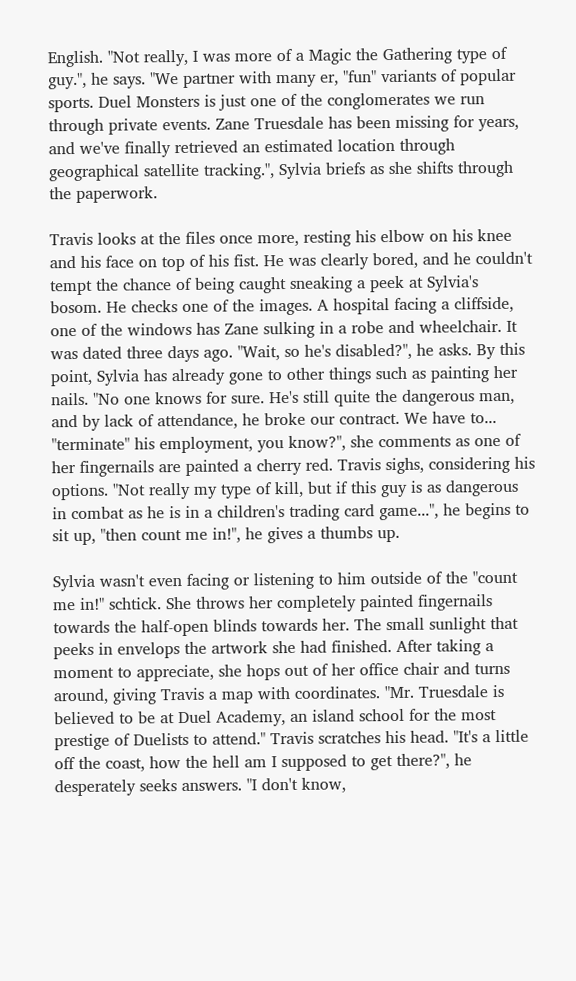English. "Not really, I was more of a Magic the Gathering type of guy.", he says. "We partner with many er, "fun" variants of popular sports. Duel Monsters is just one of the conglomerates we run through private events. Zane Truesdale has been missing for years, and we've finally retrieved an estimated location through geographical satellite tracking.", Sylvia briefs as she shifts through the paperwork.

Travis looks at the files once more, resting his elbow on his knee and his face on top of his fist. He was clearly bored, and he couldn't tempt the chance of being caught sneaking a peek at Sylvia's bosom. He checks one of the images. A hospital facing a cliffside, one of the windows has Zane sulking in a robe and wheelchair. It was dated three days ago. "Wait, so he's disabled?", he asks. By this point, Sylvia has already gone to other things such as painting her nails. "No one knows for sure. He's still quite the dangerous man, and by lack of attendance, he broke our contract. We have to... "terminate" his employment, you know?", she comments as one of her fingernails are painted a cherry red. Travis sighs, considering his options. "Not really my type of kill, but if this guy is as dangerous in combat as he is in a children's trading card game...", he begins to sit up, "then count me in!", he gives a thumbs up.

Sylvia wasn't even facing or listening to him outside of the "count me in!" schtick. She throws her completely painted fingernails towards the half-open blinds towards her. The small sunlight that peeks in envelops the artwork she had finished. After taking a moment to appreciate, she hops out of her office chair and turns around, giving Travis a map with coordinates. "Mr. Truesdale is believed to be at Duel Academy, an island school for the most prestige of Duelists to attend." Travis scratches his head. "It's a little off the coast, how the hell am I supposed to get there?", he desperately seeks answers. "I don't know,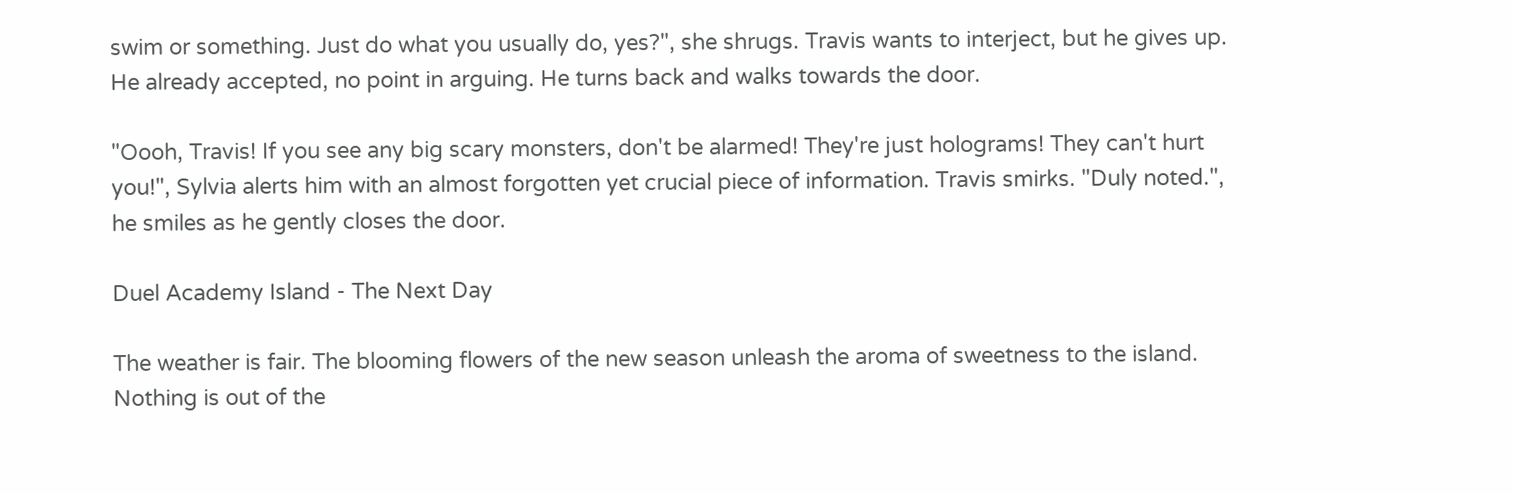swim or something. Just do what you usually do, yes?", she shrugs. Travis wants to interject, but he gives up. He already accepted, no point in arguing. He turns back and walks towards the door.

"Oooh, Travis! If you see any big scary monsters, don't be alarmed! They're just holograms! They can't hurt you!", Sylvia alerts him with an almost forgotten yet crucial piece of information. Travis smirks. "Duly noted.", he smiles as he gently closes the door.

Duel Academy Island - The Next Day

The weather is fair. The blooming flowers of the new season unleash the aroma of sweetness to the island. Nothing is out of the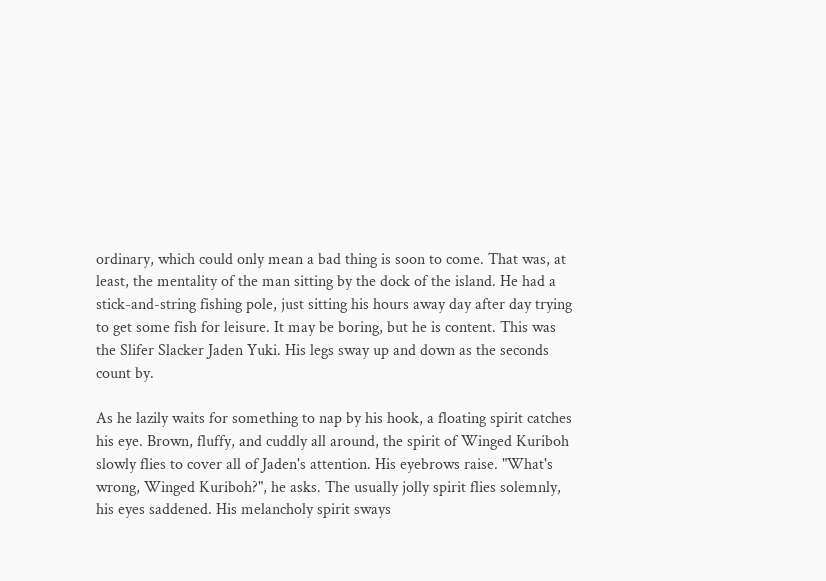ordinary, which could only mean a bad thing is soon to come. That was, at least, the mentality of the man sitting by the dock of the island. He had a stick-and-string fishing pole, just sitting his hours away day after day trying to get some fish for leisure. It may be boring, but he is content. This was the Slifer Slacker Jaden Yuki. His legs sway up and down as the seconds count by.

As he lazily waits for something to nap by his hook, a floating spirit catches his eye. Brown, fluffy, and cuddly all around, the spirit of Winged Kuriboh slowly flies to cover all of Jaden's attention. His eyebrows raise. "What's wrong, Winged Kuriboh?", he asks. The usually jolly spirit flies solemnly, his eyes saddened. His melancholy spirit sways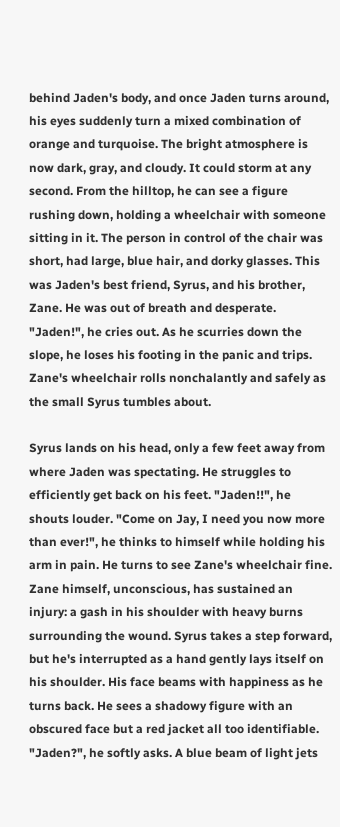behind Jaden's body, and once Jaden turns around, his eyes suddenly turn a mixed combination of orange and turquoise. The bright atmosphere is now dark, gray, and cloudy. It could storm at any second. From the hilltop, he can see a figure rushing down, holding a wheelchair with someone sitting in it. The person in control of the chair was short, had large, blue hair, and dorky glasses. This was Jaden's best friend, Syrus, and his brother, Zane. He was out of breath and desperate. "Jaden!", he cries out. As he scurries down the slope, he loses his footing in the panic and trips. Zane's wheelchair rolls nonchalantly and safely as the small Syrus tumbles about.

Syrus lands on his head, only a few feet away from where Jaden was spectating. He struggles to efficiently get back on his feet. "Jaden!!", he shouts louder. "Come on Jay, I need you now more than ever!", he thinks to himself while holding his arm in pain. He turns to see Zane's wheelchair fine. Zane himself, unconscious, has sustained an injury: a gash in his shoulder with heavy burns surrounding the wound. Syrus takes a step forward, but he's interrupted as a hand gently lays itself on his shoulder. His face beams with happiness as he turns back. He sees a shadowy figure with an obscured face but a red jacket all too identifiable. "Jaden?", he softly asks. A blue beam of light jets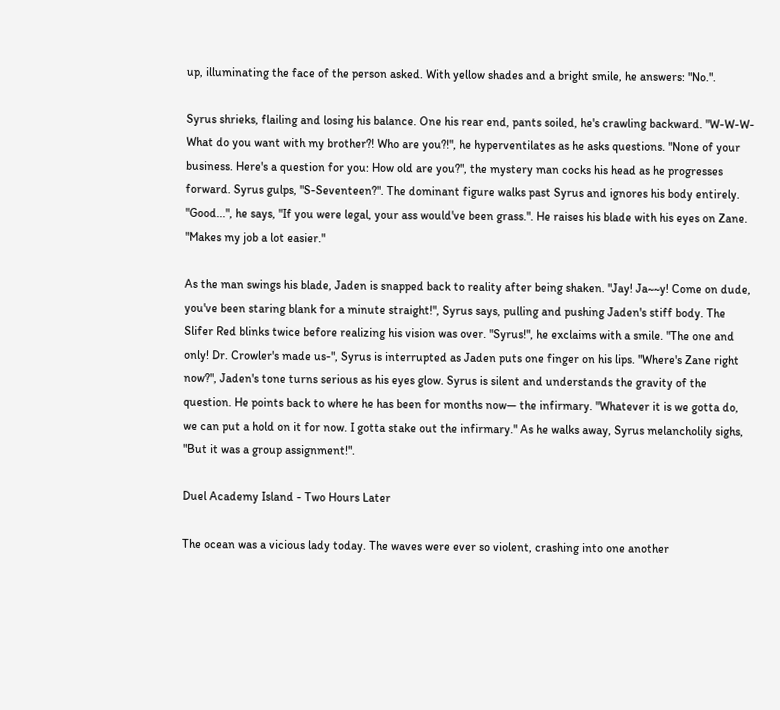up, illuminating the face of the person asked. With yellow shades and a bright smile, he answers: "No.".

Syrus shrieks, flailing and losing his balance. One his rear end, pants soiled, he's crawling backward. "W-W-W-What do you want with my brother?! Who are you?!", he hyperventilates as he asks questions. "None of your business. Here's a question for you: How old are you?", the mystery man cocks his head as he progresses forward. Syrus gulps, "S-Seventeen?". The dominant figure walks past Syrus and ignores his body entirely. "Good...", he says, "If you were legal, your ass would've been grass.". He raises his blade with his eyes on Zane. "Makes my job a lot easier."

As the man swings his blade, Jaden is snapped back to reality after being shaken. "Jay! Ja~~y! Come on dude, you've been staring blank for a minute straight!", Syrus says, pulling and pushing Jaden's stiff body. The Slifer Red blinks twice before realizing his vision was over. "Syrus!", he exclaims with a smile. "The one and only! Dr. Crowler's made us-", Syrus is interrupted as Jaden puts one finger on his lips. "Where's Zane right now?", Jaden's tone turns serious as his eyes glow. Syrus is silent and understands the gravity of the question. He points back to where he has been for months now— the infirmary. "Whatever it is we gotta do, we can put a hold on it for now. I gotta stake out the infirmary." As he walks away, Syrus melancholily sighs, "But it was a group assignment!".

Duel Academy Island - Two Hours Later

The ocean was a vicious lady today. The waves were ever so violent, crashing into one another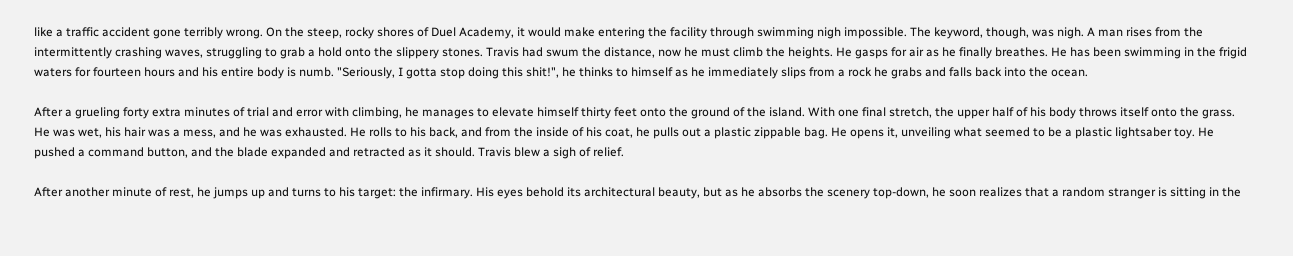like a traffic accident gone terribly wrong. On the steep, rocky shores of Duel Academy, it would make entering the facility through swimming nigh impossible. The keyword, though, was nigh. A man rises from the intermittently crashing waves, struggling to grab a hold onto the slippery stones. Travis had swum the distance, now he must climb the heights. He gasps for air as he finally breathes. He has been swimming in the frigid waters for fourteen hours and his entire body is numb. "Seriously, I gotta stop doing this shit!", he thinks to himself as he immediately slips from a rock he grabs and falls back into the ocean.

After a grueling forty extra minutes of trial and error with climbing, he manages to elevate himself thirty feet onto the ground of the island. With one final stretch, the upper half of his body throws itself onto the grass. He was wet, his hair was a mess, and he was exhausted. He rolls to his back, and from the inside of his coat, he pulls out a plastic zippable bag. He opens it, unveiling what seemed to be a plastic lightsaber toy. He pushed a command button, and the blade expanded and retracted as it should. Travis blew a sigh of relief.

After another minute of rest, he jumps up and turns to his target: the infirmary. His eyes behold its architectural beauty, but as he absorbs the scenery top-down, he soon realizes that a random stranger is sitting in the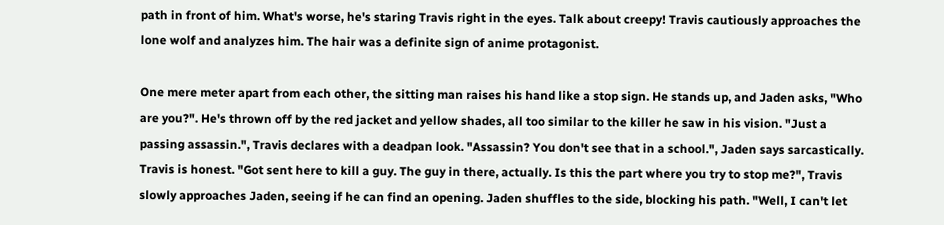path in front of him. What's worse, he's staring Travis right in the eyes. Talk about creepy! Travis cautiously approaches the lone wolf and analyzes him. The hair was a definite sign of anime protagonist.

One mere meter apart from each other, the sitting man raises his hand like a stop sign. He stands up, and Jaden asks, "Who are you?". He's thrown off by the red jacket and yellow shades, all too similar to the killer he saw in his vision. "Just a passing assassin.", Travis declares with a deadpan look. "Assassin? You don't see that in a school.", Jaden says sarcastically. Travis is honest. "Got sent here to kill a guy. The guy in there, actually. Is this the part where you try to stop me?", Travis slowly approaches Jaden, seeing if he can find an opening. Jaden shuffles to the side, blocking his path. "Well, I can't let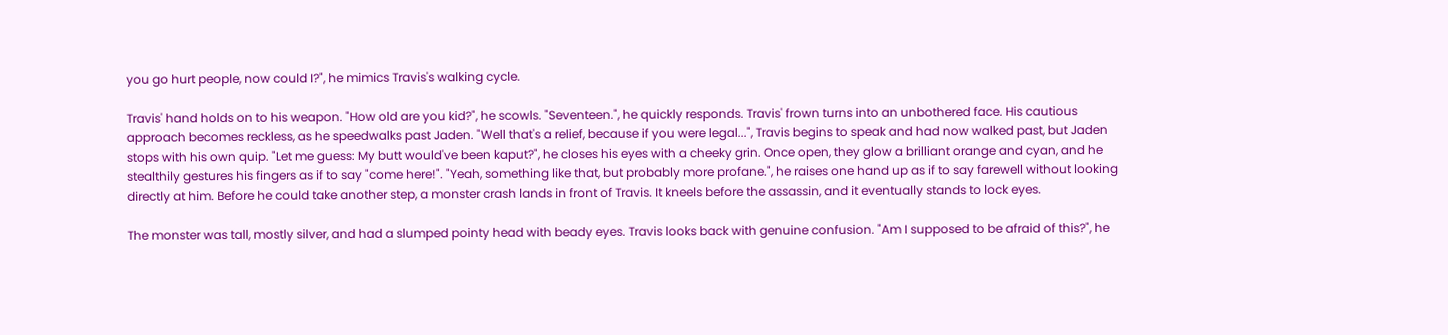you go hurt people, now could I?", he mimics Travis's walking cycle.

Travis' hand holds on to his weapon. "How old are you kid?", he scowls. "Seventeen.", he quickly responds. Travis' frown turns into an unbothered face. His cautious approach becomes reckless, as he speedwalks past Jaden. "Well that's a relief, because if you were legal...", Travis begins to speak and had now walked past, but Jaden stops with his own quip. "Let me guess: My butt would've been kaput?", he closes his eyes with a cheeky grin. Once open, they glow a brilliant orange and cyan, and he stealthily gestures his fingers as if to say "come here!". "Yeah, something like that, but probably more profane.", he raises one hand up as if to say farewell without looking directly at him. Before he could take another step, a monster crash lands in front of Travis. It kneels before the assassin, and it eventually stands to lock eyes.

The monster was tall, mostly silver, and had a slumped pointy head with beady eyes. Travis looks back with genuine confusion. "Am I supposed to be afraid of this?", he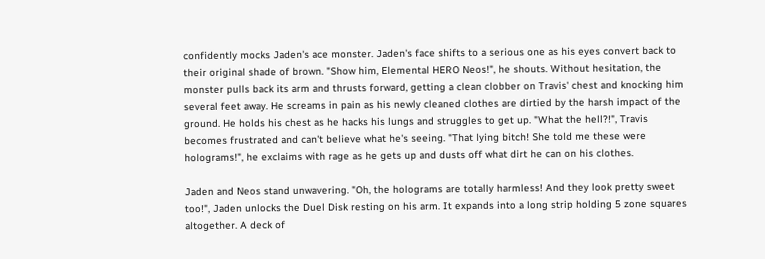confidently mocks Jaden's ace monster. Jaden's face shifts to a serious one as his eyes convert back to their original shade of brown. "Show him, Elemental HERO Neos!", he shouts. Without hesitation, the monster pulls back its arm and thrusts forward, getting a clean clobber on Travis' chest and knocking him several feet away. He screams in pain as his newly cleaned clothes are dirtied by the harsh impact of the ground. He holds his chest as he hacks his lungs and struggles to get up. "What the hell?!", Travis becomes frustrated and can't believe what he's seeing. "That lying bitch! She told me these were holograms!", he exclaims with rage as he gets up and dusts off what dirt he can on his clothes.

Jaden and Neos stand unwavering. "Oh, the holograms are totally harmless! And they look pretty sweet too!", Jaden unlocks the Duel Disk resting on his arm. It expands into a long strip holding 5 zone squares altogether. A deck of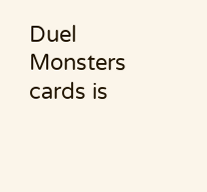Duel Monsters cards is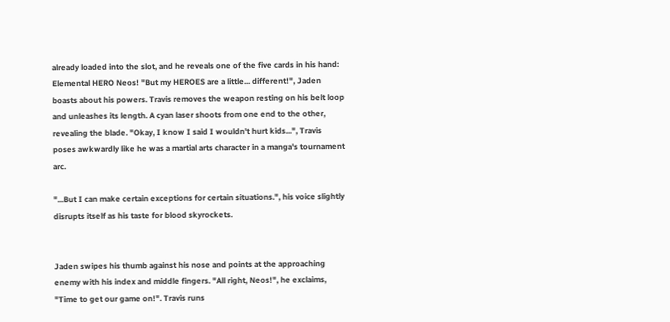already loaded into the slot, and he reveals one of the five cards in his hand: Elemental HERO Neos! "But my HEROES are a little... different!", Jaden boasts about his powers. Travis removes the weapon resting on his belt loop and unleashes its length. A cyan laser shoots from one end to the other, revealing the blade. "Okay, I know I said I wouldn't hurt kids...", Travis poses awkwardly like he was a martial arts character in a manga's tournament arc.

"...But I can make certain exceptions for certain situations.", his voice slightly disrupts itself as his taste for blood skyrockets.


Jaden swipes his thumb against his nose and points at the approaching enemy with his index and middle fingers. "All right, Neos!", he exclaims, "Time to get our game on!". Travis runs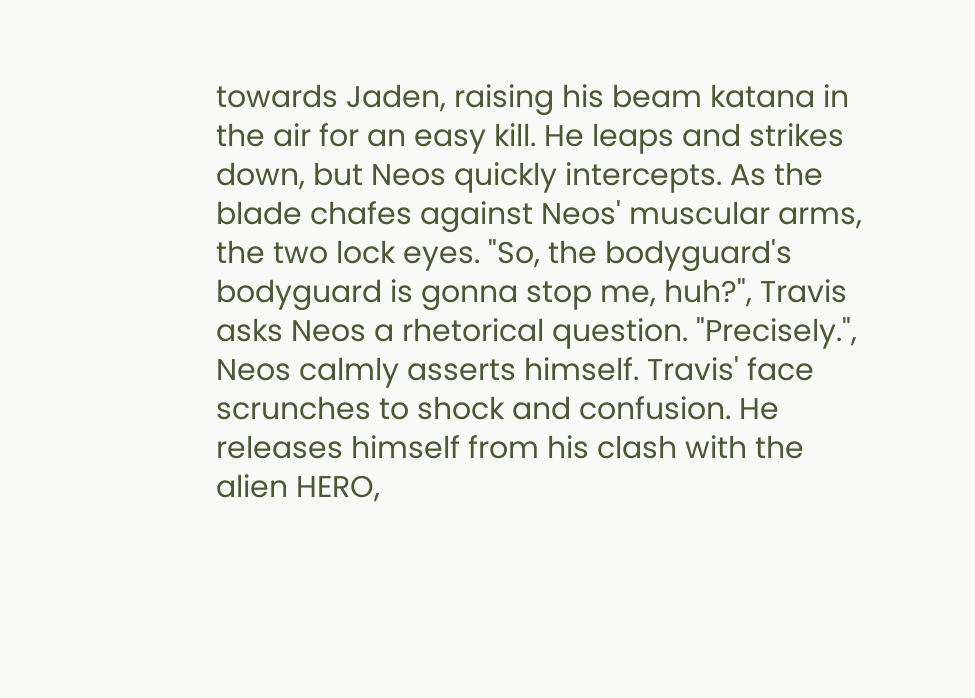towards Jaden, raising his beam katana in the air for an easy kill. He leaps and strikes down, but Neos quickly intercepts. As the blade chafes against Neos' muscular arms, the two lock eyes. "So, the bodyguard's bodyguard is gonna stop me, huh?", Travis asks Neos a rhetorical question. "Precisely.", Neos calmly asserts himself. Travis' face scrunches to shock and confusion. He releases himself from his clash with the alien HERO,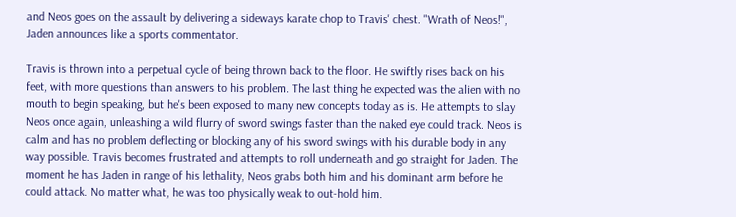and Neos goes on the assault by delivering a sideways karate chop to Travis' chest. "Wrath of Neos!", Jaden announces like a sports commentator.

Travis is thrown into a perpetual cycle of being thrown back to the floor. He swiftly rises back on his feet, with more questions than answers to his problem. The last thing he expected was the alien with no mouth to begin speaking, but he's been exposed to many new concepts today as is. He attempts to slay Neos once again, unleashing a wild flurry of sword swings faster than the naked eye could track. Neos is calm and has no problem deflecting or blocking any of his sword swings with his durable body in any way possible. Travis becomes frustrated and attempts to roll underneath and go straight for Jaden. The moment he has Jaden in range of his lethality, Neos grabs both him and his dominant arm before he could attack. No matter what, he was too physically weak to out-hold him.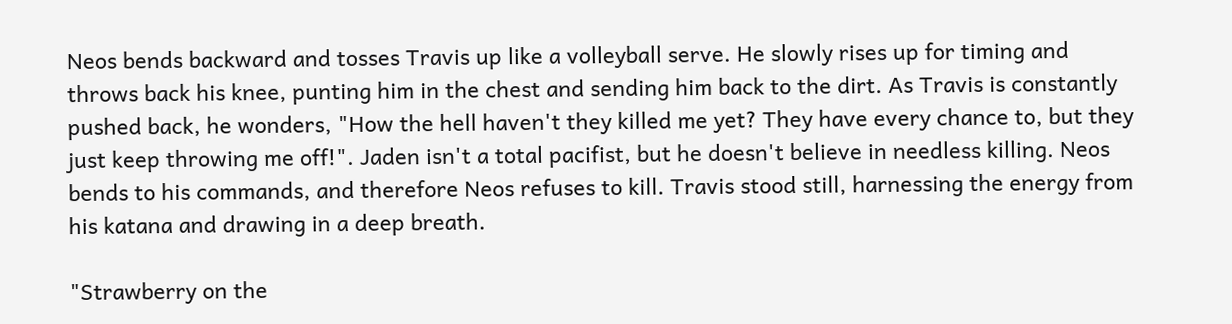Neos bends backward and tosses Travis up like a volleyball serve. He slowly rises up for timing and throws back his knee, punting him in the chest and sending him back to the dirt. As Travis is constantly pushed back, he wonders, "How the hell haven't they killed me yet? They have every chance to, but they just keep throwing me off!". Jaden isn't a total pacifist, but he doesn't believe in needless killing. Neos bends to his commands, and therefore Neos refuses to kill. Travis stood still, harnessing the energy from his katana and drawing in a deep breath.

"Strawberry on the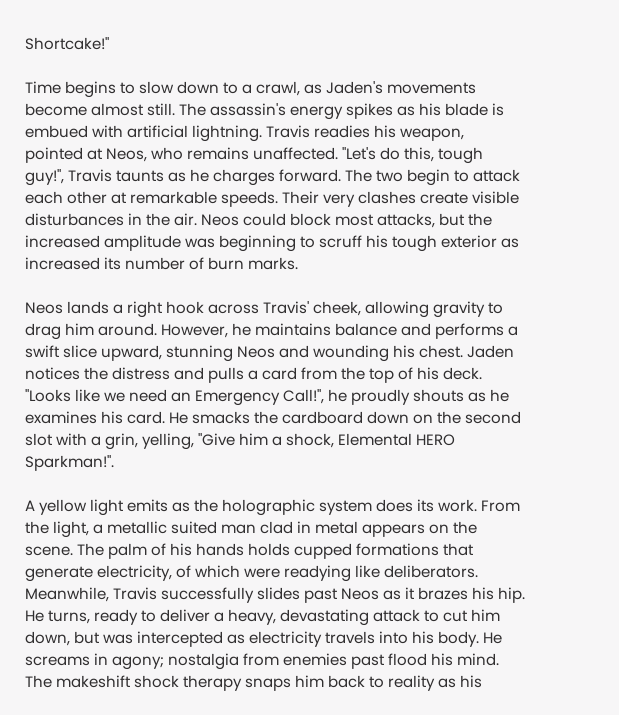Shortcake!"

Time begins to slow down to a crawl, as Jaden's movements become almost still. The assassin's energy spikes as his blade is embued with artificial lightning. Travis readies his weapon, pointed at Neos, who remains unaffected. "Let's do this, tough guy!", Travis taunts as he charges forward. The two begin to attack each other at remarkable speeds. Their very clashes create visible disturbances in the air. Neos could block most attacks, but the increased amplitude was beginning to scruff his tough exterior as increased its number of burn marks.

Neos lands a right hook across Travis' cheek, allowing gravity to drag him around. However, he maintains balance and performs a swift slice upward, stunning Neos and wounding his chest. Jaden notices the distress and pulls a card from the top of his deck. "Looks like we need an Emergency Call!", he proudly shouts as he examines his card. He smacks the cardboard down on the second slot with a grin, yelling, "Give him a shock, Elemental HERO Sparkman!".

A yellow light emits as the holographic system does its work. From the light, a metallic suited man clad in metal appears on the scene. The palm of his hands holds cupped formations that generate electricity, of which were readying like deliberators. Meanwhile, Travis successfully slides past Neos as it brazes his hip. He turns, ready to deliver a heavy, devastating attack to cut him down, but was intercepted as electricity travels into his body. He screams in agony; nostalgia from enemies past flood his mind. The makeshift shock therapy snaps him back to reality as his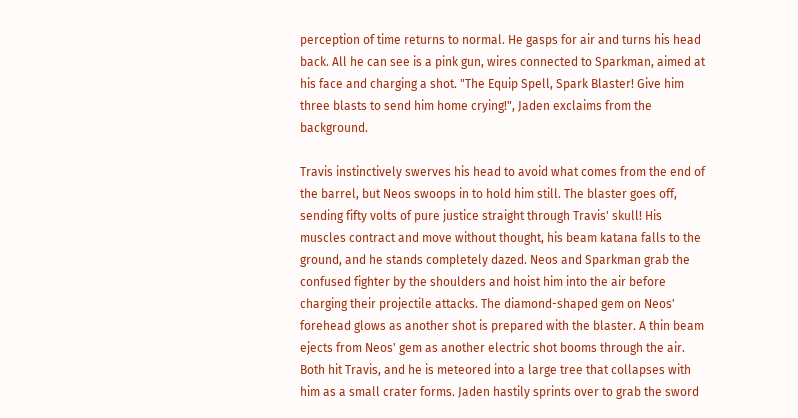perception of time returns to normal. He gasps for air and turns his head back. All he can see is a pink gun, wires connected to Sparkman, aimed at his face and charging a shot. "The Equip Spell, Spark Blaster! Give him three blasts to send him home crying!", Jaden exclaims from the background.

Travis instinctively swerves his head to avoid what comes from the end of the barrel, but Neos swoops in to hold him still. The blaster goes off, sending fifty volts of pure justice straight through Travis' skull! His muscles contract and move without thought, his beam katana falls to the ground, and he stands completely dazed. Neos and Sparkman grab the confused fighter by the shoulders and hoist him into the air before charging their projectile attacks. The diamond-shaped gem on Neos' forehead glows as another shot is prepared with the blaster. A thin beam ejects from Neos' gem as another electric shot booms through the air. Both hit Travis, and he is meteored into a large tree that collapses with him as a small crater forms. Jaden hastily sprints over to grab the sword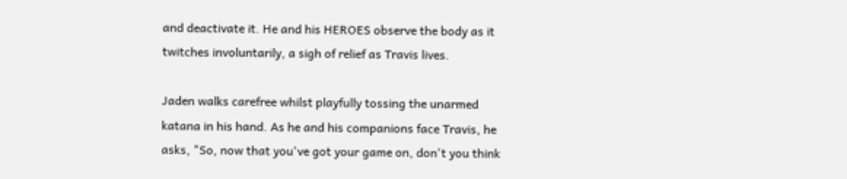and deactivate it. He and his HEROES observe the body as it twitches involuntarily, a sigh of relief as Travis lives.

Jaden walks carefree whilst playfully tossing the unarmed katana in his hand. As he and his companions face Travis, he asks, "So, now that you've got your game on, don't you think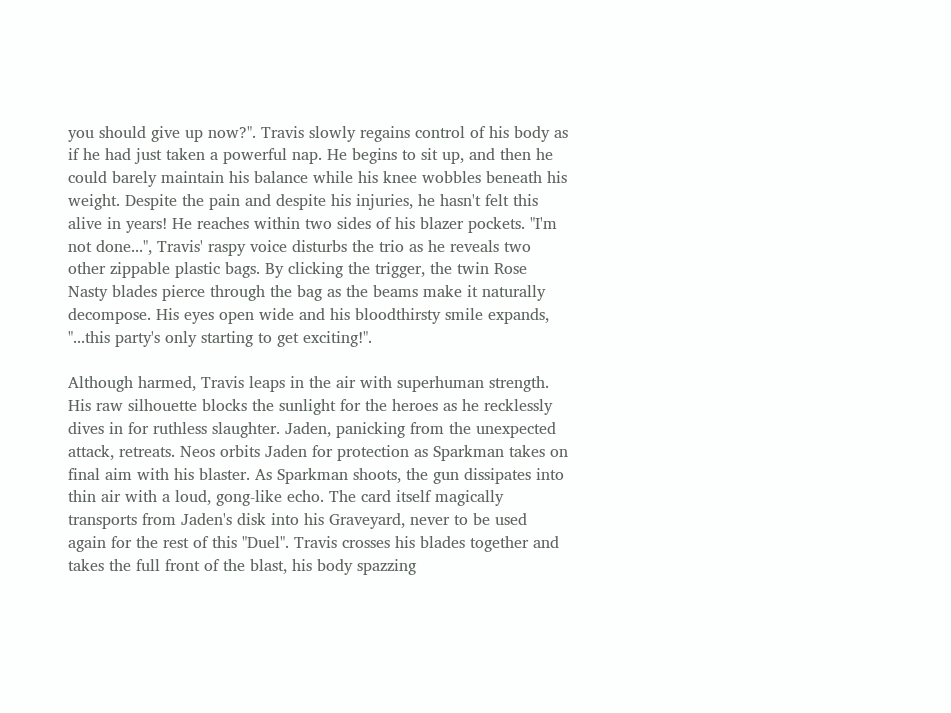you should give up now?". Travis slowly regains control of his body as if he had just taken a powerful nap. He begins to sit up, and then he could barely maintain his balance while his knee wobbles beneath his weight. Despite the pain and despite his injuries, he hasn't felt this alive in years! He reaches within two sides of his blazer pockets. "I'm not done...", Travis' raspy voice disturbs the trio as he reveals two other zippable plastic bags. By clicking the trigger, the twin Rose Nasty blades pierce through the bag as the beams make it naturally decompose. His eyes open wide and his bloodthirsty smile expands, "...this party's only starting to get exciting!".

Although harmed, Travis leaps in the air with superhuman strength. His raw silhouette blocks the sunlight for the heroes as he recklessly dives in for ruthless slaughter. Jaden, panicking from the unexpected attack, retreats. Neos orbits Jaden for protection as Sparkman takes on final aim with his blaster. As Sparkman shoots, the gun dissipates into thin air with a loud, gong-like echo. The card itself magically transports from Jaden's disk into his Graveyard, never to be used again for the rest of this "Duel". Travis crosses his blades together and takes the full front of the blast, his body spazzing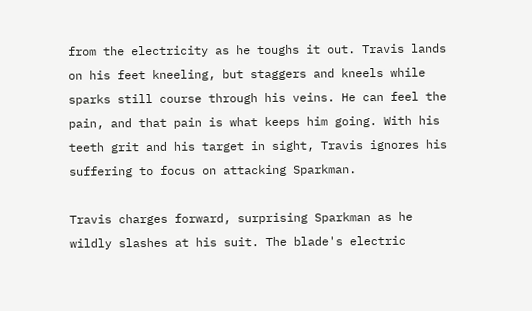from the electricity as he toughs it out. Travis lands on his feet kneeling, but staggers and kneels while sparks still course through his veins. He can feel the pain, and that pain is what keeps him going. With his teeth grit and his target in sight, Travis ignores his suffering to focus on attacking Sparkman.

Travis charges forward, surprising Sparkman as he wildly slashes at his suit. The blade's electric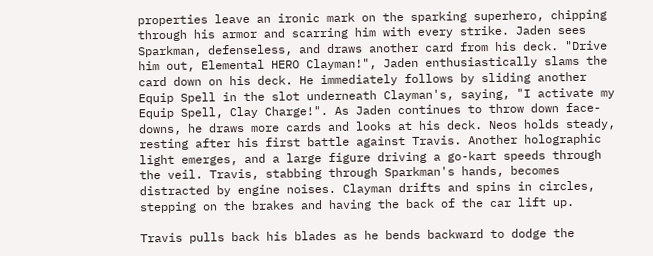properties leave an ironic mark on the sparking superhero, chipping through his armor and scarring him with every strike. Jaden sees Sparkman, defenseless, and draws another card from his deck. "Drive him out, Elemental HERO Clayman!", Jaden enthusiastically slams the card down on his deck. He immediately follows by sliding another Equip Spell in the slot underneath Clayman's, saying, "I activate my Equip Spell, Clay Charge!". As Jaden continues to throw down face-downs, he draws more cards and looks at his deck. Neos holds steady, resting after his first battle against Travis. Another holographic light emerges, and a large figure driving a go-kart speeds through the veil. Travis, stabbing through Sparkman's hands, becomes distracted by engine noises. Clayman drifts and spins in circles, stepping on the brakes and having the back of the car lift up.

Travis pulls back his blades as he bends backward to dodge the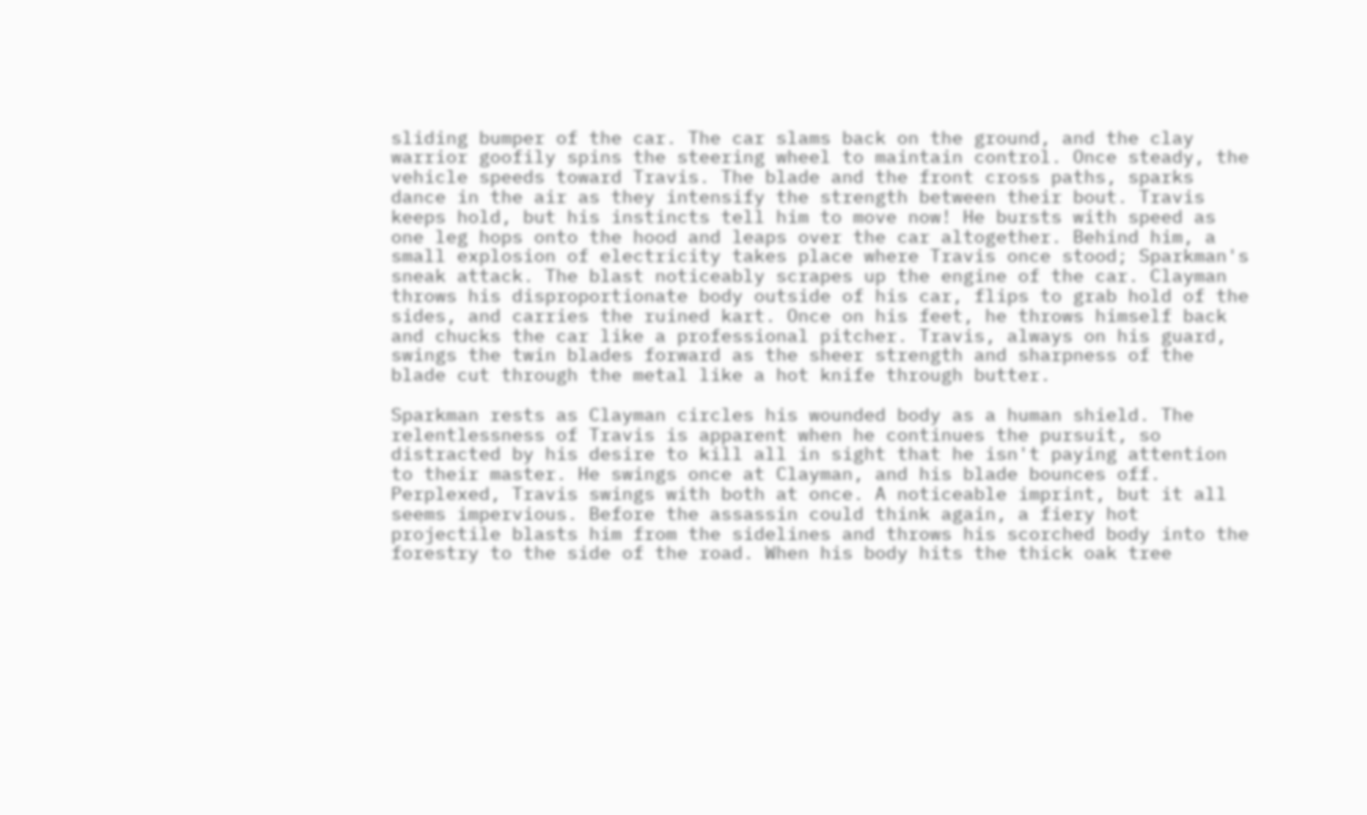sliding bumper of the car. The car slams back on the ground, and the clay warrior goofily spins the steering wheel to maintain control. Once steady, the vehicle speeds toward Travis. The blade and the front cross paths, sparks dance in the air as they intensify the strength between their bout. Travis keeps hold, but his instincts tell him to move now! He bursts with speed as one leg hops onto the hood and leaps over the car altogether. Behind him, a small explosion of electricity takes place where Travis once stood; Sparkman's sneak attack. The blast noticeably scrapes up the engine of the car. Clayman throws his disproportionate body outside of his car, flips to grab hold of the sides, and carries the ruined kart. Once on his feet, he throws himself back and chucks the car like a professional pitcher. Travis, always on his guard, swings the twin blades forward as the sheer strength and sharpness of the blade cut through the metal like a hot knife through butter.

Sparkman rests as Clayman circles his wounded body as a human shield. The relentlessness of Travis is apparent when he continues the pursuit, so distracted by his desire to kill all in sight that he isn't paying attention to their master. He swings once at Clayman, and his blade bounces off. Perplexed, Travis swings with both at once. A noticeable imprint, but it all seems impervious. Before the assassin could think again, a fiery hot projectile blasts him from the sidelines and throws his scorched body into the forestry to the side of the road. When his body hits the thick oak tree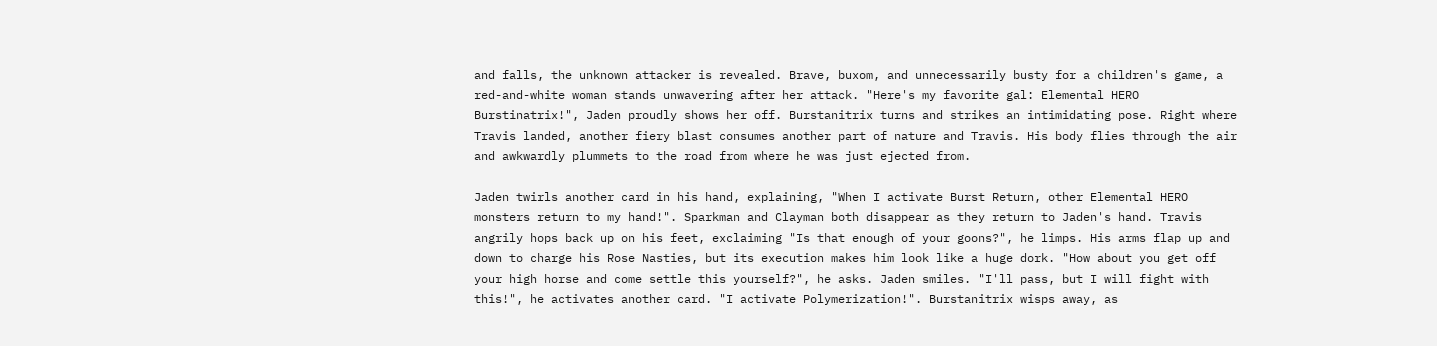and falls, the unknown attacker is revealed. Brave, buxom, and unnecessarily busty for a children's game, a red-and-white woman stands unwavering after her attack. "Here's my favorite gal: Elemental HERO Burstinatrix!", Jaden proudly shows her off. Burstanitrix turns and strikes an intimidating pose. Right where Travis landed, another fiery blast consumes another part of nature and Travis. His body flies through the air and awkwardly plummets to the road from where he was just ejected from.

Jaden twirls another card in his hand, explaining, "When I activate Burst Return, other Elemental HERO monsters return to my hand!". Sparkman and Clayman both disappear as they return to Jaden's hand. Travis angrily hops back up on his feet, exclaiming "Is that enough of your goons?", he limps. His arms flap up and down to charge his Rose Nasties, but its execution makes him look like a huge dork. "How about you get off your high horse and come settle this yourself?", he asks. Jaden smiles. "I'll pass, but I will fight with this!", he activates another card. "I activate Polymerization!". Burstanitrix wisps away, as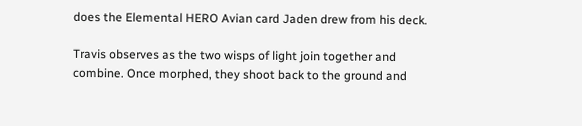does the Elemental HERO Avian card Jaden drew from his deck.

Travis observes as the two wisps of light join together and combine. Once morphed, they shoot back to the ground and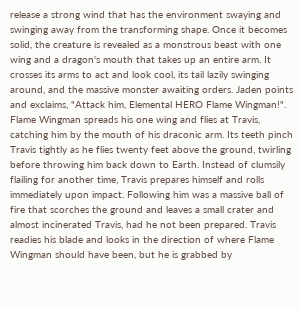release a strong wind that has the environment swaying and swinging away from the transforming shape. Once it becomes solid, the creature is revealed as a monstrous beast with one wing and a dragon's mouth that takes up an entire arm. It crosses its arms to act and look cool, its tail lazily swinging around, and the massive monster awaiting orders. Jaden points and exclaims, "Attack him, Elemental HERO Flame Wingman!". Flame Wingman spreads his one wing and flies at Travis, catching him by the mouth of his draconic arm. Its teeth pinch Travis tightly as he flies twenty feet above the ground, twirling before throwing him back down to Earth. Instead of clumsily flailing for another time, Travis prepares himself and rolls immediately upon impact. Following him was a massive ball of fire that scorches the ground and leaves a small crater and almost incinerated Travis, had he not been prepared. Travis readies his blade and looks in the direction of where Flame Wingman should have been, but he is grabbed by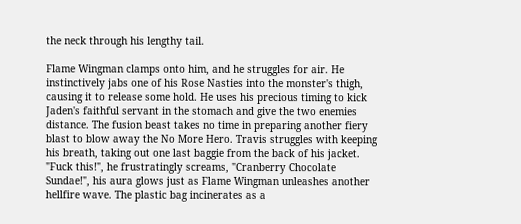the neck through his lengthy tail.

Flame Wingman clamps onto him, and he struggles for air. He instinctively jabs one of his Rose Nasties into the monster's thigh, causing it to release some hold. He uses his precious timing to kick Jaden's faithful servant in the stomach and give the two enemies distance. The fusion beast takes no time in preparing another fiery blast to blow away the No More Hero. Travis struggles with keeping his breath, taking out one last baggie from the back of his jacket. "Fuck this!", he frustratingly screams, "Cranberry Chocolate Sundae!", his aura glows just as Flame Wingman unleashes another hellfire wave. The plastic bag incinerates as a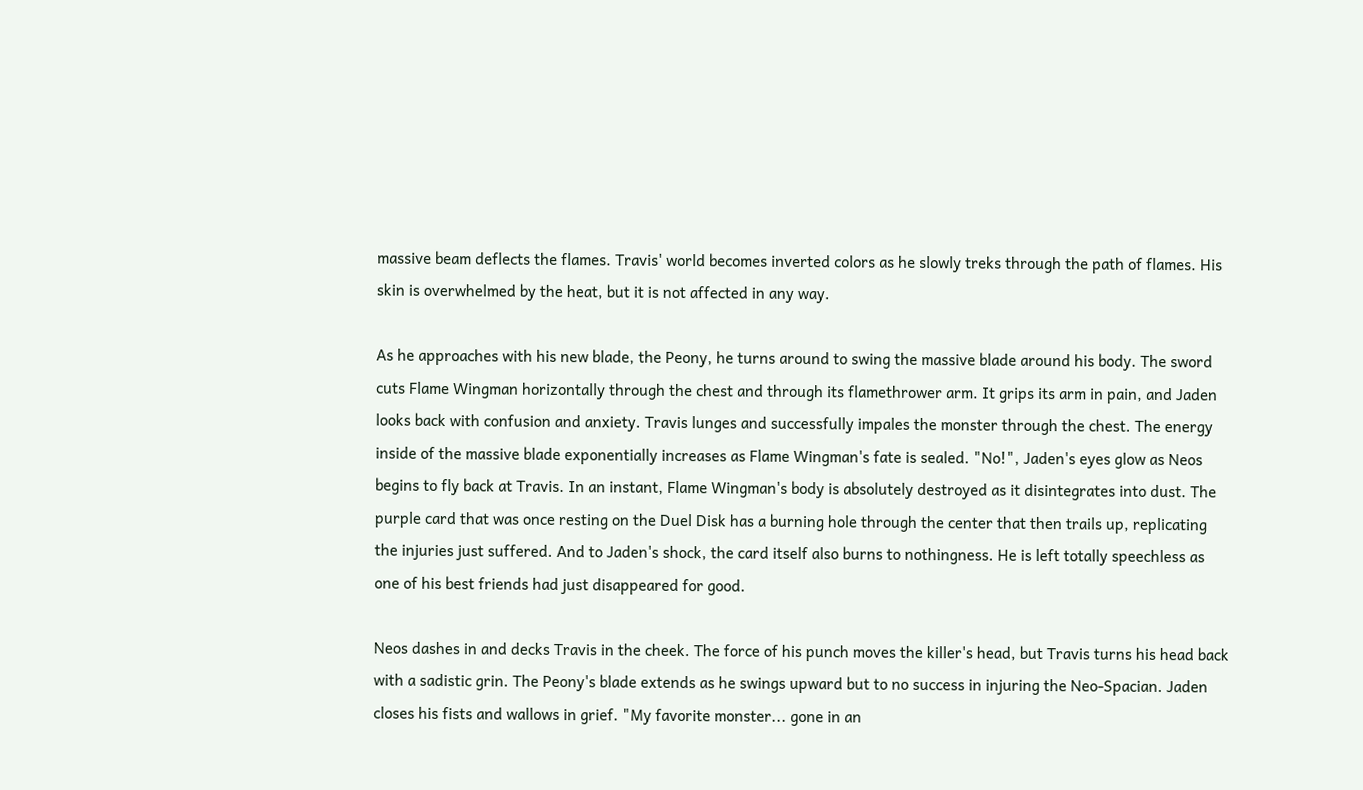massive beam deflects the flames. Travis' world becomes inverted colors as he slowly treks through the path of flames. His skin is overwhelmed by the heat, but it is not affected in any way.

As he approaches with his new blade, the Peony, he turns around to swing the massive blade around his body. The sword cuts Flame Wingman horizontally through the chest and through its flamethrower arm. It grips its arm in pain, and Jaden looks back with confusion and anxiety. Travis lunges and successfully impales the monster through the chest. The energy inside of the massive blade exponentially increases as Flame Wingman's fate is sealed. "No!", Jaden's eyes glow as Neos begins to fly back at Travis. In an instant, Flame Wingman's body is absolutely destroyed as it disintegrates into dust. The purple card that was once resting on the Duel Disk has a burning hole through the center that then trails up, replicating the injuries just suffered. And to Jaden's shock, the card itself also burns to nothingness. He is left totally speechless as one of his best friends had just disappeared for good.

Neos dashes in and decks Travis in the cheek. The force of his punch moves the killer's head, but Travis turns his head back with a sadistic grin. The Peony's blade extends as he swings upward but to no success in injuring the Neo-Spacian. Jaden closes his fists and wallows in grief. "My favorite monster... gone in an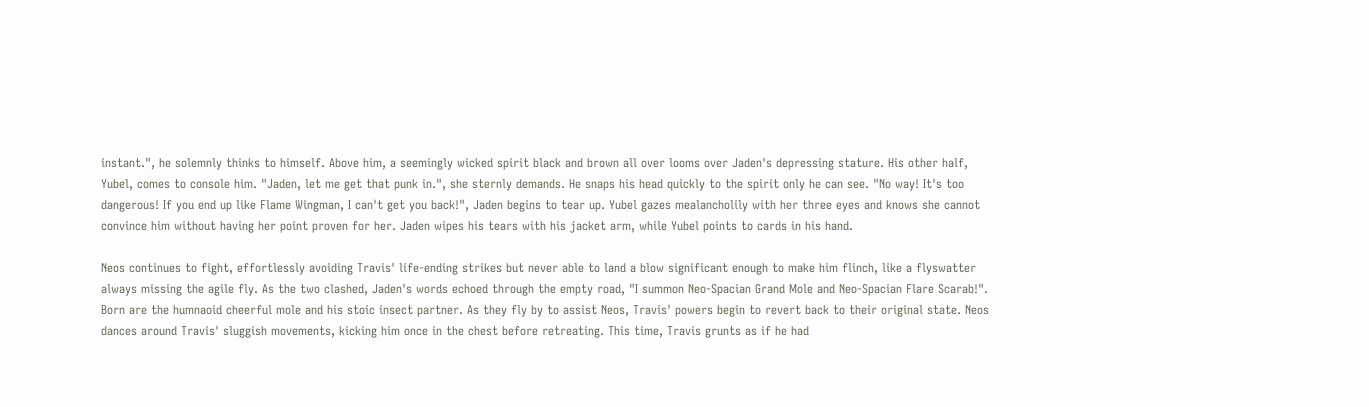instant.", he solemnly thinks to himself. Above him, a seemingly wicked spirit black and brown all over looms over Jaden's depressing stature. His other half, Yubel, comes to console him. "Jaden, let me get that punk in.", she sternly demands. He snaps his head quickly to the spirit only he can see. "No way! It's too dangerous! If you end up like Flame Wingman, I can't get you back!", Jaden begins to tear up. Yubel gazes mealancholily with her three eyes and knows she cannot convince him without having her point proven for her. Jaden wipes his tears with his jacket arm, while Yubel points to cards in his hand.

Neos continues to fight, effortlessly avoiding Travis' life-ending strikes but never able to land a blow significant enough to make him flinch, like a flyswatter always missing the agile fly. As the two clashed, Jaden's words echoed through the empty road, "I summon Neo-Spacian Grand Mole and Neo-Spacian Flare Scarab!". Born are the humnaoid cheerful mole and his stoic insect partner. As they fly by to assist Neos, Travis' powers begin to revert back to their original state. Neos dances around Travis' sluggish movements, kicking him once in the chest before retreating. This time, Travis grunts as if he had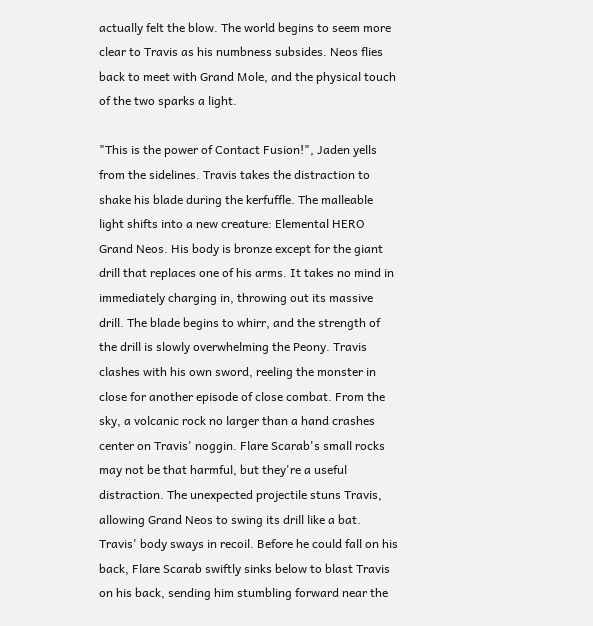actually felt the blow. The world begins to seem more clear to Travis as his numbness subsides. Neos flies back to meet with Grand Mole, and the physical touch of the two sparks a light.

"This is the power of Contact Fusion!", Jaden yells from the sidelines. Travis takes the distraction to shake his blade during the kerfuffle. The malleable light shifts into a new creature: Elemental HERO Grand Neos. His body is bronze except for the giant drill that replaces one of his arms. It takes no mind in immediately charging in, throwing out its massive drill. The blade begins to whirr, and the strength of the drill is slowly overwhelming the Peony. Travis clashes with his own sword, reeling the monster in close for another episode of close combat. From the sky, a volcanic rock no larger than a hand crashes center on Travis' noggin. Flare Scarab's small rocks may not be that harmful, but they're a useful distraction. The unexpected projectile stuns Travis, allowing Grand Neos to swing its drill like a bat. Travis' body sways in recoil. Before he could fall on his back, Flare Scarab swiftly sinks below to blast Travis on his back, sending him stumbling forward near the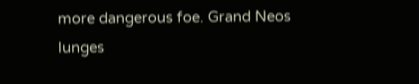more dangerous foe. Grand Neos lunges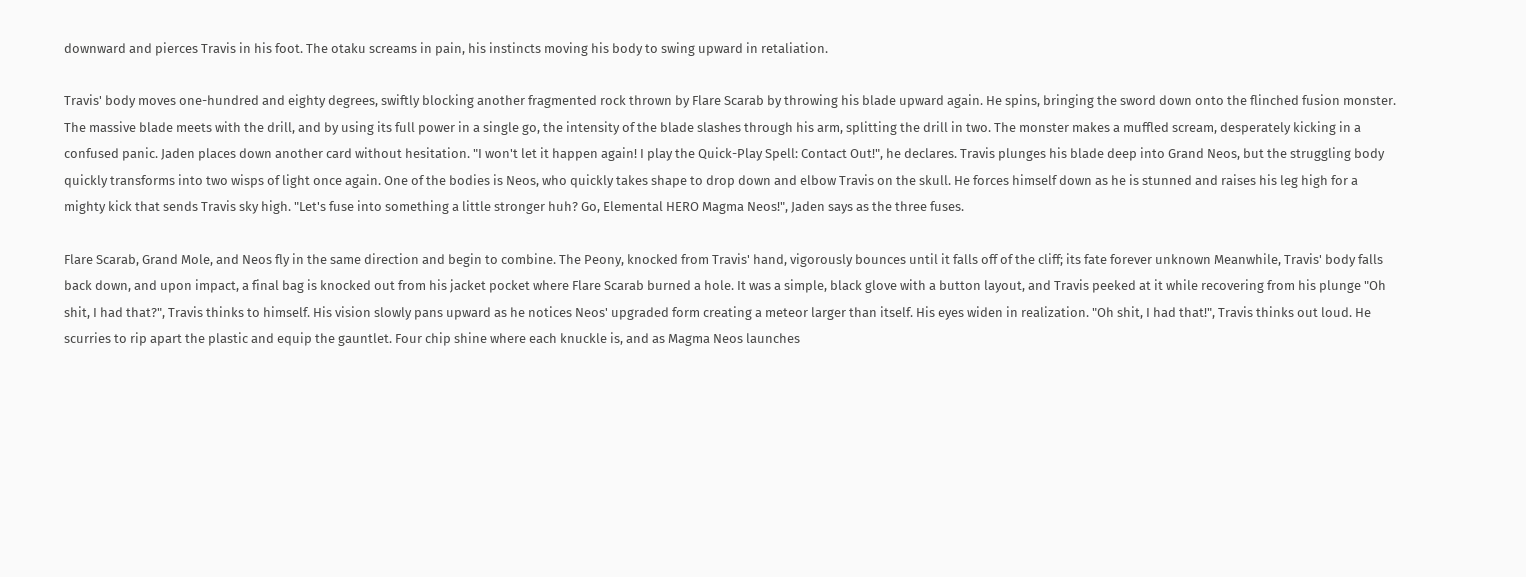downward and pierces Travis in his foot. The otaku screams in pain, his instincts moving his body to swing upward in retaliation.

Travis' body moves one-hundred and eighty degrees, swiftly blocking another fragmented rock thrown by Flare Scarab by throwing his blade upward again. He spins, bringing the sword down onto the flinched fusion monster. The massive blade meets with the drill, and by using its full power in a single go, the intensity of the blade slashes through his arm, splitting the drill in two. The monster makes a muffled scream, desperately kicking in a confused panic. Jaden places down another card without hesitation. "I won't let it happen again! I play the Quick-Play Spell: Contact Out!", he declares. Travis plunges his blade deep into Grand Neos, but the struggling body quickly transforms into two wisps of light once again. One of the bodies is Neos, who quickly takes shape to drop down and elbow Travis on the skull. He forces himself down as he is stunned and raises his leg high for a mighty kick that sends Travis sky high. "Let's fuse into something a little stronger huh? Go, Elemental HERO Magma Neos!", Jaden says as the three fuses.

Flare Scarab, Grand Mole, and Neos fly in the same direction and begin to combine. The Peony, knocked from Travis' hand, vigorously bounces until it falls off of the cliff; its fate forever unknown Meanwhile, Travis' body falls back down, and upon impact, a final bag is knocked out from his jacket pocket where Flare Scarab burned a hole. It was a simple, black glove with a button layout, and Travis peeked at it while recovering from his plunge "Oh shit, I had that?", Travis thinks to himself. His vision slowly pans upward as he notices Neos' upgraded form creating a meteor larger than itself. His eyes widen in realization. "Oh shit, I had that!", Travis thinks out loud. He scurries to rip apart the plastic and equip the gauntlet. Four chip shine where each knuckle is, and as Magma Neos launches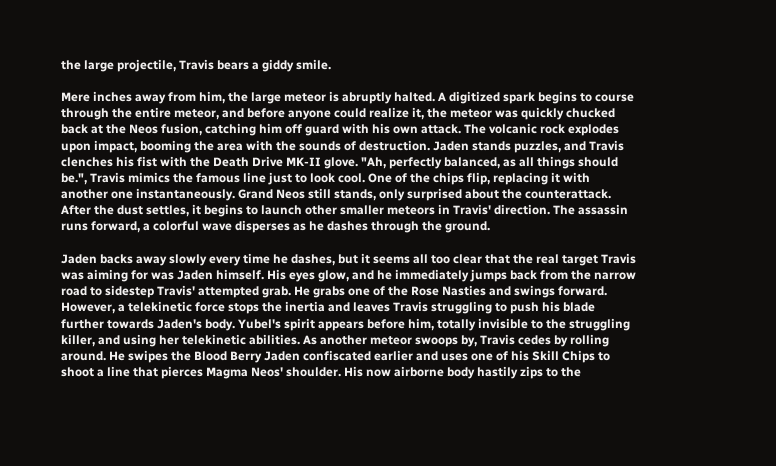the large projectile, Travis bears a giddy smile.

Mere inches away from him, the large meteor is abruptly halted. A digitized spark begins to course through the entire meteor, and before anyone could realize it, the meteor was quickly chucked back at the Neos fusion, catching him off guard with his own attack. The volcanic rock explodes upon impact, booming the area with the sounds of destruction. Jaden stands puzzles, and Travis clenches his fist with the Death Drive MK-II glove. "Ah, perfectly balanced, as all things should be.", Travis mimics the famous line just to look cool. One of the chips flip, replacing it with another one instantaneously. Grand Neos still stands, only surprised about the counterattack. After the dust settles, it begins to launch other smaller meteors in Travis' direction. The assassin runs forward, a colorful wave disperses as he dashes through the ground.

Jaden backs away slowly every time he dashes, but it seems all too clear that the real target Travis was aiming for was Jaden himself. His eyes glow, and he immediately jumps back from the narrow road to sidestep Travis' attempted grab. He grabs one of the Rose Nasties and swings forward. However, a telekinetic force stops the inertia and leaves Travis struggling to push his blade further towards Jaden's body. Yubel's spirit appears before him, totally invisible to the struggling killer, and using her telekinetic abilities. As another meteor swoops by, Travis cedes by rolling around. He swipes the Blood Berry Jaden confiscated earlier and uses one of his Skill Chips to shoot a line that pierces Magma Neos' shoulder. His now airborne body hastily zips to the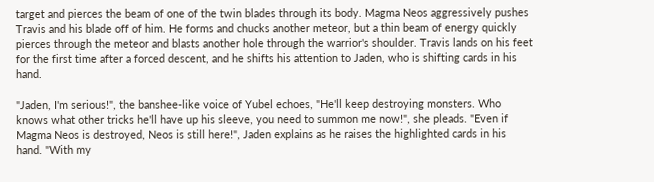target and pierces the beam of one of the twin blades through its body. Magma Neos aggressively pushes Travis and his blade off of him. He forms and chucks another meteor, but a thin beam of energy quickly pierces through the meteor and blasts another hole through the warrior's shoulder. Travis lands on his feet for the first time after a forced descent, and he shifts his attention to Jaden, who is shifting cards in his hand.

"Jaden, I'm serious!", the banshee-like voice of Yubel echoes, "He'll keep destroying monsters. Who knows what other tricks he'll have up his sleeve, you need to summon me now!", she pleads. "Even if Magma Neos is destroyed, Neos is still here!", Jaden explains as he raises the highlighted cards in his hand. "With my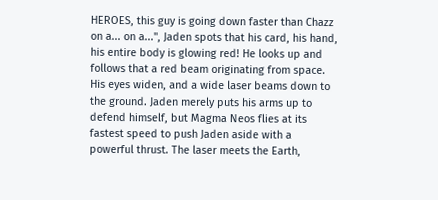HEROES, this guy is going down faster than Chazz on a... on a...", Jaden spots that his card, his hand, his entire body is glowing red! He looks up and follows that a red beam originating from space. His eyes widen, and a wide laser beams down to the ground. Jaden merely puts his arms up to defend himself, but Magma Neos flies at its fastest speed to push Jaden aside with a powerful thrust. The laser meets the Earth,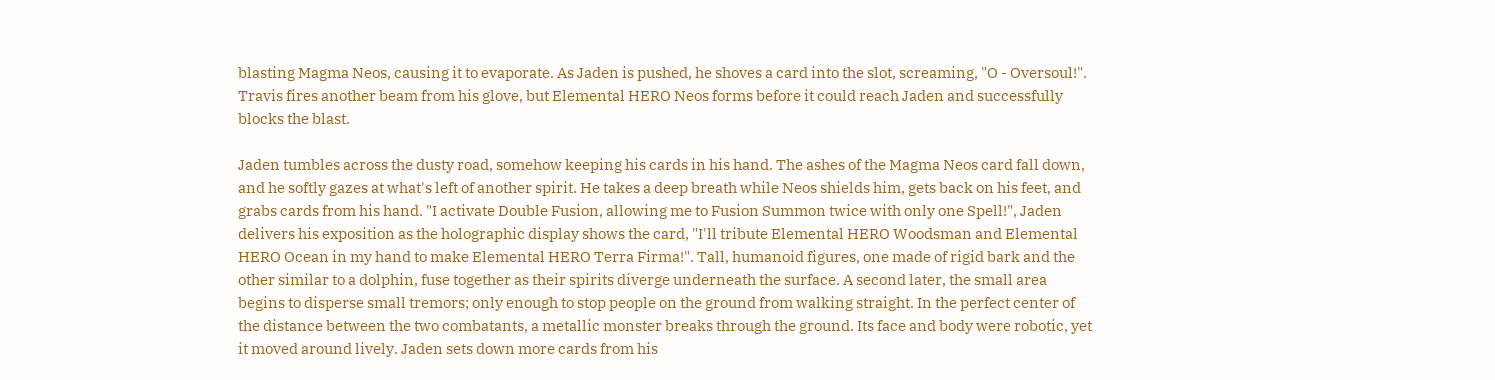blasting Magma Neos, causing it to evaporate. As Jaden is pushed, he shoves a card into the slot, screaming, "O - Oversoul!". Travis fires another beam from his glove, but Elemental HERO Neos forms before it could reach Jaden and successfully blocks the blast.

Jaden tumbles across the dusty road, somehow keeping his cards in his hand. The ashes of the Magma Neos card fall down, and he softly gazes at what's left of another spirit. He takes a deep breath while Neos shields him, gets back on his feet, and grabs cards from his hand. "I activate Double Fusion, allowing me to Fusion Summon twice with only one Spell!", Jaden delivers his exposition as the holographic display shows the card, "I'll tribute Elemental HERO Woodsman and Elemental HERO Ocean in my hand to make Elemental HERO Terra Firma!". Tall, humanoid figures, one made of rigid bark and the other similar to a dolphin, fuse together as their spirits diverge underneath the surface. A second later, the small area begins to disperse small tremors; only enough to stop people on the ground from walking straight. In the perfect center of the distance between the two combatants, a metallic monster breaks through the ground. Its face and body were robotic, yet it moved around lively. Jaden sets down more cards from his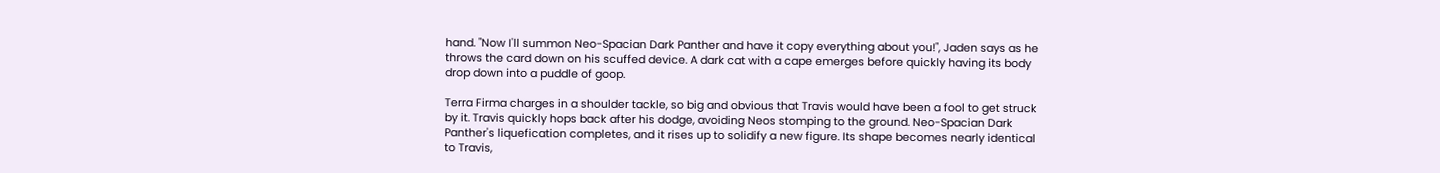hand. "Now I'll summon Neo-Spacian Dark Panther and have it copy everything about you!", Jaden says as he throws the card down on his scuffed device. A dark cat with a cape emerges before quickly having its body drop down into a puddle of goop.

Terra Firma charges in a shoulder tackle, so big and obvious that Travis would have been a fool to get struck by it. Travis quickly hops back after his dodge, avoiding Neos stomping to the ground. Neo-Spacian Dark Panther's liquefication completes, and it rises up to solidify a new figure. Its shape becomes nearly identical to Travis,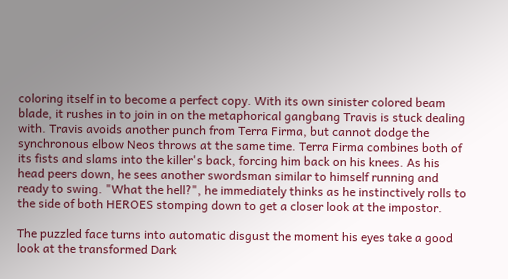coloring itself in to become a perfect copy. With its own sinister colored beam blade, it rushes in to join in on the metaphorical gangbang Travis is stuck dealing with. Travis avoids another punch from Terra Firma, but cannot dodge the synchronous elbow Neos throws at the same time. Terra Firma combines both of its fists and slams into the killer's back, forcing him back on his knees. As his head peers down, he sees another swordsman similar to himself running and ready to swing. "What the hell?", he immediately thinks as he instinctively rolls to the side of both HEROES stomping down to get a closer look at the impostor.

The puzzled face turns into automatic disgust the moment his eyes take a good look at the transformed Dark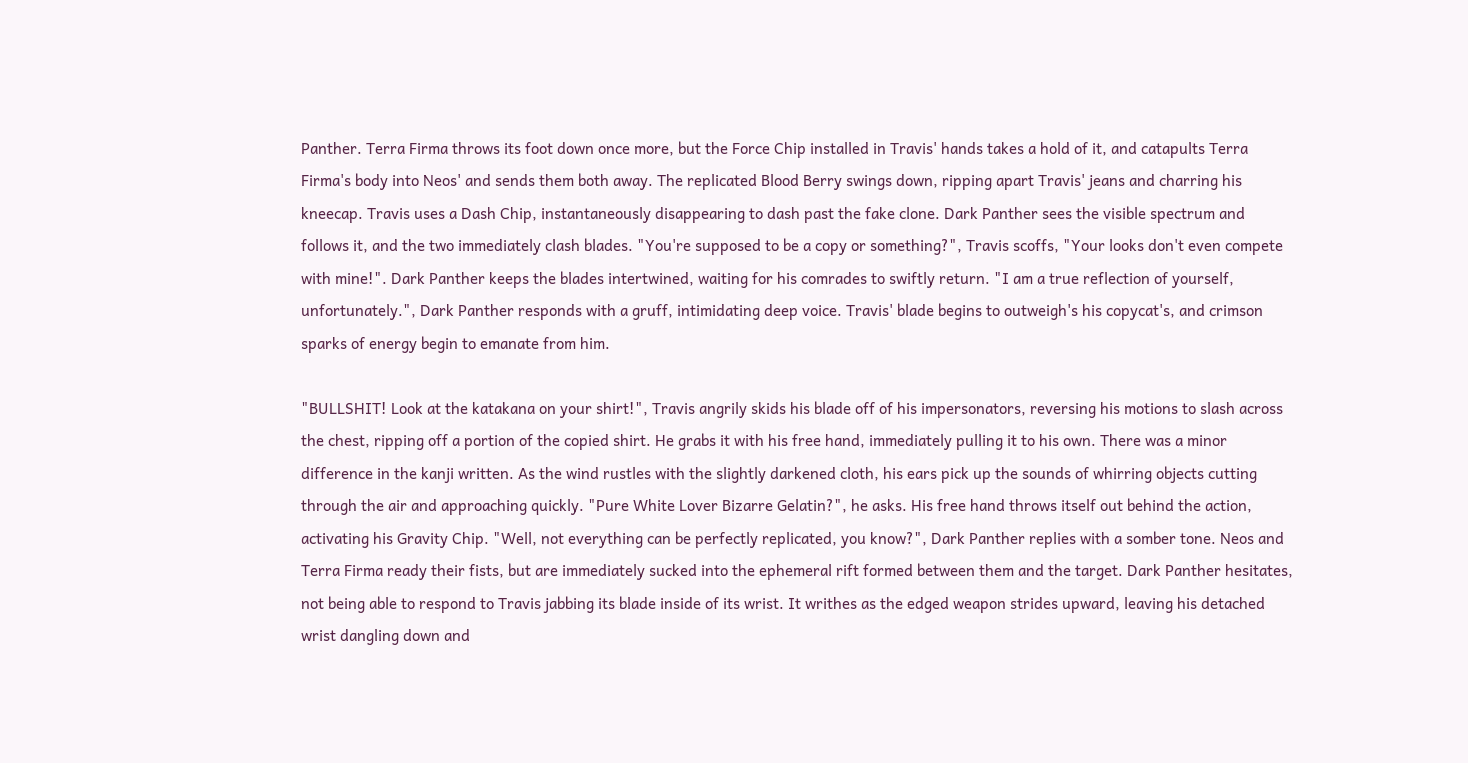Panther. Terra Firma throws its foot down once more, but the Force Chip installed in Travis' hands takes a hold of it, and catapults Terra Firma's body into Neos' and sends them both away. The replicated Blood Berry swings down, ripping apart Travis' jeans and charring his kneecap. Travis uses a Dash Chip, instantaneously disappearing to dash past the fake clone. Dark Panther sees the visible spectrum and follows it, and the two immediately clash blades. "You're supposed to be a copy or something?", Travis scoffs, "Your looks don't even compete with mine!". Dark Panther keeps the blades intertwined, waiting for his comrades to swiftly return. "I am a true reflection of yourself, unfortunately.", Dark Panther responds with a gruff, intimidating deep voice. Travis' blade begins to outweigh's his copycat's, and crimson sparks of energy begin to emanate from him.

"BULLSHIT! Look at the katakana on your shirt!", Travis angrily skids his blade off of his impersonators, reversing his motions to slash across the chest, ripping off a portion of the copied shirt. He grabs it with his free hand, immediately pulling it to his own. There was a minor difference in the kanji written. As the wind rustles with the slightly darkened cloth, his ears pick up the sounds of whirring objects cutting through the air and approaching quickly. "Pure White Lover Bizarre Gelatin?", he asks. His free hand throws itself out behind the action, activating his Gravity Chip. "Well, not everything can be perfectly replicated, you know?", Dark Panther replies with a somber tone. Neos and Terra Firma ready their fists, but are immediately sucked into the ephemeral rift formed between them and the target. Dark Panther hesitates, not being able to respond to Travis jabbing its blade inside of its wrist. It writhes as the edged weapon strides upward, leaving his detached wrist dangling down and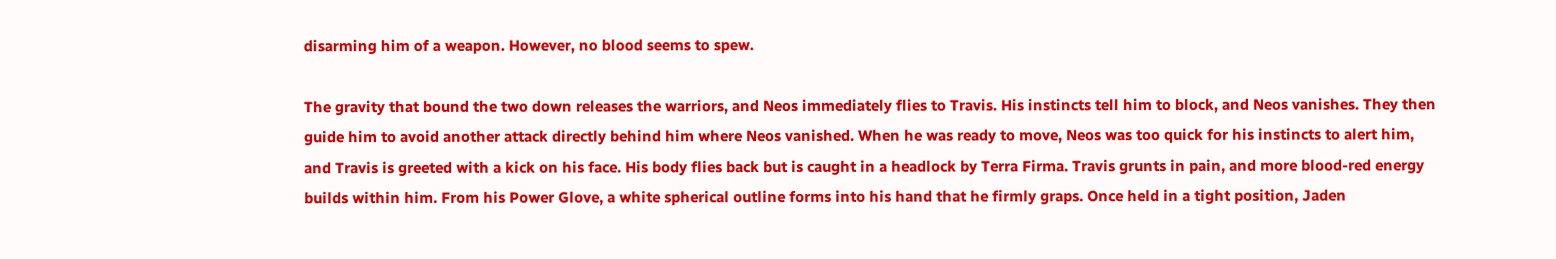disarming him of a weapon. However, no blood seems to spew.

The gravity that bound the two down releases the warriors, and Neos immediately flies to Travis. His instincts tell him to block, and Neos vanishes. They then guide him to avoid another attack directly behind him where Neos vanished. When he was ready to move, Neos was too quick for his instincts to alert him, and Travis is greeted with a kick on his face. His body flies back but is caught in a headlock by Terra Firma. Travis grunts in pain, and more blood-red energy builds within him. From his Power Glove, a white spherical outline forms into his hand that he firmly graps. Once held in a tight position, Jaden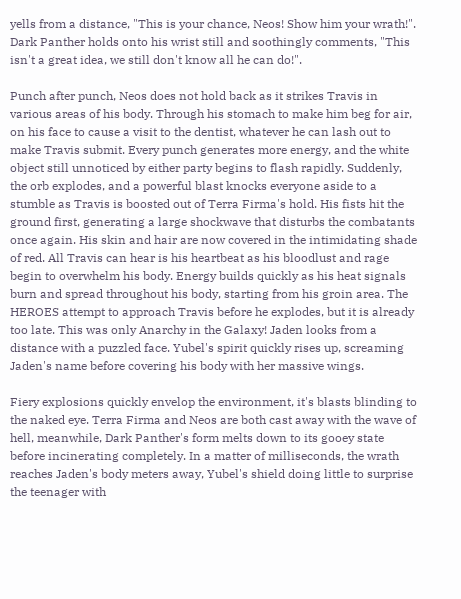yells from a distance, "This is your chance, Neos! Show him your wrath!". Dark Panther holds onto his wrist still and soothingly comments, "This isn't a great idea, we still don't know all he can do!".

Punch after punch, Neos does not hold back as it strikes Travis in various areas of his body. Through his stomach to make him beg for air, on his face to cause a visit to the dentist, whatever he can lash out to make Travis submit. Every punch generates more energy, and the white object still unnoticed by either party begins to flash rapidly. Suddenly, the orb explodes, and a powerful blast knocks everyone aside to a stumble as Travis is boosted out of Terra Firma's hold. His fists hit the ground first, generating a large shockwave that disturbs the combatants once again. His skin and hair are now covered in the intimidating shade of red. All Travis can hear is his heartbeat as his bloodlust and rage begin to overwhelm his body. Energy builds quickly as his heat signals burn and spread throughout his body, starting from his groin area. The HEROES attempt to approach Travis before he explodes, but it is already too late. This was only Anarchy in the Galaxy! Jaden looks from a distance with a puzzled face. Yubel's spirit quickly rises up, screaming Jaden's name before covering his body with her massive wings.

Fiery explosions quickly envelop the environment, it's blasts blinding to the naked eye. Terra Firma and Neos are both cast away with the wave of hell, meanwhile, Dark Panther's form melts down to its gooey state before incinerating completely. In a matter of milliseconds, the wrath reaches Jaden's body meters away, Yubel's shield doing little to surprise the teenager with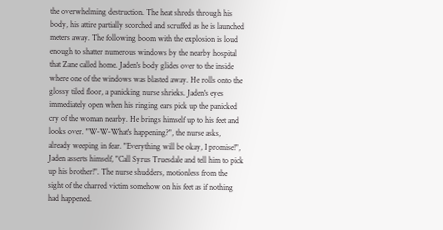the overwhelming destruction. The heat shreds through his body, his attire partially scorched and scruffed as he is launched meters away. The following boom with the explosion is loud enough to shatter numerous windows by the nearby hospital that Zane called home. Jaden's body glides over to the inside where one of the windows was blasted away. He rolls onto the glossy tiled floor, a panicking nurse shrieks. Jaden's eyes immediately open when his ringing ears pick up the panicked cry of the woman nearby. He brings himself up to his feet and looks over. "W-W-What's happening?", the nurse asks, already weeping in fear. "Everything will be okay, I promise!", Jaden asserts himself, "Call Syrus Truesdale and tell him to pick up his brother!". The nurse shudders, motionless from the sight of the charred victim somehow on his feet as if nothing had happened.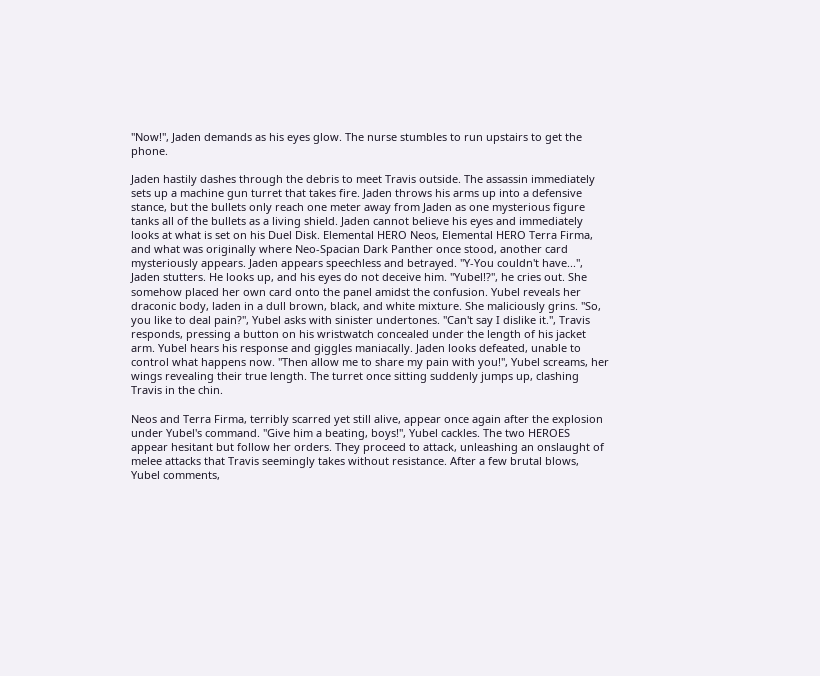"Now!", Jaden demands as his eyes glow. The nurse stumbles to run upstairs to get the phone.

Jaden hastily dashes through the debris to meet Travis outside. The assassin immediately sets up a machine gun turret that takes fire. Jaden throws his arms up into a defensive stance, but the bullets only reach one meter away from Jaden as one mysterious figure tanks all of the bullets as a living shield. Jaden cannot believe his eyes and immediately looks at what is set on his Duel Disk. Elemental HERO Neos, Elemental HERO Terra Firma, and what was originally where Neo-Spacian Dark Panther once stood, another card mysteriously appears. Jaden appears speechless and betrayed. "Y-You couldn't have...", Jaden stutters. He looks up, and his eyes do not deceive him. "Yubel!?", he cries out. She somehow placed her own card onto the panel amidst the confusion. Yubel reveals her draconic body, laden in a dull brown, black, and white mixture. She maliciously grins. "So, you like to deal pain?", Yubel asks with sinister undertones. "Can't say I dislike it.", Travis responds, pressing a button on his wristwatch concealed under the length of his jacket arm. Yubel hears his response and giggles maniacally. Jaden looks defeated, unable to control what happens now. "Then allow me to share my pain with you!", Yubel screams, her wings revealing their true length. The turret once sitting suddenly jumps up, clashing Travis in the chin.

Neos and Terra Firma, terribly scarred yet still alive, appear once again after the explosion under Yubel's command. "Give him a beating, boys!", Yubel cackles. The two HEROES appear hesitant but follow her orders. They proceed to attack, unleashing an onslaught of melee attacks that Travis seemingly takes without resistance. After a few brutal blows, Yubel comments,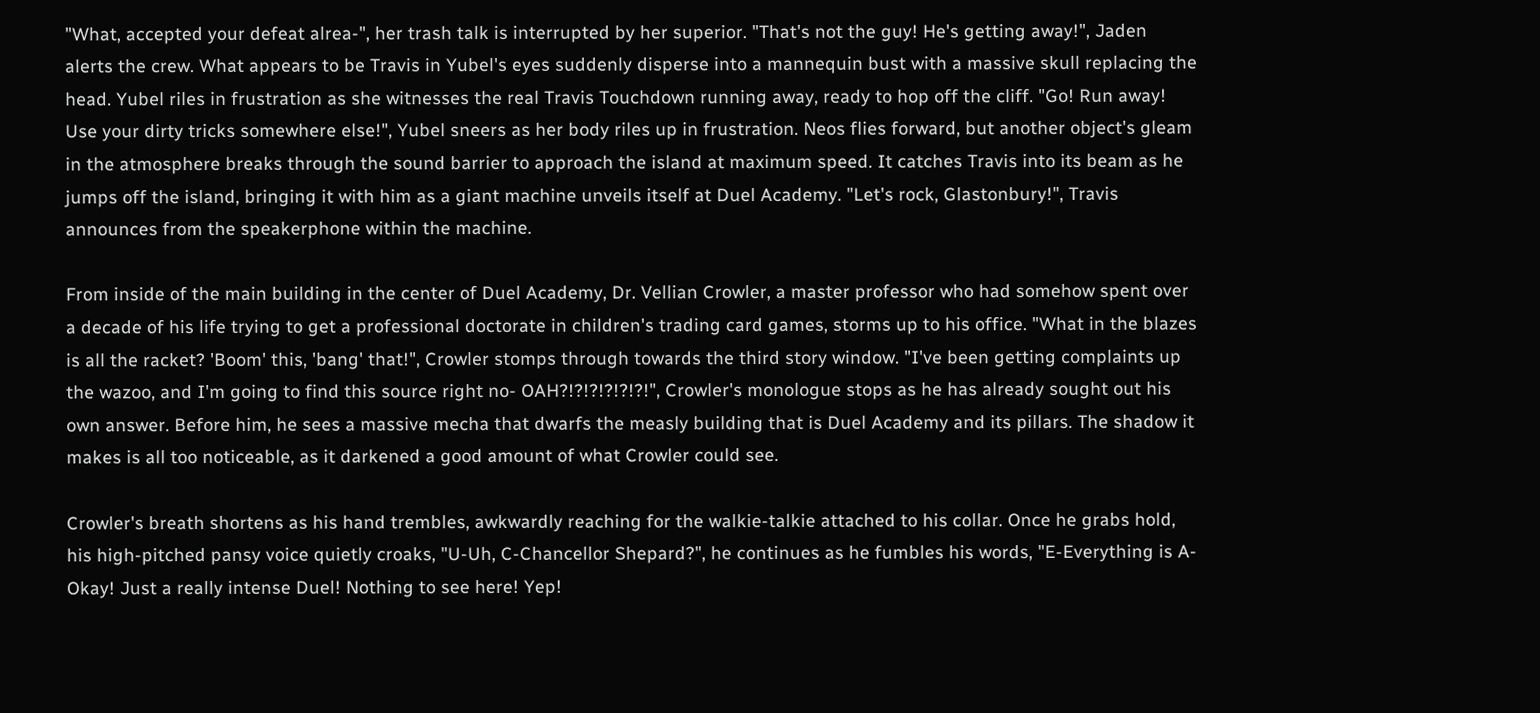"What, accepted your defeat alrea-", her trash talk is interrupted by her superior. "That's not the guy! He's getting away!", Jaden alerts the crew. What appears to be Travis in Yubel's eyes suddenly disperse into a mannequin bust with a massive skull replacing the head. Yubel riles in frustration as she witnesses the real Travis Touchdown running away, ready to hop off the cliff. "Go! Run away! Use your dirty tricks somewhere else!", Yubel sneers as her body riles up in frustration. Neos flies forward, but another object's gleam in the atmosphere breaks through the sound barrier to approach the island at maximum speed. It catches Travis into its beam as he jumps off the island, bringing it with him as a giant machine unveils itself at Duel Academy. "Let's rock, Glastonbury!", Travis announces from the speakerphone within the machine.

From inside of the main building in the center of Duel Academy, Dr. Vellian Crowler, a master professor who had somehow spent over a decade of his life trying to get a professional doctorate in children's trading card games, storms up to his office. "What in the blazes is all the racket? 'Boom' this, 'bang' that!", Crowler stomps through towards the third story window. "I've been getting complaints up the wazoo, and I'm going to find this source right no- OAH?!?!?!?!?!?!", Crowler's monologue stops as he has already sought out his own answer. Before him, he sees a massive mecha that dwarfs the measly building that is Duel Academy and its pillars. The shadow it makes is all too noticeable, as it darkened a good amount of what Crowler could see.

Crowler's breath shortens as his hand trembles, awkwardly reaching for the walkie-talkie attached to his collar. Once he grabs hold, his high-pitched pansy voice quietly croaks, "U-Uh, C-Chancellor Shepard?", he continues as he fumbles his words, "E-Everything is A-Okay! Just a really intense Duel! Nothing to see here! Yep!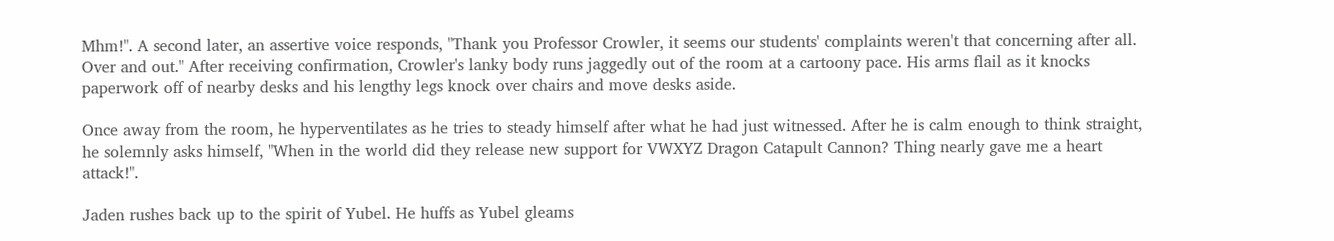Mhm!". A second later, an assertive voice responds, "Thank you Professor Crowler, it seems our students' complaints weren't that concerning after all. Over and out." After receiving confirmation, Crowler's lanky body runs jaggedly out of the room at a cartoony pace. His arms flail as it knocks paperwork off of nearby desks and his lengthy legs knock over chairs and move desks aside.

Once away from the room, he hyperventilates as he tries to steady himself after what he had just witnessed. After he is calm enough to think straight, he solemnly asks himself, "When in the world did they release new support for VWXYZ Dragon Catapult Cannon? Thing nearly gave me a heart attack!".

Jaden rushes back up to the spirit of Yubel. He huffs as Yubel gleams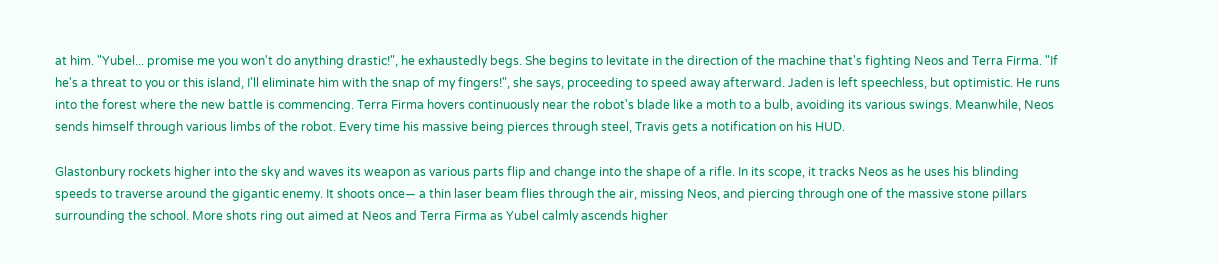at him. "Yubel... promise me you won't do anything drastic!", he exhaustedly begs. She begins to levitate in the direction of the machine that's fighting Neos and Terra Firma. "If he's a threat to you or this island, I'll eliminate him with the snap of my fingers!", she says, proceeding to speed away afterward. Jaden is left speechless, but optimistic. He runs into the forest where the new battle is commencing. Terra Firma hovers continuously near the robot's blade like a moth to a bulb, avoiding its various swings. Meanwhile, Neos sends himself through various limbs of the robot. Every time his massive being pierces through steel, Travis gets a notification on his HUD.

Glastonbury rockets higher into the sky and waves its weapon as various parts flip and change into the shape of a rifle. In its scope, it tracks Neos as he uses his blinding speeds to traverse around the gigantic enemy. It shoots once— a thin laser beam flies through the air, missing Neos, and piercing through one of the massive stone pillars surrounding the school. More shots ring out aimed at Neos and Terra Firma as Yubel calmly ascends higher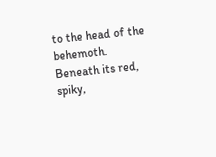to the head of the behemoth. Beneath its red, spiky,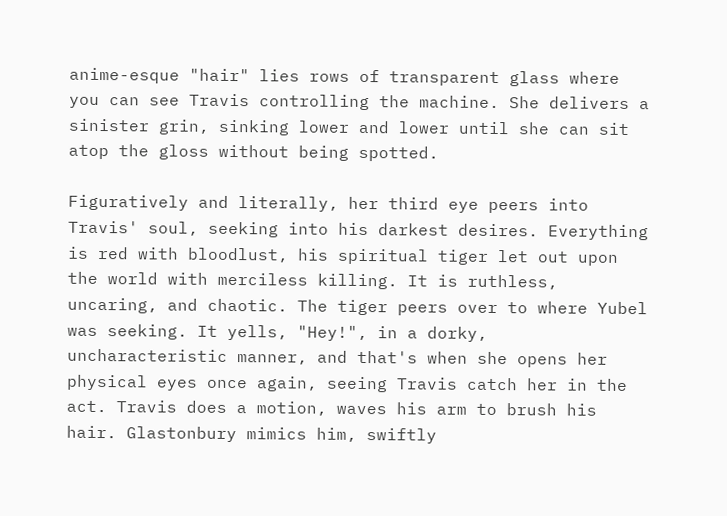anime-esque "hair" lies rows of transparent glass where you can see Travis controlling the machine. She delivers a sinister grin, sinking lower and lower until she can sit atop the gloss without being spotted.

Figuratively and literally, her third eye peers into Travis' soul, seeking into his darkest desires. Everything is red with bloodlust, his spiritual tiger let out upon the world with merciless killing. It is ruthless, uncaring, and chaotic. The tiger peers over to where Yubel was seeking. It yells, "Hey!", in a dorky, uncharacteristic manner, and that's when she opens her physical eyes once again, seeing Travis catch her in the act. Travis does a motion, waves his arm to brush his hair. Glastonbury mimics him, swiftly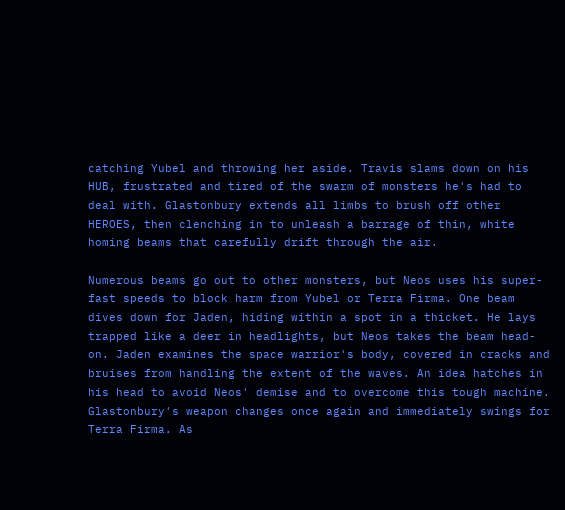catching Yubel and throwing her aside. Travis slams down on his HUB, frustrated and tired of the swarm of monsters he's had to deal with. Glastonbury extends all limbs to brush off other HEROES, then clenching in to unleash a barrage of thin, white homing beams that carefully drift through the air.

Numerous beams go out to other monsters, but Neos uses his super-fast speeds to block harm from Yubel or Terra Firma. One beam dives down for Jaden, hiding within a spot in a thicket. He lays trapped like a deer in headlights, but Neos takes the beam head-on. Jaden examines the space warrior's body, covered in cracks and bruises from handling the extent of the waves. An idea hatches in his head to avoid Neos' demise and to overcome this tough machine. Glastonbury's weapon changes once again and immediately swings for Terra Firma. As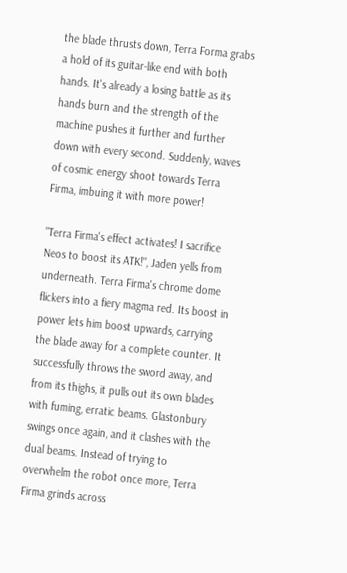the blade thrusts down, Terra Forma grabs a hold of its guitar-like end with both hands. It's already a losing battle as its hands burn and the strength of the machine pushes it further and further down with every second. Suddenly, waves of cosmic energy shoot towards Terra Firma, imbuing it with more power!

"Terra Firma's effect activates! I sacrifice Neos to boost its ATK!", Jaden yells from underneath. Terra Firma's chrome dome flickers into a fiery magma red. Its boost in power lets him boost upwards, carrying the blade away for a complete counter. It successfully throws the sword away, and from its thighs, it pulls out its own blades with fuming, erratic beams. Glastonbury swings once again, and it clashes with the dual beams. Instead of trying to overwhelm the robot once more, Terra Firma grinds across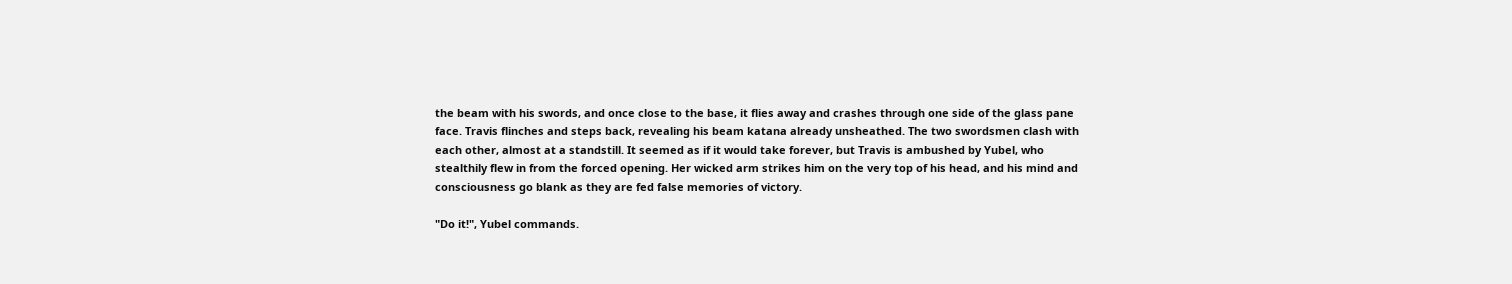the beam with his swords, and once close to the base, it flies away and crashes through one side of the glass pane face. Travis flinches and steps back, revealing his beam katana already unsheathed. The two swordsmen clash with each other, almost at a standstill. It seemed as if it would take forever, but Travis is ambushed by Yubel, who stealthily flew in from the forced opening. Her wicked arm strikes him on the very top of his head, and his mind and consciousness go blank as they are fed false memories of victory.

"Do it!", Yubel commands.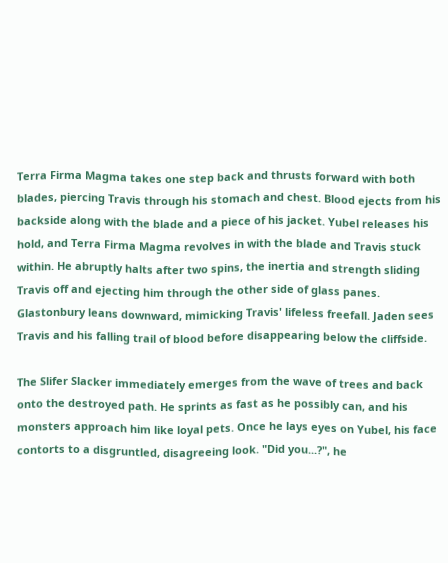Terra Firma Magma takes one step back and thrusts forward with both blades, piercing Travis through his stomach and chest. Blood ejects from his backside along with the blade and a piece of his jacket. Yubel releases his hold, and Terra Firma Magma revolves in with the blade and Travis stuck within. He abruptly halts after two spins, the inertia and strength sliding Travis off and ejecting him through the other side of glass panes. Glastonbury leans downward, mimicking Travis' lifeless freefall. Jaden sees Travis and his falling trail of blood before disappearing below the cliffside.

The Slifer Slacker immediately emerges from the wave of trees and back onto the destroyed path. He sprints as fast as he possibly can, and his monsters approach him like loyal pets. Once he lays eyes on Yubel, his face contorts to a disgruntled, disagreeing look. "Did you...?", he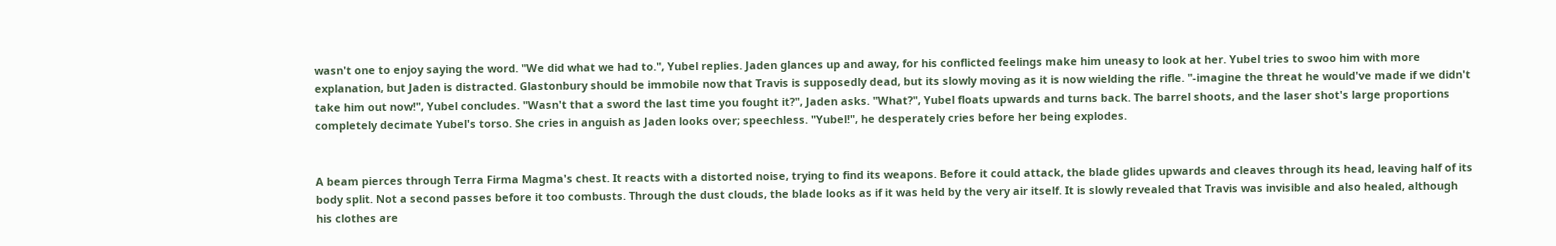wasn't one to enjoy saying the word. "We did what we had to.", Yubel replies. Jaden glances up and away, for his conflicted feelings make him uneasy to look at her. Yubel tries to swoo him with more explanation, but Jaden is distracted. Glastonbury should be immobile now that Travis is supposedly dead, but its slowly moving as it is now wielding the rifle. "-imagine the threat he would've made if we didn't take him out now!", Yubel concludes. "Wasn't that a sword the last time you fought it?", Jaden asks. "What?", Yubel floats upwards and turns back. The barrel shoots, and the laser shot's large proportions completely decimate Yubel's torso. She cries in anguish as Jaden looks over; speechless. "Yubel!", he desperately cries before her being explodes.


A beam pierces through Terra Firma Magma's chest. It reacts with a distorted noise, trying to find its weapons. Before it could attack, the blade glides upwards and cleaves through its head, leaving half of its body split. Not a second passes before it too combusts. Through the dust clouds, the blade looks as if it was held by the very air itself. It is slowly revealed that Travis was invisible and also healed, although his clothes are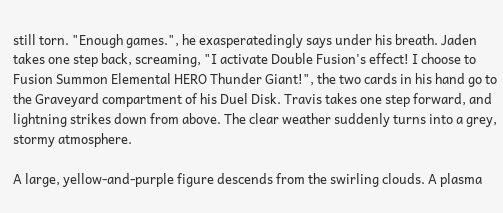still torn. "Enough games.", he exasperatedingly says under his breath. Jaden takes one step back, screaming, "I activate Double Fusion's effect! I choose to Fusion Summon Elemental HERO Thunder Giant!", the two cards in his hand go to the Graveyard compartment of his Duel Disk. Travis takes one step forward, and lightning strikes down from above. The clear weather suddenly turns into a grey, stormy atmosphere.

A large, yellow-and-purple figure descends from the swirling clouds. A plasma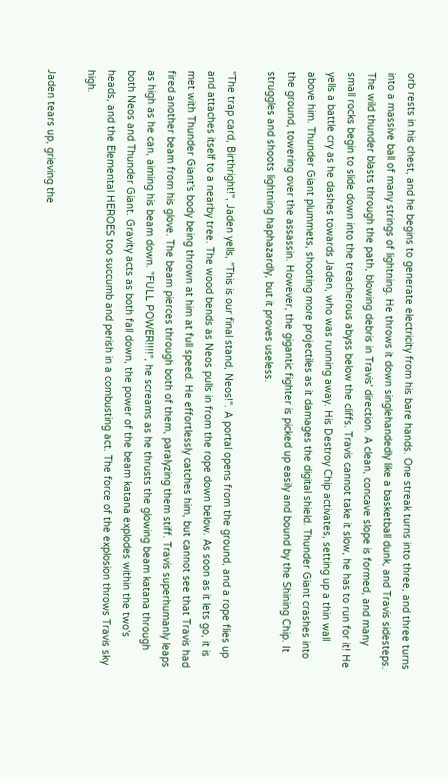orb rests in his chest, and he begins to generate electricity from his bare hands. One streak turns into three, and three turns into a massive ball of many strings of lightning. He throws it down singlehandedly like a basketball dunk, and Travis sidesteps. The wild thunder blasts through the path, blowing debris in Travis' direction. A clean, concave slope is formed, and many small rocks begin to slide down into the treacherous abyss below the cliffs. Travis cannot take it slow, he has to run for it! He yells a battle cry as he dashes towards Jaden, who was running away. His Destroy Chip activates, setting up a thin wall above him. Thunder Giant plummets, shooting more projectiles as it damages the digital shield. Thunder Giant crashes into the ground, towering over the assassin. However, the gigantic fighter is picked up easily and bound by the Shining Chip. It struggles and shoots lightning haphazardly, but it proves useless.

"The trap card, Birthright!", Jaden yells, "This is our final stand, Neos!". A portal opens from the ground, and a rope flies up and attaches itself to a nearby tree. The wood bends as Neos pulls in from the rope down below. As soon as it lets go, it is met with Thunder Giant's body being thrown at him at full speed. He effortlessly catches him, but cannot see that Travis had fired another beam from his glove. The beam pierces through both of them, paralyzing them stiff. Travis superhumanly leaps as high as he can, aiming his beam down. "FULL POWER!!!!", he screams as he thrusts the glowing beam katana through both Neos and Thunder Giant. Gravity acts as both fall down, the power of the beam katana explodes within the two's heads, and the Elemental HEROES too succumb and perish in a combusting act. The force of the explosion throws Travis sky high.

Jaden tears up, grieving the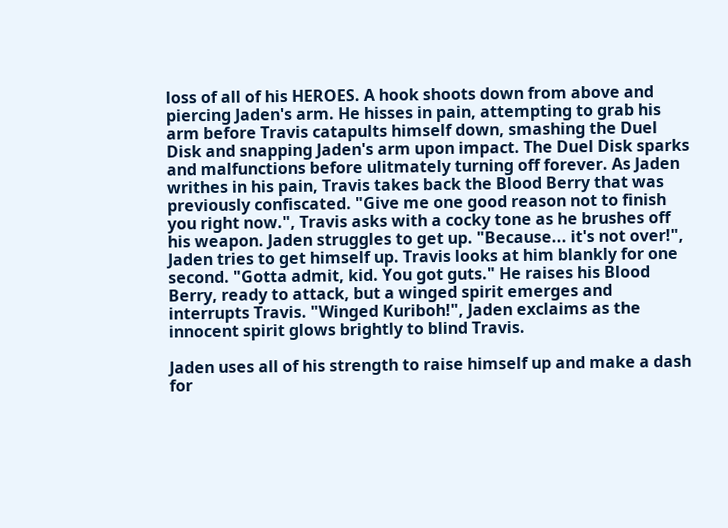loss of all of his HEROES. A hook shoots down from above and piercing Jaden's arm. He hisses in pain, attempting to grab his arm before Travis catapults himself down, smashing the Duel Disk and snapping Jaden's arm upon impact. The Duel Disk sparks and malfunctions before ulitmately turning off forever. As Jaden writhes in his pain, Travis takes back the Blood Berry that was previously confiscated. "Give me one good reason not to finish you right now.", Travis asks with a cocky tone as he brushes off his weapon. Jaden struggles to get up. "Because... it's not over!", Jaden tries to get himself up. Travis looks at him blankly for one second. "Gotta admit, kid. You got guts." He raises his Blood Berry, ready to attack, but a winged spirit emerges and interrupts Travis. "Winged Kuriboh!", Jaden exclaims as the innocent spirit glows brightly to blind Travis.

Jaden uses all of his strength to raise himself up and make a dash for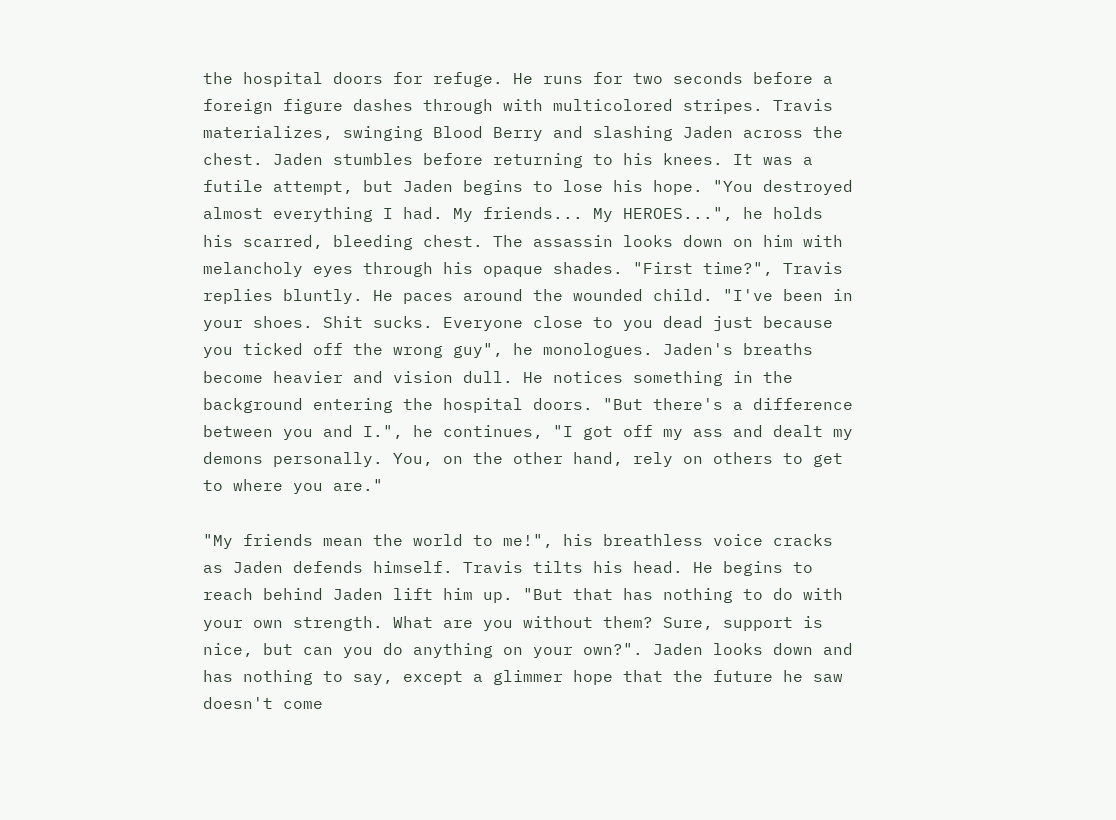the hospital doors for refuge. He runs for two seconds before a foreign figure dashes through with multicolored stripes. Travis materializes, swinging Blood Berry and slashing Jaden across the chest. Jaden stumbles before returning to his knees. It was a futile attempt, but Jaden begins to lose his hope. "You destroyed almost everything I had. My friends... My HEROES...", he holds his scarred, bleeding chest. The assassin looks down on him with melancholy eyes through his opaque shades. "First time?", Travis replies bluntly. He paces around the wounded child. "I've been in your shoes. Shit sucks. Everyone close to you dead just because you ticked off the wrong guy", he monologues. Jaden's breaths become heavier and vision dull. He notices something in the background entering the hospital doors. "But there's a difference between you and I.", he continues, "I got off my ass and dealt my demons personally. You, on the other hand, rely on others to get to where you are."

"My friends mean the world to me!", his breathless voice cracks as Jaden defends himself. Travis tilts his head. He begins to reach behind Jaden lift him up. "But that has nothing to do with your own strength. What are you without them? Sure, support is nice, but can you do anything on your own?". Jaden looks down and has nothing to say, except a glimmer hope that the future he saw doesn't come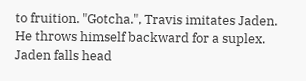to fruition. "Gotcha.", Travis imitates Jaden. He throws himself backward for a suplex. Jaden falls head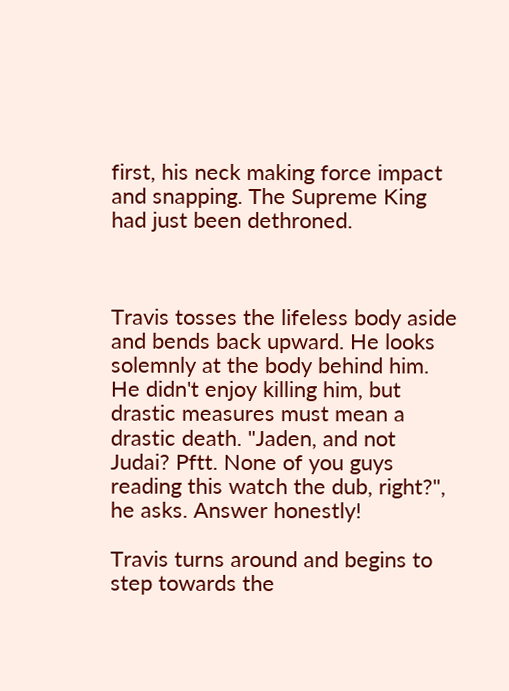first, his neck making force impact and snapping. The Supreme King had just been dethroned.



Travis tosses the lifeless body aside and bends back upward. He looks solemnly at the body behind him. He didn't enjoy killing him, but drastic measures must mean a drastic death. "Jaden, and not Judai? Pftt. None of you guys reading this watch the dub, right?", he asks. Answer honestly!

Travis turns around and begins to step towards the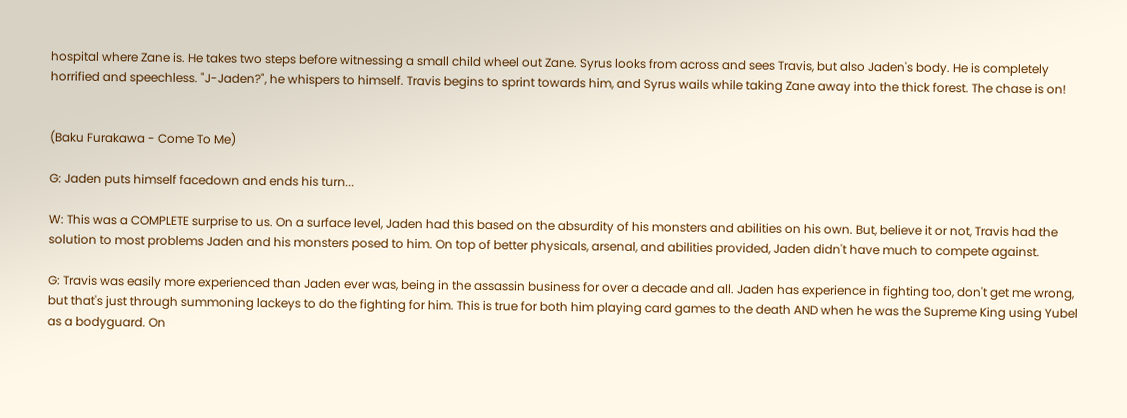hospital where Zane is. He takes two steps before witnessing a small child wheel out Zane. Syrus looks from across and sees Travis, but also Jaden's body. He is completely horrified and speechless. "J-Jaden?", he whispers to himself. Travis begins to sprint towards him, and Syrus wails while taking Zane away into the thick forest. The chase is on!


(Baku Furakawa - Come To Me)

G: Jaden puts himself facedown and ends his turn...

W: This was a COMPLETE surprise to us. On a surface level, Jaden had this based on the absurdity of his monsters and abilities on his own. But, believe it or not, Travis had the solution to most problems Jaden and his monsters posed to him. On top of better physicals, arsenal, and abilities provided, Jaden didn't have much to compete against.

G: Travis was easily more experienced than Jaden ever was, being in the assassin business for over a decade and all. Jaden has experience in fighting too, don't get me wrong, but that's just through summoning lackeys to do the fighting for him. This is true for both him playing card games to the death AND when he was the Supreme King using Yubel as a bodyguard. On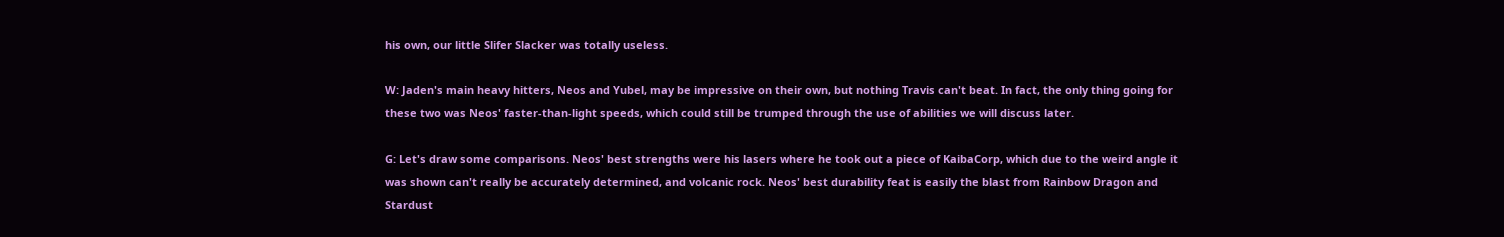his own, our little Slifer Slacker was totally useless.

W: Jaden's main heavy hitters, Neos and Yubel, may be impressive on their own, but nothing Travis can't beat. In fact, the only thing going for these two was Neos' faster-than-light speeds, which could still be trumped through the use of abilities we will discuss later.

G: Let's draw some comparisons. Neos' best strengths were his lasers where he took out a piece of KaibaCorp, which due to the weird angle it was shown can't really be accurately determined, and volcanic rock. Neos' best durability feat is easily the blast from Rainbow Dragon and Stardust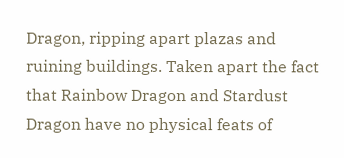Dragon, ripping apart plazas and ruining buildings. Taken apart the fact that Rainbow Dragon and Stardust Dragon have no physical feats of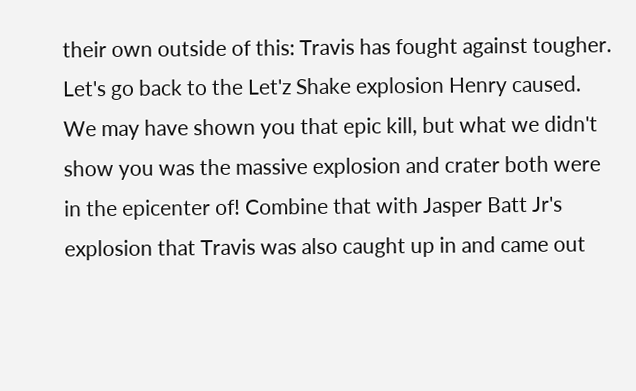their own outside of this: Travis has fought against tougher. Let's go back to the Let'z Shake explosion Henry caused. We may have shown you that epic kill, but what we didn't show you was the massive explosion and crater both were in the epicenter of! Combine that with Jasper Batt Jr's explosion that Travis was also caught up in and came out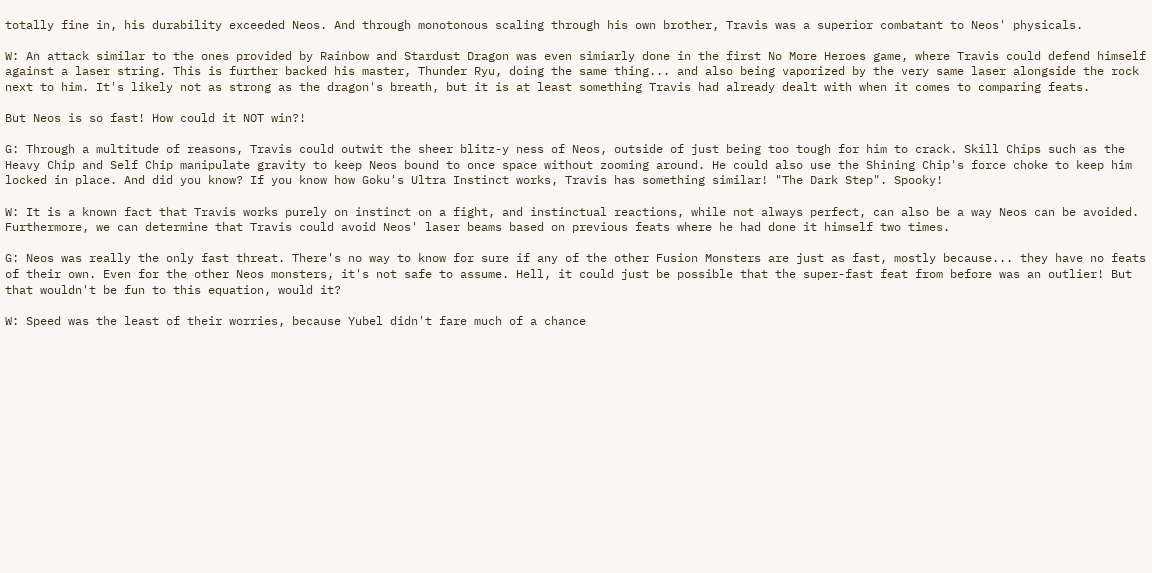totally fine in, his durability exceeded Neos. And through monotonous scaling through his own brother, Travis was a superior combatant to Neos' physicals.

W: An attack similar to the ones provided by Rainbow and Stardust Dragon was even simiarly done in the first No More Heroes game, where Travis could defend himself against a laser string. This is further backed his master, Thunder Ryu, doing the same thing... and also being vaporized by the very same laser alongside the rock next to him. It's likely not as strong as the dragon's breath, but it is at least something Travis had already dealt with when it comes to comparing feats.

But Neos is so fast! How could it NOT win?!

G: Through a multitude of reasons, Travis could outwit the sheer blitz-y ness of Neos, outside of just being too tough for him to crack. Skill Chips such as the Heavy Chip and Self Chip manipulate gravity to keep Neos bound to once space without zooming around. He could also use the Shining Chip's force choke to keep him locked in place. And did you know? If you know how Goku's Ultra Instinct works, Travis has something similar! "The Dark Step". Spooky!

W: It is a known fact that Travis works purely on instinct on a fight, and instinctual reactions, while not always perfect, can also be a way Neos can be avoided. Furthermore, we can determine that Travis could avoid Neos' laser beams based on previous feats where he had done it himself two times.

G: Neos was really the only fast threat. There's no way to know for sure if any of the other Fusion Monsters are just as fast, mostly because... they have no feats of their own. Even for the other Neos monsters, it's not safe to assume. Hell, it could just be possible that the super-fast feat from before was an outlier! But that wouldn't be fun to this equation, would it?

W: Speed was the least of their worries, because Yubel didn't fare much of a chance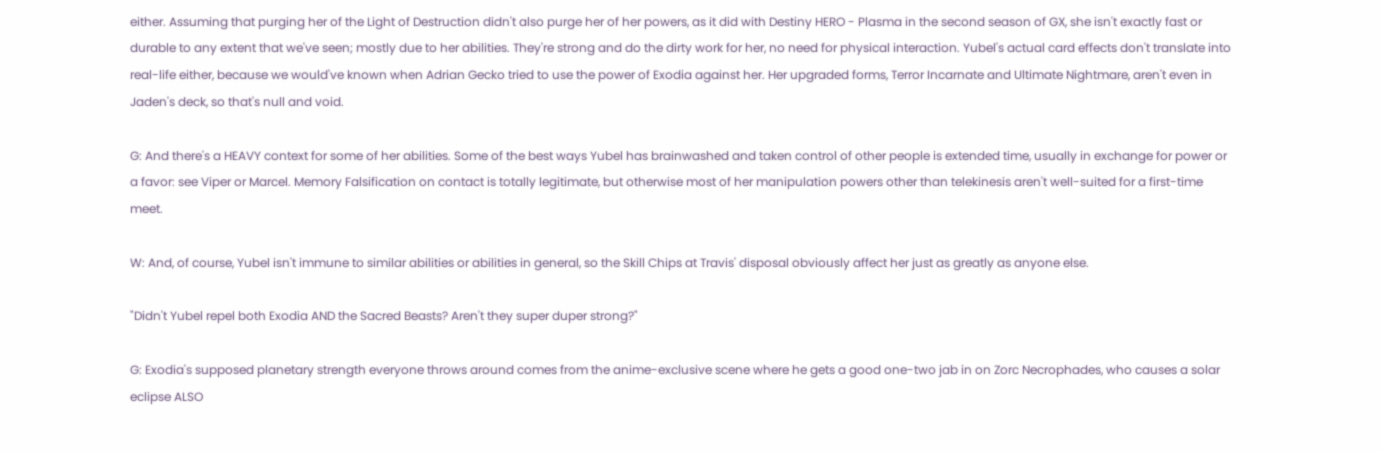either. Assuming that purging her of the Light of Destruction didn't also purge her of her powers, as it did with Destiny HERO - Plasma in the second season of GX, she isn't exactly fast or durable to any extent that we've seen; mostly due to her abilities. They're strong and do the dirty work for her, no need for physical interaction. Yubel's actual card effects don't translate into real-life either, because we would've known when Adrian Gecko tried to use the power of Exodia against her. Her upgraded forms, Terror Incarnate and Ultimate Nightmare, aren't even in Jaden's deck, so that's null and void.

G: And there's a HEAVY context for some of her abilities. Some of the best ways Yubel has brainwashed and taken control of other people is extended time, usually in exchange for power or a favor: see Viper or Marcel. Memory Falsification on contact is totally legitimate, but otherwise most of her manipulation powers other than telekinesis aren't well-suited for a first-time meet.

W: And, of course, Yubel isn't immune to similar abilities or abilities in general, so the Skill Chips at Travis' disposal obviously affect her just as greatly as anyone else.

"Didn't Yubel repel both Exodia AND the Sacred Beasts? Aren't they super duper strong?"

G: Exodia's supposed planetary strength everyone throws around comes from the anime-exclusive scene where he gets a good one-two jab in on Zorc Necrophades, who causes a solar eclipse ALSO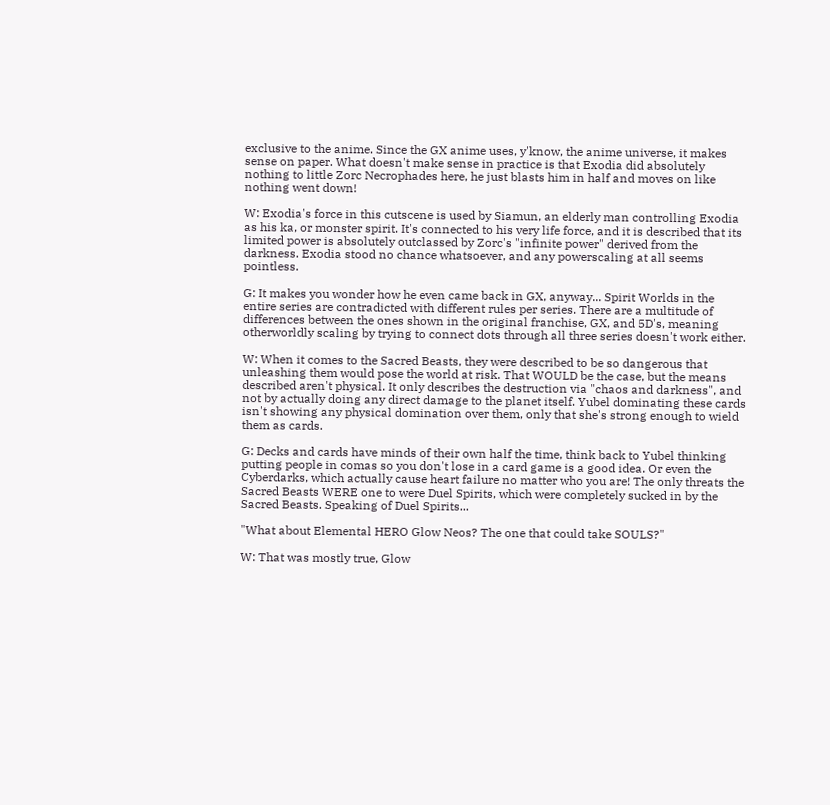exclusive to the anime. Since the GX anime uses, y'know, the anime universe, it makes sense on paper. What doesn't make sense in practice is that Exodia did absolutely nothing to little Zorc Necrophades here, he just blasts him in half and moves on like nothing went down!

W: Exodia's force in this cutscene is used by Siamun, an elderly man controlling Exodia as his ka, or monster spirit. It's connected to his very life force, and it is described that its limited power is absolutely outclassed by Zorc's "infinite power" derived from the darkness. Exodia stood no chance whatsoever, and any powerscaling at all seems pointless.

G: It makes you wonder how he even came back in GX, anyway... Spirit Worlds in the entire series are contradicted with different rules per series. There are a multitude of differences between the ones shown in the original franchise, GX, and 5D's, meaning otherworldly scaling by trying to connect dots through all three series doesn't work either.

W: When it comes to the Sacred Beasts, they were described to be so dangerous that unleashing them would pose the world at risk. That WOULD be the case, but the means described aren't physical. It only describes the destruction via "chaos and darkness", and not by actually doing any direct damage to the planet itself. Yubel dominating these cards isn't showing any physical domination over them, only that she's strong enough to wield them as cards.

G: Decks and cards have minds of their own half the time, think back to Yubel thinking putting people in comas so you don't lose in a card game is a good idea. Or even the Cyberdarks, which actually cause heart failure no matter who you are! The only threats the Sacred Beasts WERE one to were Duel Spirits, which were completely sucked in by the Sacred Beasts. Speaking of Duel Spirits...

"What about Elemental HERO Glow Neos? The one that could take SOULS?"

W: That was mostly true, Glow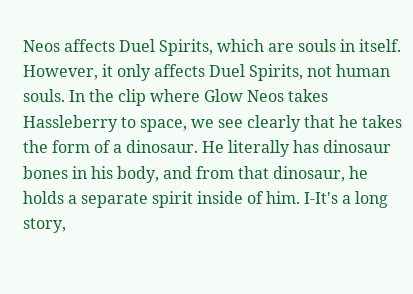Neos affects Duel Spirits, which are souls in itself. However, it only affects Duel Spirits, not human souls. In the clip where Glow Neos takes Hassleberry to space, we see clearly that he takes the form of a dinosaur. He literally has dinosaur bones in his body, and from that dinosaur, he holds a separate spirit inside of him. I-It's a long story,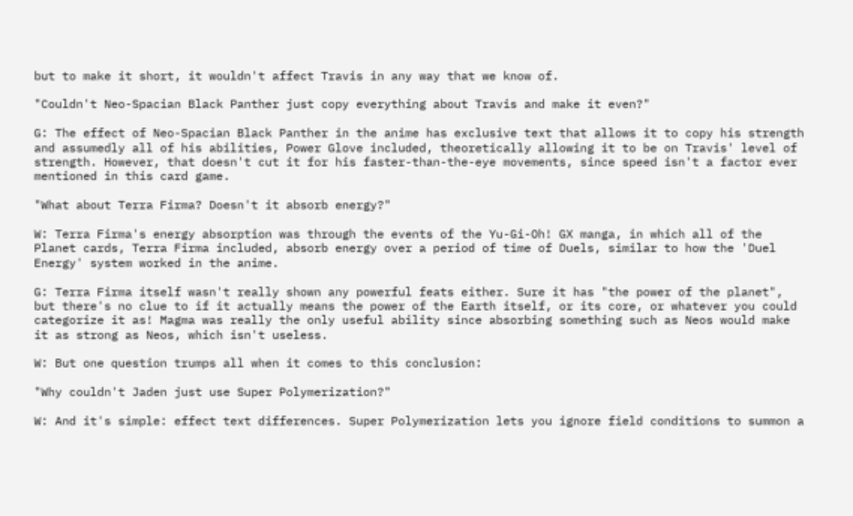but to make it short, it wouldn't affect Travis in any way that we know of.

"Couldn't Neo-Spacian Black Panther just copy everything about Travis and make it even?"

G: The effect of Neo-Spacian Black Panther in the anime has exclusive text that allows it to copy his strength and assumedly all of his abilities, Power Glove included, theoretically allowing it to be on Travis' level of strength. However, that doesn't cut it for his faster-than-the-eye movements, since speed isn't a factor ever mentioned in this card game.

"What about Terra Firma? Doesn't it absorb energy?"

W: Terra Firma's energy absorption was through the events of the Yu-Gi-Oh! GX manga, in which all of the Planet cards, Terra Firma included, absorb energy over a period of time of Duels, similar to how the 'Duel Energy' system worked in the anime.

G: Terra Firma itself wasn't really shown any powerful feats either. Sure it has "the power of the planet", but there's no clue to if it actually means the power of the Earth itself, or its core, or whatever you could categorize it as! Magma was really the only useful ability since absorbing something such as Neos would make it as strong as Neos, which isn't useless.

W: But one question trumps all when it comes to this conclusion:

"Why couldn't Jaden just use Super Polymerization?"

W: And it's simple: effect text differences. Super Polymerization lets you ignore field conditions to summon a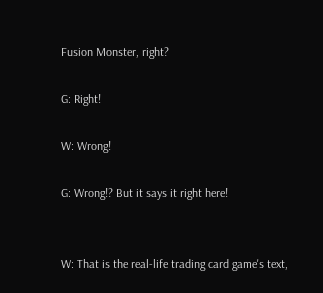Fusion Monster, right?

G: Right!

W: Wrong!

G: Wrong!? But it says it right here!


W: That is the real-life trading card game's text,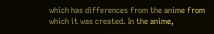which has differences from the anime from which it was created. In the anime,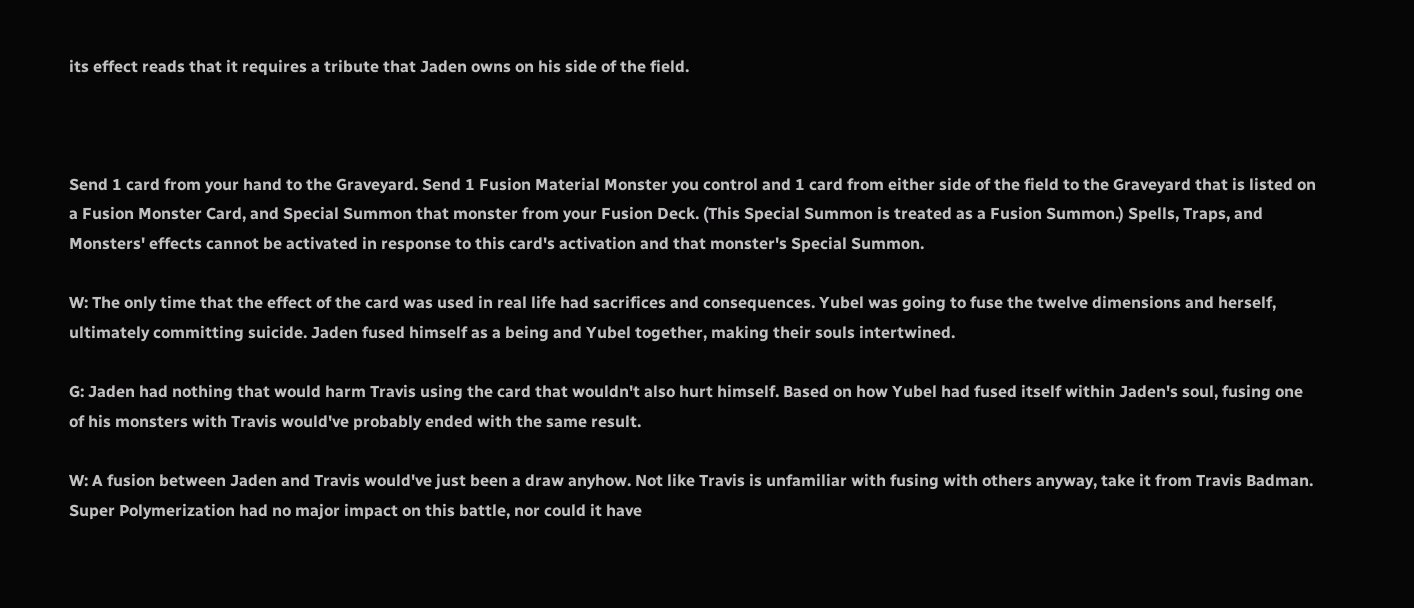its effect reads that it requires a tribute that Jaden owns on his side of the field.



Send 1 card from your hand to the Graveyard. Send 1 Fusion Material Monster you control and 1 card from either side of the field to the Graveyard that is listed on a Fusion Monster Card, and Special Summon that monster from your Fusion Deck. (This Special Summon is treated as a Fusion Summon.) Spells, Traps, and Monsters' effects cannot be activated in response to this card's activation and that monster's Special Summon.

W: The only time that the effect of the card was used in real life had sacrifices and consequences. Yubel was going to fuse the twelve dimensions and herself, ultimately committing suicide. Jaden fused himself as a being and Yubel together, making their souls intertwined.

G: Jaden had nothing that would harm Travis using the card that wouldn't also hurt himself. Based on how Yubel had fused itself within Jaden's soul, fusing one of his monsters with Travis would've probably ended with the same result.

W: A fusion between Jaden and Travis would've just been a draw anyhow. Not like Travis is unfamiliar with fusing with others anyway, take it from Travis Badman. Super Polymerization had no major impact on this battle, nor could it have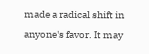made a radical shift in anyone's favor. It may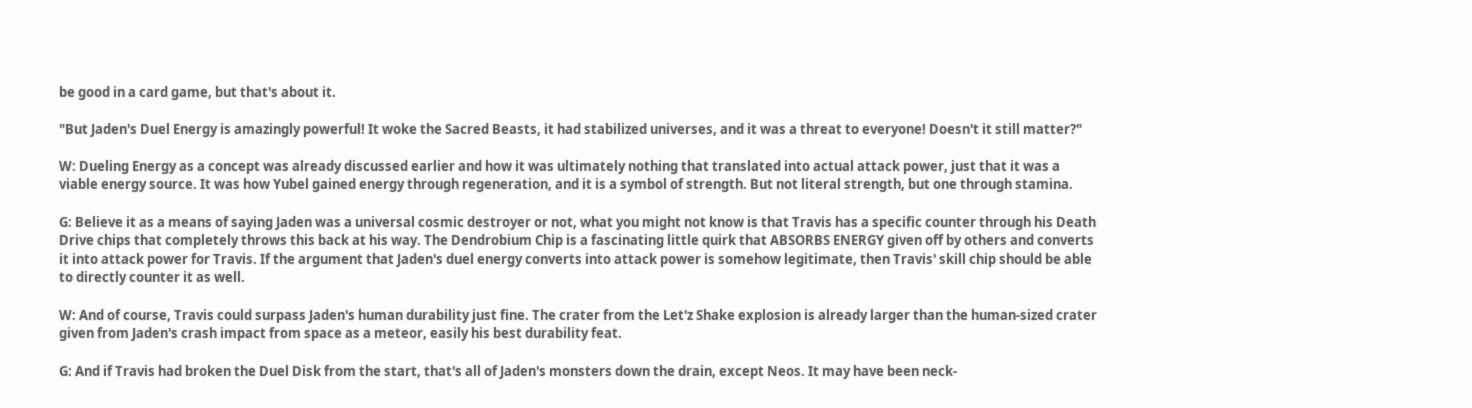be good in a card game, but that's about it.

"But Jaden's Duel Energy is amazingly powerful! It woke the Sacred Beasts, it had stabilized universes, and it was a threat to everyone! Doesn't it still matter?"

W: Dueling Energy as a concept was already discussed earlier and how it was ultimately nothing that translated into actual attack power, just that it was a viable energy source. It was how Yubel gained energy through regeneration, and it is a symbol of strength. But not literal strength, but one through stamina.

G: Believe it as a means of saying Jaden was a universal cosmic destroyer or not, what you might not know is that Travis has a specific counter through his Death Drive chips that completely throws this back at his way. The Dendrobium Chip is a fascinating little quirk that ABSORBS ENERGY given off by others and converts it into attack power for Travis. If the argument that Jaden's duel energy converts into attack power is somehow legitimate, then Travis' skill chip should be able to directly counter it as well.

W: And of course, Travis could surpass Jaden's human durability just fine. The crater from the Let'z Shake explosion is already larger than the human-sized crater given from Jaden's crash impact from space as a meteor, easily his best durability feat.

G: And if Travis had broken the Duel Disk from the start, that's all of Jaden's monsters down the drain, except Neos. It may have been neck-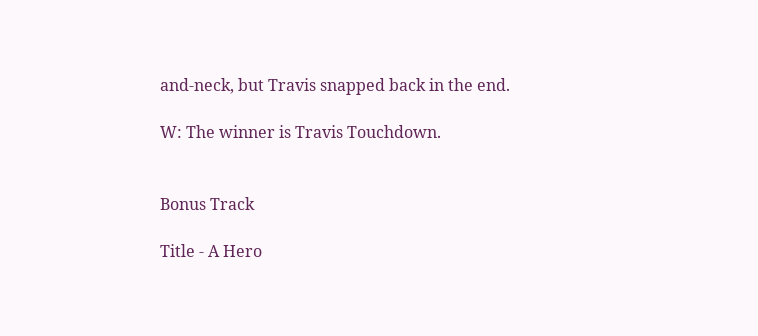and-neck, but Travis snapped back in the end.

W: The winner is Travis Touchdown.


Bonus Track

Title - A Hero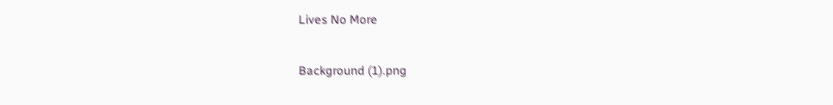Lives No More

Background (1).png